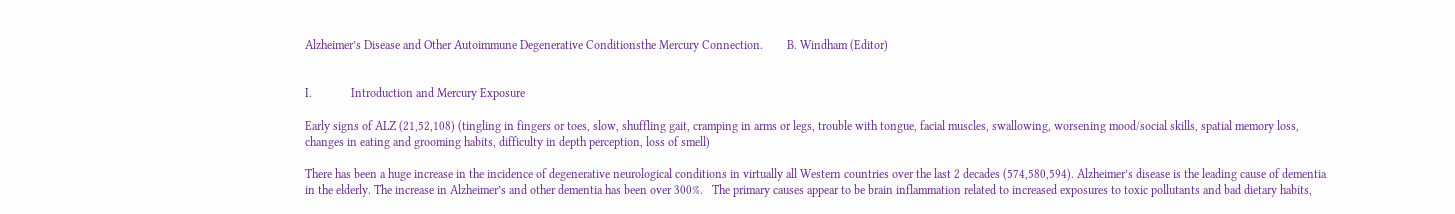Alzheimer’s Disease and Other Autoimmune Degenerative Conditionsthe Mercury Connection.        B. Windham (Editor)


I.             Introduction and Mercury Exposure

Early signs of ALZ (21,52,108) (tingling in fingers or toes, slow, shuffling gait, cramping in arms or legs, trouble with tongue, facial muscles, swallowing, worsening mood/social skills, spatial memory loss, changes in eating and grooming habits, difficulty in depth perception, loss of smell)

There has been a huge increase in the incidence of degenerative neurological conditions in virtually all Western countries over the last 2 decades (574,580,594). Alzheimer’s disease is the leading cause of dementia in the elderly. The increase in Alzheimer’s and other dementia has been over 300%.   The primary causes appear to be brain inflammation related to increased exposures to toxic pollutants and bad dietary habits,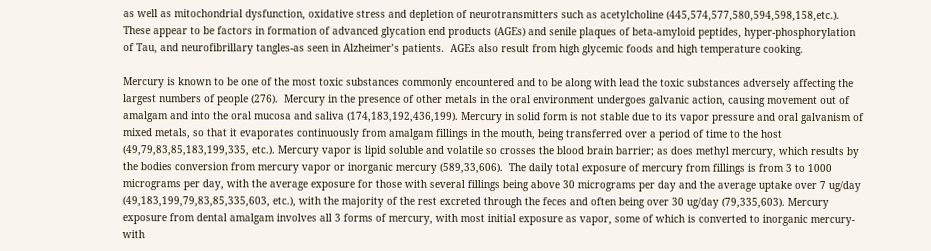as well as mitochondrial dysfunction, oxidative stress and depletion of neurotransmitters such as acetylcholine (445,574,577,580,594,598,158,etc.).  These appear to be factors in formation of advanced glycation end products (AGEs) and senile plaques of beta-amyloid peptides, hyper-phosphorylation of Tau, and neurofibrillary tangles-as seen in Alzheimer’s patients.  AGEs also result from high glycemic foods and high temperature cooking.

Mercury is known to be one of the most toxic substances commonly encountered and to be along with lead the toxic substances adversely affecting the largest numbers of people (276).  Mercury in the presence of other metals in the oral environment undergoes galvanic action, causing movement out of amalgam and into the oral mucosa and saliva (174,183,192,436,199). Mercury in solid form is not stable due to its vapor pressure and oral galvanism of mixed metals, so that it evaporates continuously from amalgam fillings in the mouth, being transferred over a period of time to the host (49,79,83,85,183,199,335, etc.). Mercury vapor is lipid soluble and volatile so crosses the blood brain barrier; as does methyl mercury, which results by the bodies conversion from mercury vapor or inorganic mercury (589,33,606).  The daily total exposure of mercury from fillings is from 3 to 1000 micrograms per day, with the average exposure for those with several fillings being above 30 micrograms per day and the average uptake over 7 ug/day (49,183,199,79,83,85,335,603, etc.), with the majority of the rest excreted through the feces and often being over 30 ug/day (79,335,603). Mercury exposure from dental amalgam involves all 3 forms of mercury, with most initial exposure as vapor, some of which is converted to inorganic mercury-with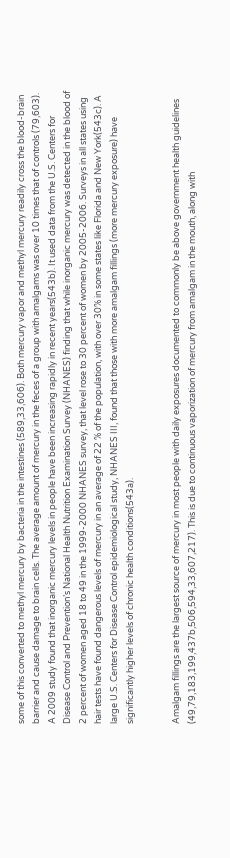some of this converted to methyl mercury by bacteria in the intestines (589,33,606). Both mercury vapor and methyl mercury readily cross the blood-brain barrier and cause damage to brain cells. The average amount of mercury in the feces of a group with amalgams was over 10 times that of controls (79,603). A 2009 study found that inorganic mercury levels in people have been increasing rapidly in recent years(543b). It used data from the U.S. Centers for Disease Control and Prevention’s National Health Nutrition Examination Survey (NHANES) finding that while inorganic mercury was detected in the blood of 2 percent of women aged 18 to 49 in the 1999-2000 NHANES survey, that level rose to 30 percent of women by 2005-2006. Surveys in all states using hair tests have found dangerous levels of mercury in an average of 22 % of the population, with over 30% in some states like Florida and New York(543c). A large U.S. Centers for Disease Control epidemiological study, NHANES III, found that those with more amalgam fillings (more mercury exposure) have significantly higher levels of chronic health conditions(543a).


Amalgam fillings are the largest source of mercury in most people with daily exposures documented to commonly be above government health guidelines (49,79,183,199,437b,506,594,33,607,217). This is due to continuous vaporization of mercury from amalgam in the mouth, along with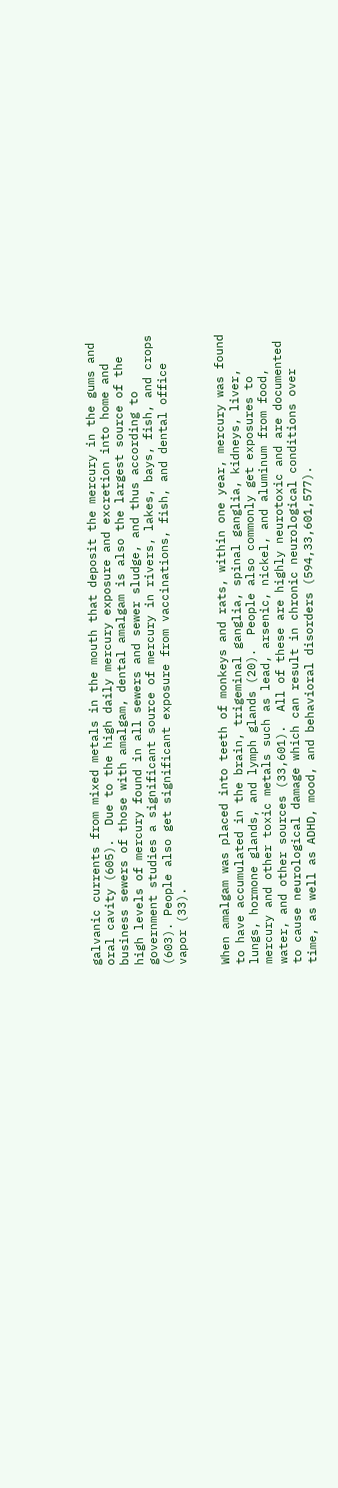galvanic currents from mixed metals in the mouth that deposit the mercury in the gums and oral cavity (605).  Due to the high daily mercury exposure and excretion into home and business sewers of those with amalgam, dental amalgam is also the largest source of the high levels of mercury found in all sewers and sewer sludge, and thus according to government studies a significant source of mercury in rivers, lakes, bays, fish, and crops (603). People also get significant exposure from vaccinations, fish, and dental office vapor (33).


When amalgam was placed into teeth of monkeys and rats, within one year, mercury was found to have accumulated in the brain, trigeminal ganglia, spinal ganglia, kidneys, liver, lungs, hormone glands, and lymph glands (20).  People also commonly get exposures to mercury and other toxic metals such as lead, arsenic, nickel, and aluminum from food, water, and other sources (33,601).  All of these are highly neurotoxic and are documented to cause neurological damage which can result in chronic neurological conditions over time, as well as ADHD, mood, and behavioral disorders (594,33,601,577).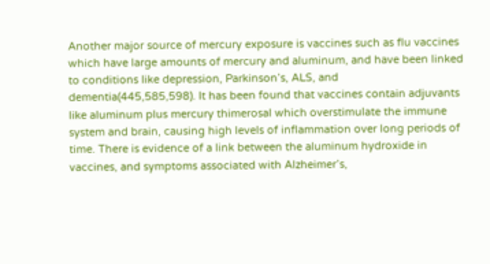Another major source of mercury exposure is vaccines such as flu vaccines which have large amounts of mercury and aluminum, and have been linked to conditions like depression, Parkinson’s, ALS, and dementia(445,585,598). It has been found that vaccines contain adjuvants like aluminum plus mercury thimerosal which overstimulate the immune system and brain, causing high levels of inflammation over long periods of time. There is evidence of a link between the aluminum hydroxide in vaccines, and symptoms associated with Alzheimer’s,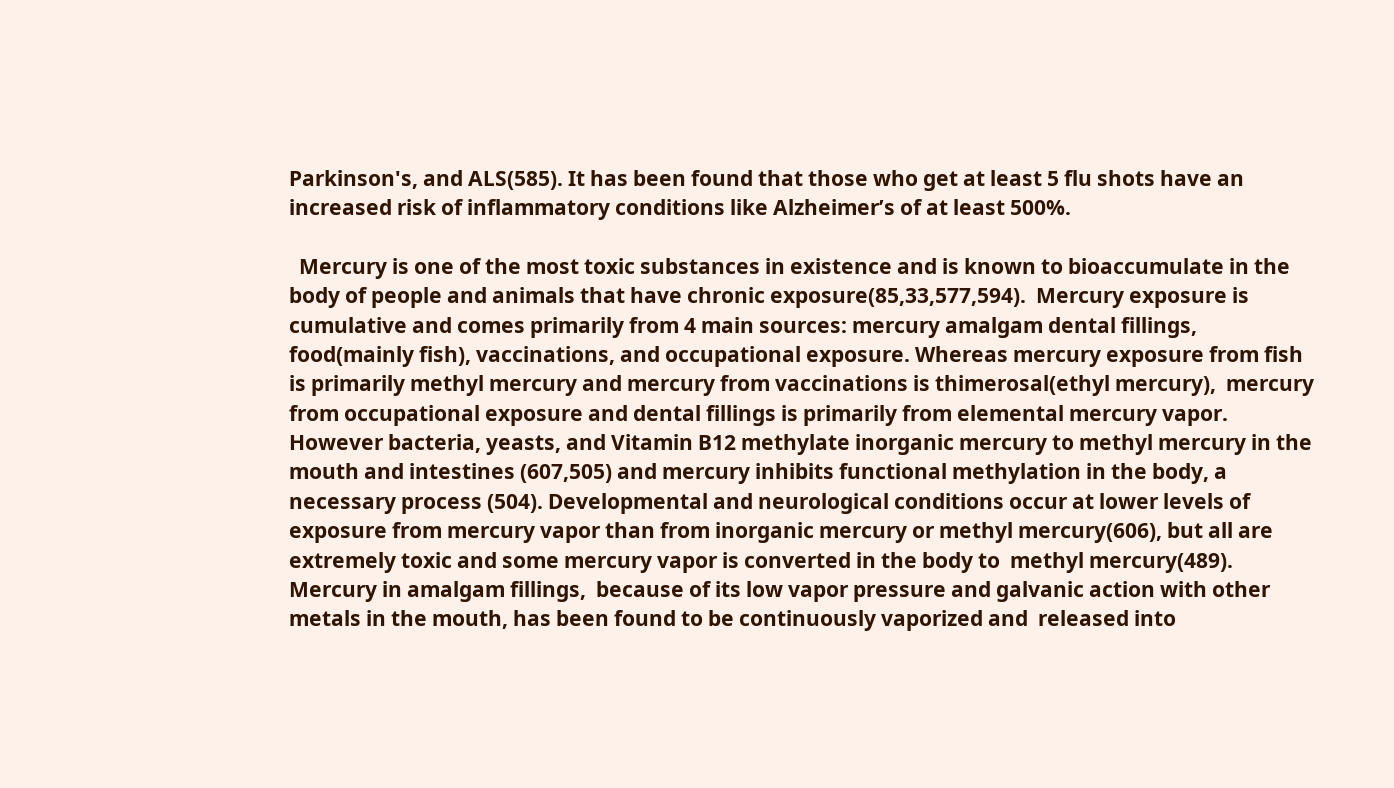Parkinson's, and ALS(585). It has been found that those who get at least 5 flu shots have an increased risk of inflammatory conditions like Alzheimer’s of at least 500%.

  Mercury is one of the most toxic substances in existence and is known to bioaccumulate in the body of people and animals that have chronic exposure(85,33,577,594).  Mercury exposure is cumulative and comes primarily from 4 main sources: mercury amalgam dental fillings, food(mainly fish), vaccinations, and occupational exposure. Whereas mercury exposure from fish is primarily methyl mercury and mercury from vaccinations is thimerosal(ethyl mercury),  mercury from occupational exposure and dental fillings is primarily from elemental mercury vapor. However bacteria, yeasts, and Vitamin B12 methylate inorganic mercury to methyl mercury in the mouth and intestines (607,505) and mercury inhibits functional methylation in the body, a necessary process (504). Developmental and neurological conditions occur at lower levels of exposure from mercury vapor than from inorganic mercury or methyl mercury(606), but all are extremely toxic and some mercury vapor is converted in the body to  methyl mercury(489).  Mercury in amalgam fillings,  because of its low vapor pressure and galvanic action with other metals in the mouth, has been found to be continuously vaporized and  released into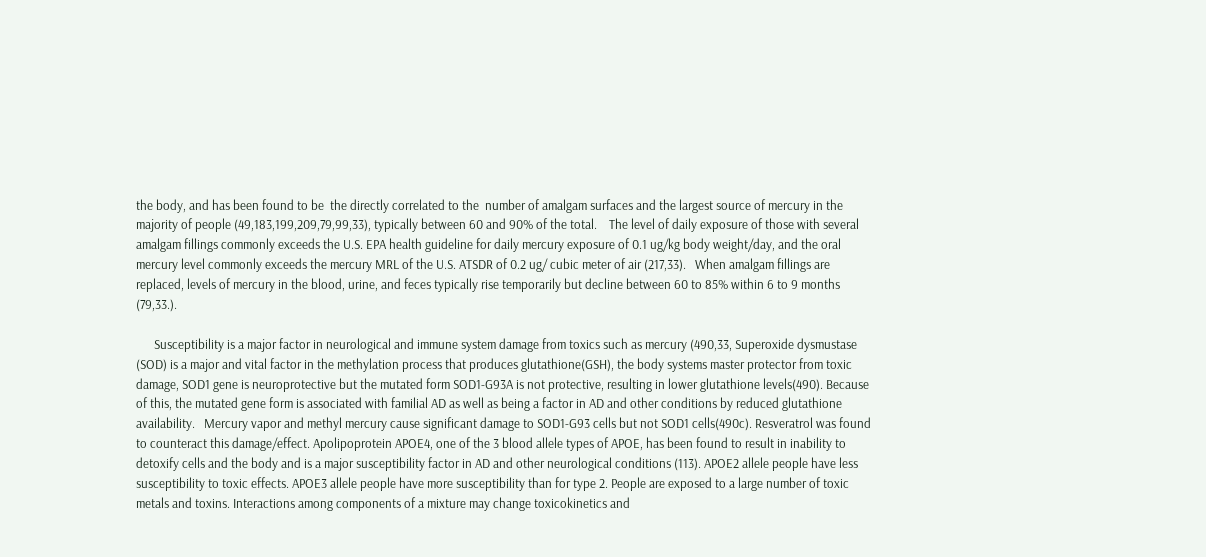the body, and has been found to be  the directly correlated to the  number of amalgam surfaces and the largest source of mercury in the majority of people (49,183,199,209,79,99,33), typically between 60 and 90% of the total.    The level of daily exposure of those with several amalgam fillings commonly exceeds the U.S. EPA health guideline for daily mercury exposure of 0.1 ug/kg body weight/day, and the oral mercury level commonly exceeds the mercury MRL of the U.S. ATSDR of 0.2 ug/ cubic meter of air (217,33).   When amalgam fillings are replaced, levels of mercury in the blood, urine, and feces typically rise temporarily but decline between 60 to 85% within 6 to 9 months (79,33.).

      Susceptibility is a major factor in neurological and immune system damage from toxics such as mercury (490,33, Superoxide dysmustase (SOD) is a major and vital factor in the methylation process that produces glutathione(GSH), the body systems master protector from toxic damage, SOD1 gene is neuroprotective but the mutated form SOD1-G93A is not protective, resulting in lower glutathione levels(490). Because of this, the mutated gene form is associated with familial AD as well as being a factor in AD and other conditions by reduced glutathione availability.   Mercury vapor and methyl mercury cause significant damage to SOD1-G93 cells but not SOD1 cells(490c). Resveratrol was found to counteract this damage/effect. Apolipoprotein APOE4, one of the 3 blood allele types of APOE, has been found to result in inability to detoxify cells and the body and is a major susceptibility factor in AD and other neurological conditions (113). APOE2 allele people have less susceptibility to toxic effects. APOE3 allele people have more susceptibility than for type 2. People are exposed to a large number of toxic metals and toxins. Interactions among components of a mixture may change toxicokinetics and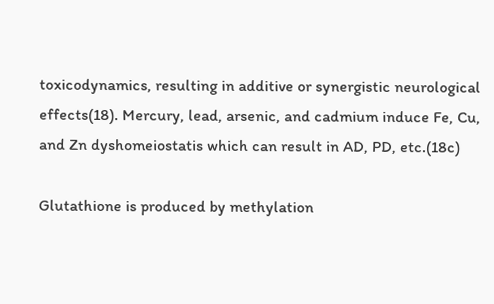toxicodynamics, resulting in additive or synergistic neurological effects(18). Mercury, lead, arsenic, and cadmium induce Fe, Cu, and Zn dyshomeiostatis which can result in AD, PD, etc.(18c)

Glutathione is produced by methylation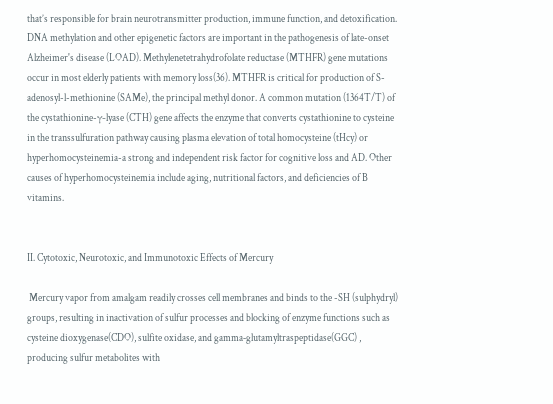that’s responsible for brain neurotransmitter production, immune function, and detoxification. DNA methylation and other epigenetic factors are important in the pathogenesis of late-onset Alzheimer's disease (LOAD). Methylenetetrahydrofolate reductase (MTHFR) gene mutations occur in most elderly patients with memory loss(36). MTHFR is critical for production of S-adenosyl-l-methionine (SAMe), the principal methyl donor. A common mutation (1364T/T) of the cystathionine-γ-lyase (CTH) gene affects the enzyme that converts cystathionine to cysteine in the transsulfuration pathway causing plasma elevation of total homocysteine (tHcy) or hyperhomocysteinemia-a strong and independent risk factor for cognitive loss and AD. Other causes of hyperhomocysteinemia include aging, nutritional factors, and deficiencies of B vitamins.


II. Cytotoxic, Neurotoxic, and Immunotoxic Effects of Mercury

 Mercury vapor from amalgam readily crosses cell membranes and binds to the -SH (sulphydryl) groups, resulting in inactivation of sulfur processes and blocking of enzyme functions such as cysteine dioxygenase(CDO), sulfite oxidase, and gamma‑glutamyltraspeptidase(GGC) , producing sulfur metabolites with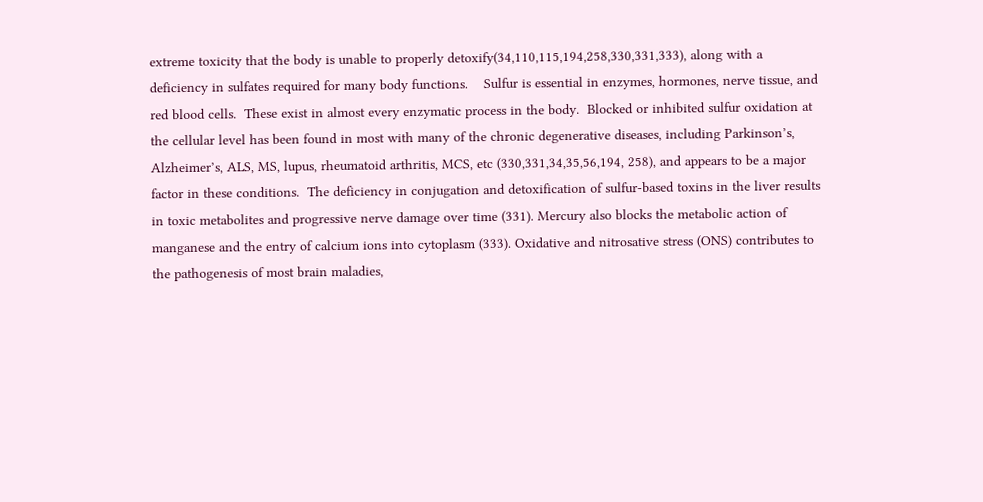extreme toxicity that the body is unable to properly detoxify(34,110,115,194,258,330,331,333), along with a deficiency in sulfates required for many body functions.    Sulfur is essential in enzymes, hormones, nerve tissue, and red blood cells.  These exist in almost every enzymatic process in the body.  Blocked or inhibited sulfur oxidation at the cellular level has been found in most with many of the chronic degenerative diseases, including Parkinson’s, Alzheimer’s, ALS, MS, lupus, rheumatoid arthritis, MCS, etc (330,331,34,35,56,194, 258), and appears to be a major factor in these conditions.  The deficiency in conjugation and detoxification of sulfur-based toxins in the liver results in toxic metabolites and progressive nerve damage over time (331). Mercury also blocks the metabolic action of manganese and the entry of calcium ions into cytoplasm (333). Oxidative and nitrosative stress (ONS) contributes to the pathogenesis of most brain maladies,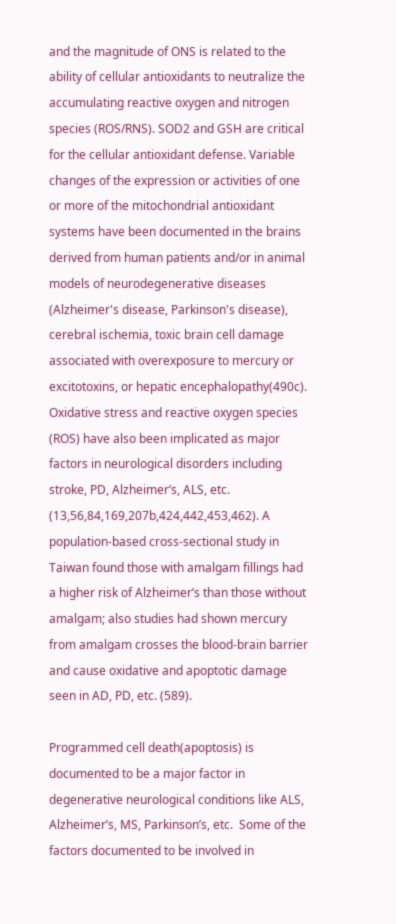and the magnitude of ONS is related to the ability of cellular antioxidants to neutralize the accumulating reactive oxygen and nitrogen species (ROS/RNS). SOD2 and GSH are critical for the cellular antioxidant defense. Variable changes of the expression or activities of one or more of the mitochondrial antioxidant systems have been documented in the brains derived from human patients and/or in animal models of neurodegenerative diseases (Alzheimer's disease, Parkinson's disease), cerebral ischemia, toxic brain cell damage associated with overexposure to mercury or excitotoxins, or hepatic encephalopathy(490c). Oxidative stress and reactive oxygen species (ROS) have also been implicated as major factors in neurological disorders including stroke, PD, Alzheimer’s, ALS, etc. (13,56,84,169,207b,424,442,453,462). A population-based cross-sectional study in Taiwan found those with amalgam fillings had a higher risk of Alzheimer’s than those without amalgam; also studies had shown mercury from amalgam crosses the blood-brain barrier and cause oxidative and apoptotic damage seen in AD, PD, etc. (589).

Programmed cell death(apoptosis) is documented to be a major factor in degenerative neurological conditions like ALS, Alzheimer’s, MS, Parkinson’s, etc.  Some of the factors documented to be involved in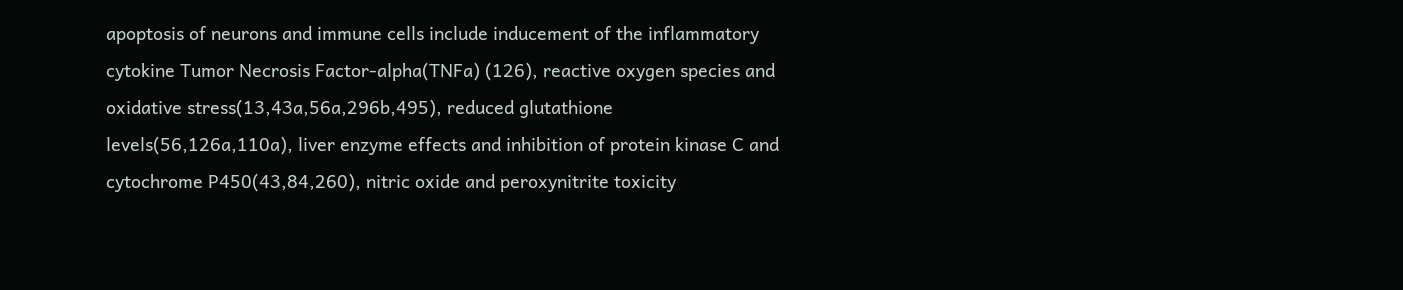apoptosis of neurons and immune cells include inducement of the inflammatory cytokine Tumor Necrosis Factor-alpha(TNFa) (126), reactive oxygen species and oxidative stress(13,43a,56a,296b,495), reduced glutathione levels(56,126a,110a), liver enzyme effects and inhibition of protein kinase C and cytochrome P450(43,84,260), nitric oxide and peroxynitrite toxicity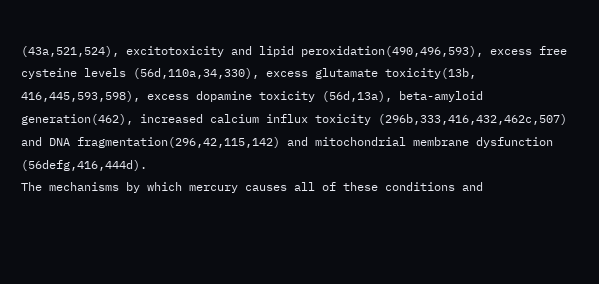(43a,521,524), excitotoxicity and lipid peroxidation(490,496,593), excess free cysteine levels (56d,110a,34,330), excess glutamate toxicity(13b, 416,445,593,598), excess dopamine toxicity (56d,13a), beta-amyloid generation(462), increased calcium influx toxicity (296b,333,416,432,462c,507) and DNA fragmentation(296,42,115,142) and mitochondrial membrane dysfunction (56defg,416,444d).                                                                             The mechanisms by which mercury causes all of these conditions and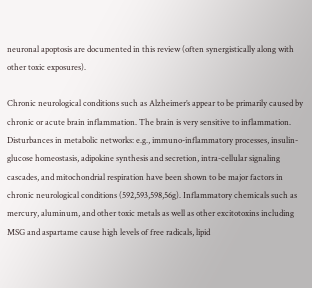neuronal apoptosis are documented in this review (often synergistically along with other toxic exposures).

Chronic neurological conditions such as Alzheimer’s appear to be primarily caused by chronic or acute brain inflammation. The brain is very sensitive to inflammation.  Disturbances in metabolic networks: e.g., immuno-inflammatory processes, insulin-glucose homeostasis, adipokine synthesis and secretion, intra-cellular signaling cascades, and mitochondrial respiration have been shown to be major factors in   chronic neurological conditions (592,593,598,56g). Inflammatory chemicals such as mercury, aluminum, and other toxic metals as well as other excitotoxins including MSG and aspartame cause high levels of free radicals, lipid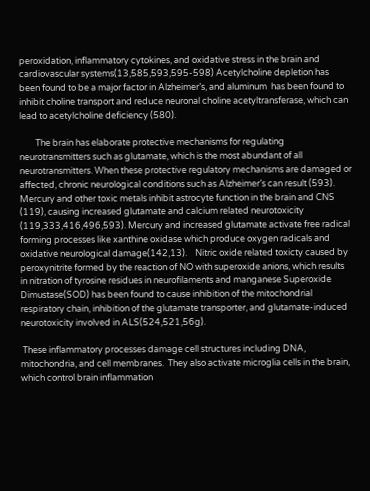peroxidation, inflammatory cytokines, and oxidative stress in the brain and cardiovascular systems(13,585,593,595-598) Acetylcholine depletion has been found to be a major factor in Alzheimer’s, and aluminum  has been found to inhibit choline transport and reduce neuronal choline acetyltransferase, which can lead to acetylcholine deficiency (580).

        The brain has elaborate protective mechanisms for regulating neurotransmitters such as glutamate, which is the most abundant of all neurotransmitters. When these protective regulatory mechanisms are damaged or affected, chronic neurological conditions such as Alzheimer’s can result (593).   Mercury and other toxic metals inhibit astrocyte function in the brain and CNS (119), causing increased glutamate and calcium related neurotoxicity (119,333,416,496,593). Mercury and increased glutamate activate free radical forming processes like xanthine oxidase which produce oxygen radicals and oxidative neurological damage(142,13).    Nitric oxide related toxicty caused by peroxynitrite formed by the reaction of NO with superoxide anions, which results in nitration of tyrosine residues in neurofilaments and manganese Superoxide Dimustase(SOD) has been found to cause inhibition of the mitochondrial respiratory chain, inhibition of the glutamate transporter, and glutamate-induced neurotoxicity involved in ALS(524,521,56g).

 These inflammatory processes damage cell structures including DNA, mitochondria, and cell membranes.  They also activate microglia cells in the brain, which control brain inflammation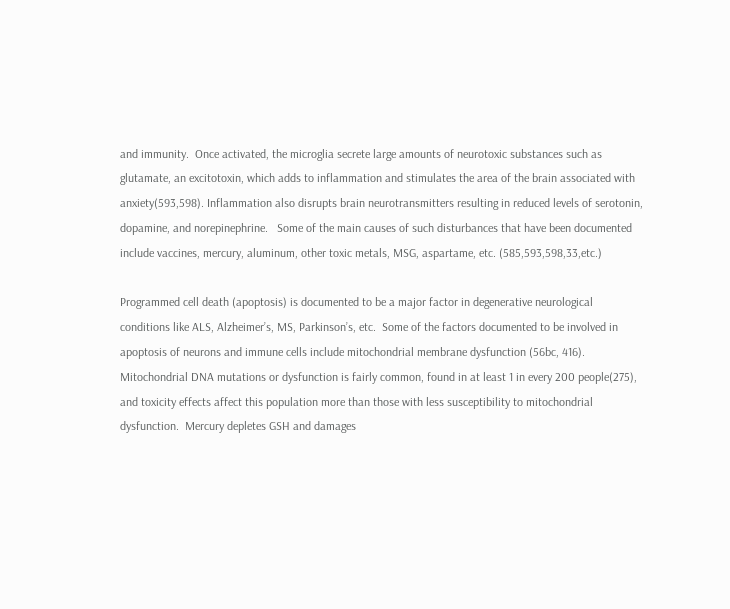and immunity.  Once activated, the microglia secrete large amounts of neurotoxic substances such as glutamate, an excitotoxin, which adds to inflammation and stimulates the area of the brain associated with anxiety(593,598). Inflammation also disrupts brain neurotransmitters resulting in reduced levels of serotonin, dopamine, and norepinephrine.   Some of the main causes of such disturbances that have been documented  include vaccines, mercury, aluminum, other toxic metals, MSG, aspartame, etc. (585,593,598,33,etc.)

Programmed cell death (apoptosis) is documented to be a major factor in degenerative neurological conditions like ALS, Alzheimer’s, MS, Parkinson’s, etc.  Some of the factors documented to be involved in apoptosis of neurons and immune cells include mitochondrial membrane dysfunction (56bc, 416).  Mitochondrial DNA mutations or dysfunction is fairly common, found in at least 1 in every 200 people(275), and toxicity effects affect this population more than those with less susceptibility to mitochondrial dysfunction.  Mercury depletes GSH and damages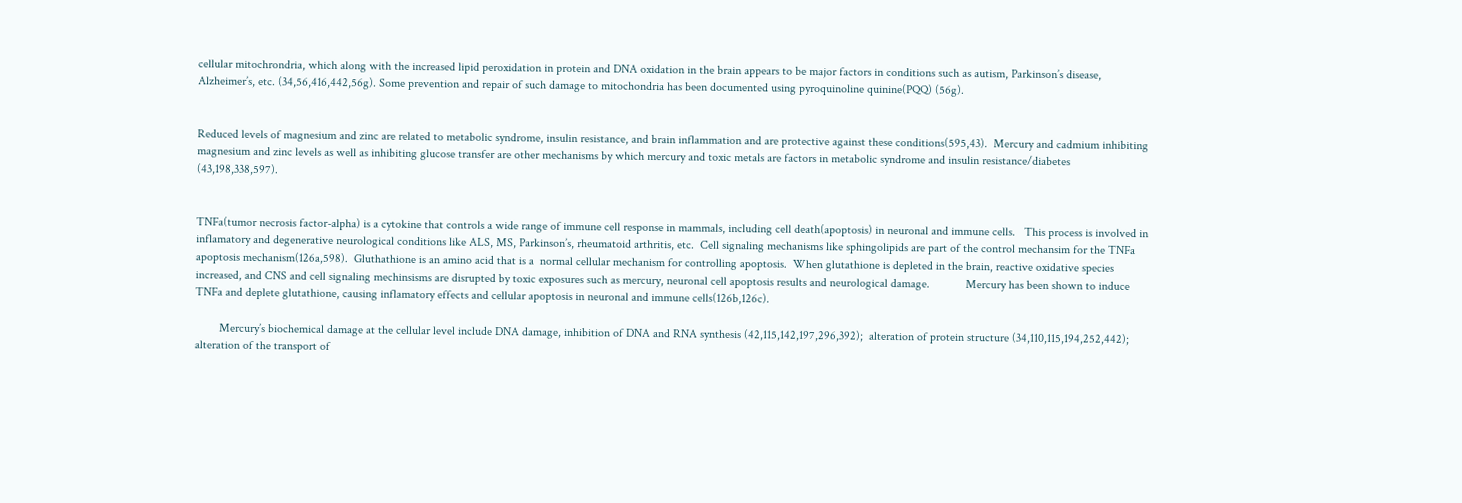cellular mitochrondria, which along with the increased lipid peroxidation in protein and DNA oxidation in the brain appears to be major factors in conditions such as autism, Parkinson’s disease, Alzheimer’s, etc. (34,56,416,442,56g). Some prevention and repair of such damage to mitochondria has been documented using pyroquinoline quinine(PQQ) (56g).


Reduced levels of magnesium and zinc are related to metabolic syndrome, insulin resistance, and brain inflammation and are protective against these conditions(595,43).  Mercury and cadmium inhibiting magnesium and zinc levels as well as inhibiting glucose transfer are other mechanisms by which mercury and toxic metals are factors in metabolic syndrome and insulin resistance/diabetes (43,198,338,597).


TNFa(tumor necrosis factor-alpha) is a cytokine that controls a wide range of immune cell response in mammals, including cell death(apoptosis) in neuronal and immune cells.   This process is involved in inflamatory and degenerative neurological conditions like ALS, MS, Parkinson’s, rheumatoid arthritis, etc.  Cell signaling mechanisms like sphingolipids are part of the control mechansim for the TNFa apoptosis mechanism(126a,598).  Gluthathione is an amino acid that is a  normal cellular mechanism for controlling apoptosis.  When glutathione is depleted in the brain, reactive oxidative species increased, and CNS and cell signaling mechinsisms are disrupted by toxic exposures such as mercury, neuronal cell apoptosis results and neurological damage.            Mercury has been shown to induce TNFa and deplete glutathione, causing inflamatory effects and cellular apoptosis in neuronal and immune cells(126b,126c).

        Mercury’s biochemical damage at the cellular level include DNA damage, inhibition of DNA and RNA synthesis (42,115,142,197,296,392);  alteration of protein structure (34,110,115,194,252,442);  alteration of the transport of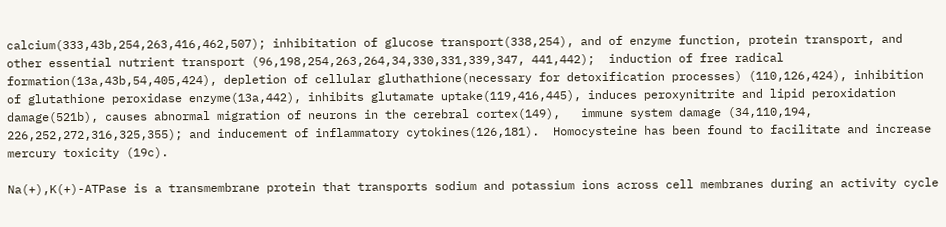calcium(333,43b,254,263,416,462,507); inhibitation of glucose transport(338,254), and of enzyme function, protein transport, and other essential nutrient transport (96,198,254,263,264,34,330,331,339,347, 441,442);  induction of free radical formation(13a,43b,54,405,424), depletion of cellular gluthathione(necessary for detoxification processes) (110,126,424), inhibition of glutathione peroxidase enzyme(13a,442), inhibits glutamate uptake(119,416,445), induces peroxynitrite and lipid peroxidation damage(521b), causes abnormal migration of neurons in the cerebral cortex(149),   immune system damage (34,110,194, 226,252,272,316,325,355); and inducement of inflammatory cytokines(126,181).  Homocysteine has been found to facilitate and increase mercury toxicity (19c).

Na(+),K(+)-ATPase is a transmembrane protein that transports sodium and potassium ions across cell membranes during an activity cycle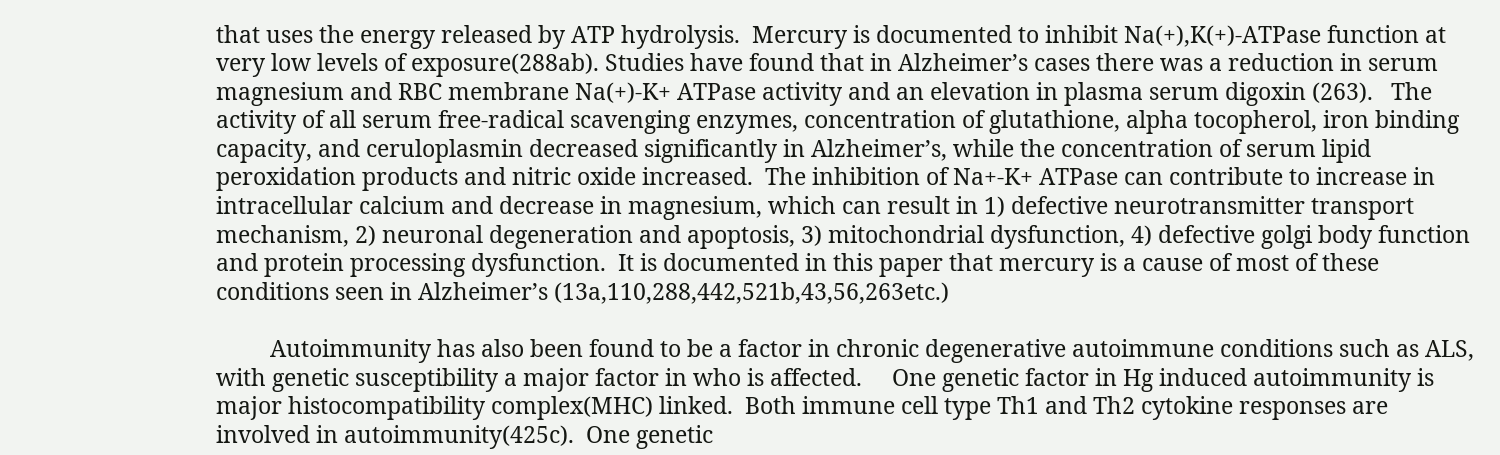that uses the energy released by ATP hydrolysis.  Mercury is documented to inhibit Na(+),K(+)-ATPase function at very low levels of exposure(288ab). Studies have found that in Alzheimer’s cases there was a reduction in serum magnesium and RBC membrane Na(+)-K+ ATPase activity and an elevation in plasma serum digoxin (263).   The activity of all serum free-radical scavenging enzymes, concentration of glutathione, alpha tocopherol, iron binding capacity, and ceruloplasmin decreased significantly in Alzheimer’s, while the concentration of serum lipid peroxidation products and nitric oxide increased.  The inhibition of Na+-K+ ATPase can contribute to increase in intracellular calcium and decrease in magnesium, which can result in 1) defective neurotransmitter transport mechanism, 2) neuronal degeneration and apoptosis, 3) mitochondrial dysfunction, 4) defective golgi body function and protein processing dysfunction.  It is documented in this paper that mercury is a cause of most of these conditions seen in Alzheimer’s (13a,110,288,442,521b,43,56,263etc.)

         Autoimmunity has also been found to be a factor in chronic degenerative autoimmune conditions such as ALS, with genetic susceptibility a major factor in who is affected.     One genetic factor in Hg induced autoimmunity is major histocompatibility complex(MHC) linked.  Both immune cell type Th1 and Th2 cytokine responses are involved in autoimmunity(425c).  One genetic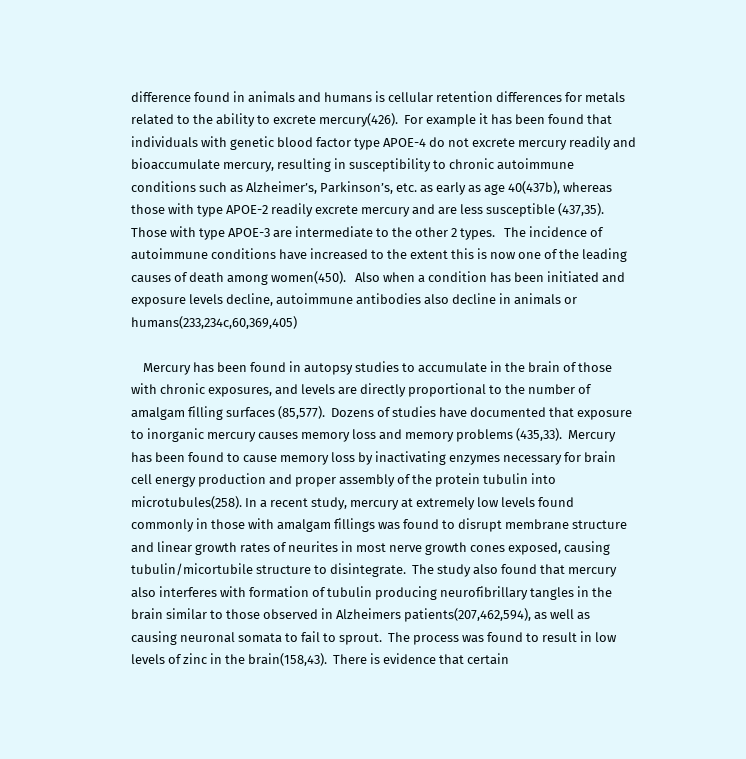difference found in animals and humans is cellular retention differences for metals related to the ability to excrete mercury(426).  For example it has been found that individuals with genetic blood factor type APOE-4 do not excrete mercury readily and bioaccumulate mercury, resulting in susceptibility to chronic autoimmune conditions such as Alzheimer’s, Parkinson’s, etc. as early as age 40(437b), whereas those with type APOE-2 readily excrete mercury and are less susceptible (437,35).  Those with type APOE-3 are intermediate to the other 2 types.   The incidence of autoimmune conditions have increased to the extent this is now one of the leading causes of death among women(450).   Also when a condition has been initiated and exposure levels decline, autoimmune antibodies also decline in animals or humans(233,234c,60,369,405)

    Mercury has been found in autopsy studies to accumulate in the brain of those with chronic exposures, and levels are directly proportional to the number of amalgam filling surfaces (85,577).  Dozens of studies have documented that exposure to inorganic mercury causes memory loss and memory problems (435,33).  Mercury has been found to cause memory loss by inactivating enzymes necessary for brain cell energy production and proper assembly of the protein tubulin into microtubules(258). In a recent study, mercury at extremely low levels found commonly in those with amalgam fillings was found to disrupt membrane structure and linear growth rates of neurites in most nerve growth cones exposed, causing tubulin/micortubile structure to disintegrate.  The study also found that mercury also interferes with formation of tubulin producing neurofibrillary tangles in the brain similar to those observed in Alzheimers patients(207,462,594), as well as causing neuronal somata to fail to sprout.  The process was found to result in low levels of zinc in the brain(158,43).  There is evidence that certain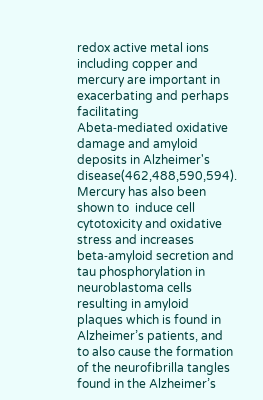redox active metal ions including copper and mercury are important in exacerbating and perhaps facilitating Abeta‑mediated oxidative damage and amyloid deposits in Alzheimer's disease(462,488,590,594).   Mercury has also been shown to  induce cell cytotoxicity and oxidative stress and increases beta‑amyloid secretion and tau phosphorylation in  neuroblastoma cells resulting in amyloid plaques which is found in Alzheimer’s patients, and to also cause the formation of the neurofibrilla tangles found in the Alzheimer’s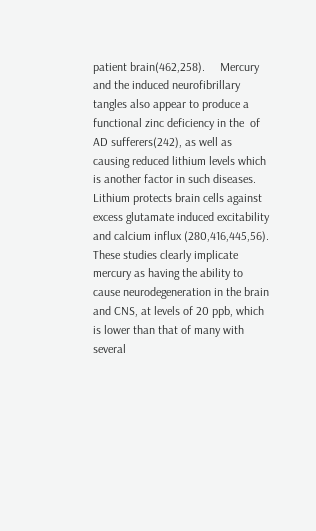patient brain(462,258).     Mercury and the induced neurofibrillary tangles also appear to produce a functional zinc deficiency in the  of AD sufferers(242), as well as causing reduced lithium levels which is another factor in such diseases.    Lithium protects brain cells against excess glutamate induced excitability and calcium influx (280,416,445,56). These studies clearly implicate mercury as having the ability to cause neurodegeneration in the brain and CNS, at levels of 20 ppb, which is lower than that of many with several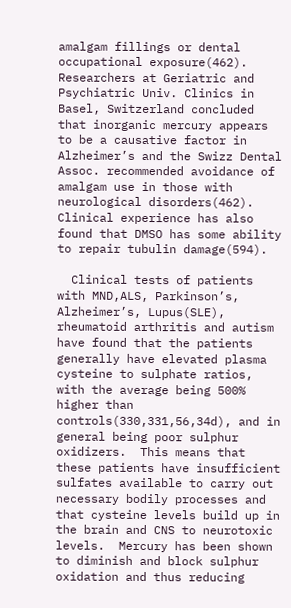amalgam fillings or dental occupational exposure(462).  Researchers at Geriatric and Psychiatric Univ. Clinics in Basel, Switzerland concluded that inorganic mercury appears to be a causative factor in Alzheimer’s and the Swizz Dental Assoc. recommended avoidance of amalgam use in those with neurological disorders(462).  Clinical experience has also found that DMSO has some ability to repair tubulin damage(594).

  Clinical tests of patients with MND,ALS, Parkinson’s, Alzheimer’s, Lupus(SLE),  rheumatoid arthritis and autism have found that the patients generally have elevated plasma cysteine to sulphate ratios, with the average being 500% higher than controls(330,331,56,34d), and in general being poor sulphur oxidizers.  This means that these patients have insufficient sulfates available to carry out necessary bodily processes and that cysteine levels build up in the brain and CNS to neurotoxic levels.  Mercury has been shown to diminish and block sulphur oxidation and thus reducing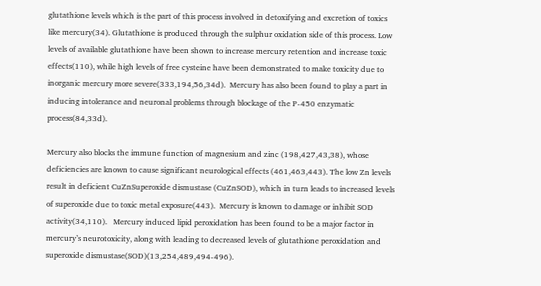glutathione levels which is the part of this process involved in detoxifying and excretion of toxics like mercury(34). Glutathione is produced through the sulphur oxidation side of this process. Low levels of available glutathione have been shown to increase mercury retention and increase toxic effects(110), while high levels of free cysteine have been demonstrated to make toxicity due to inorganic mercury more severe(333,194,56,34d).  Mercury has also been found to play a part in inducing intolerance and neuronal problems through blockage of the P-450 enzymatic process(84,33d).

Mercury also blocks the immune function of magnesium and zinc (198,427,43,38), whose deficiencies are known to cause significant neurological effects (461,463,443). The low Zn levels result in deficient CuZnSuperoxide dismustase (CuZnSOD), which in turn leads to increased levels of superoxide due to toxic metal exposure(443).  Mercury is known to damage or inhibit SOD activity(34,110).   Mercury induced lipid peroxidation has been found to be a major factor in mercury’s neurotoxicity, along with leading to decreased levels of glutathione peroxidation and superoxide dismustase(SOD)(13,254,489,494-496).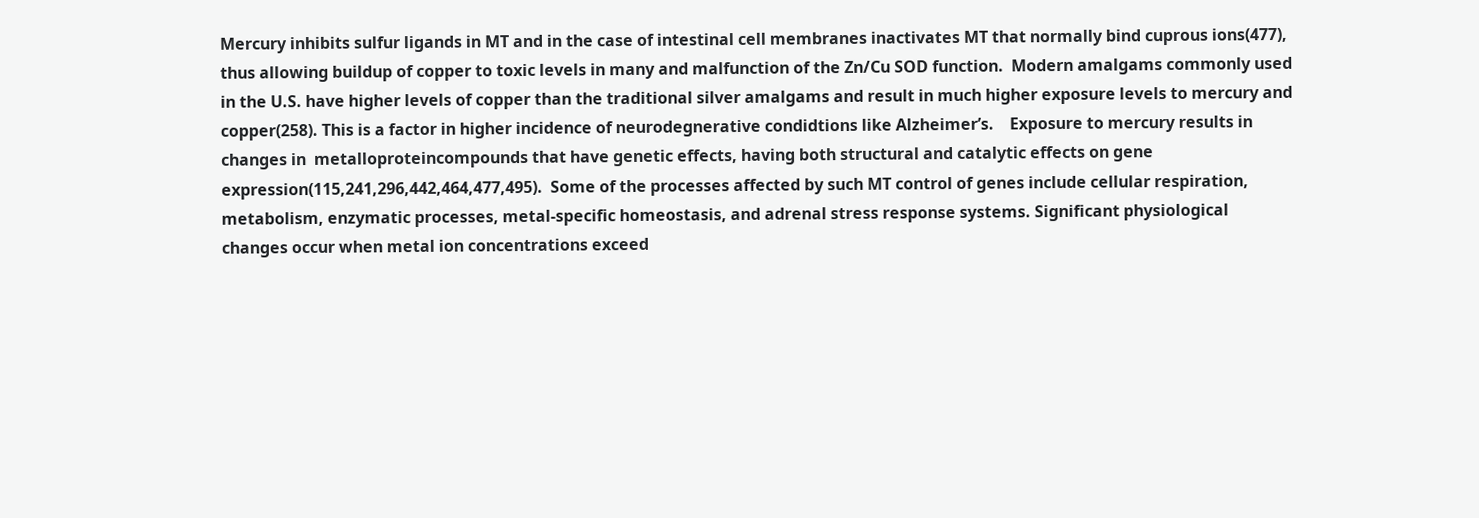Mercury inhibits sulfur ligands in MT and in the case of intestinal cell membranes inactivates MT that normally bind cuprous ions(477), thus allowing buildup of copper to toxic levels in many and malfunction of the Zn/Cu SOD function.  Modern amalgams commonly used in the U.S. have higher levels of copper than the traditional silver amalgams and result in much higher exposure levels to mercury and copper(258). This is a factor in higher incidence of neurodegnerative condidtions like Alzheimer’s.    Exposure to mercury results in changes in  metalloproteincompounds that have genetic effects, having both structural and catalytic effects on gene expression(115,241,296,442,464,477,495).  Some of the processes affected by such MT control of genes include cellular respiration, metabolism, enzymatic processes, metal-specific homeostasis, and adrenal stress response systems. Significant physiological changes occur when metal ion concentrations exceed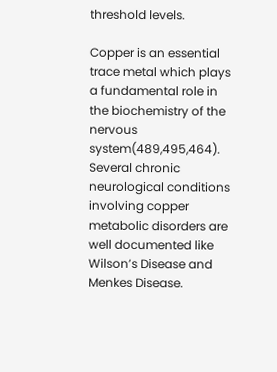threshold levels.

Copper is an essential trace metal which plays a fundamental role in the biochemistry of the nervous system(489,495,464).   Several chronic neurological conditions involving copper metabolic disorders are well documented like Wilson’s Disease and Menkes Disease.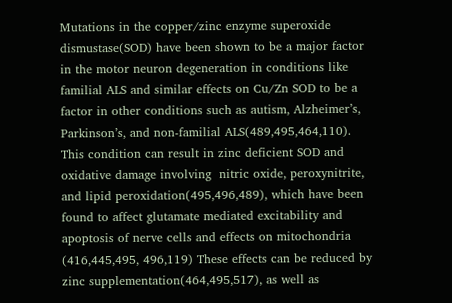Mutations in the copper/zinc enzyme superoxide dismustase(SOD) have been shown to be a major factor in the motor neuron degeneration in conditions like familial ALS and similar effects on Cu/Zn SOD to be a factor in other conditions such as autism, Alzheimer’s, Parkinson’s, and non-familial ALS(489,495,464,110).  This condition can result in zinc deficient SOD and oxidative damage involving  nitric oxide, peroxynitrite, and lipid peroxidation(495,496,489), which have been found to affect glutamate mediated excitability and apoptosis of nerve cells and effects on mitochondria (416,445,495, 496,119) These effects can be reduced by zinc supplementation(464,495,517), as well as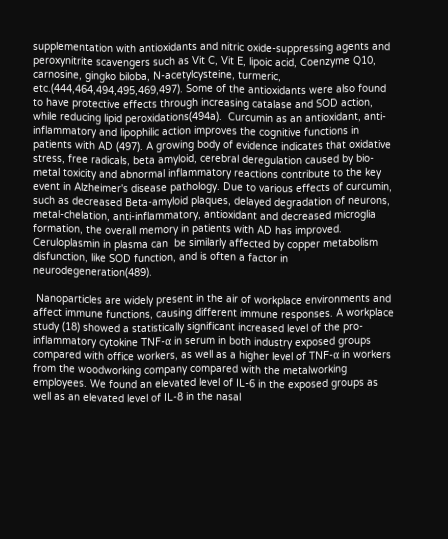supplementation with antioxidants and nitric oxide-suppressing agents and peroxynitrite scavengers such as Vit C, Vit E, lipoic acid, Coenzyme Q10, carnosine, gingko biloba, N-acetylcysteine, turmeric, etc.(444,464,494,495,469,497). Some of the antioxidants were also found to have protective effects through increasing catalase and SOD action, while reducing lipid peroxidations(494a).  Curcumin as an antioxidant, anti-inflammatory and lipophilic action improves the cognitive functions in patients with AD (497). A growing body of evidence indicates that oxidative stress, free radicals, beta amyloid, cerebral deregulation caused by bio-metal toxicity and abnormal inflammatory reactions contribute to the key event in Alzheimer's disease pathology. Due to various effects of curcumin, such as decreased Beta-amyloid plaques, delayed degradation of neurons, metal-chelation, anti-inflammatory, antioxidant and decreased microglia formation, the overall memory in patients with AD has improved. Ceruloplasmin in plasma can  be similarly affected by copper metabolism disfunction, like SOD function, and is often a factor in neurodegeneration(489).

 Nanoparticles are widely present in the air of workplace environments and affect immune functions, causing different immune responses. A workplace study (18) showed a statistically significant increased level of the pro-inflammatory cytokine TNF-α in serum in both industry exposed groups compared with office workers, as well as a higher level of TNF-α in workers from the woodworking company compared with the metalworking employees. We found an elevated level of IL-6 in the exposed groups as well as an elevated level of IL-8 in the nasal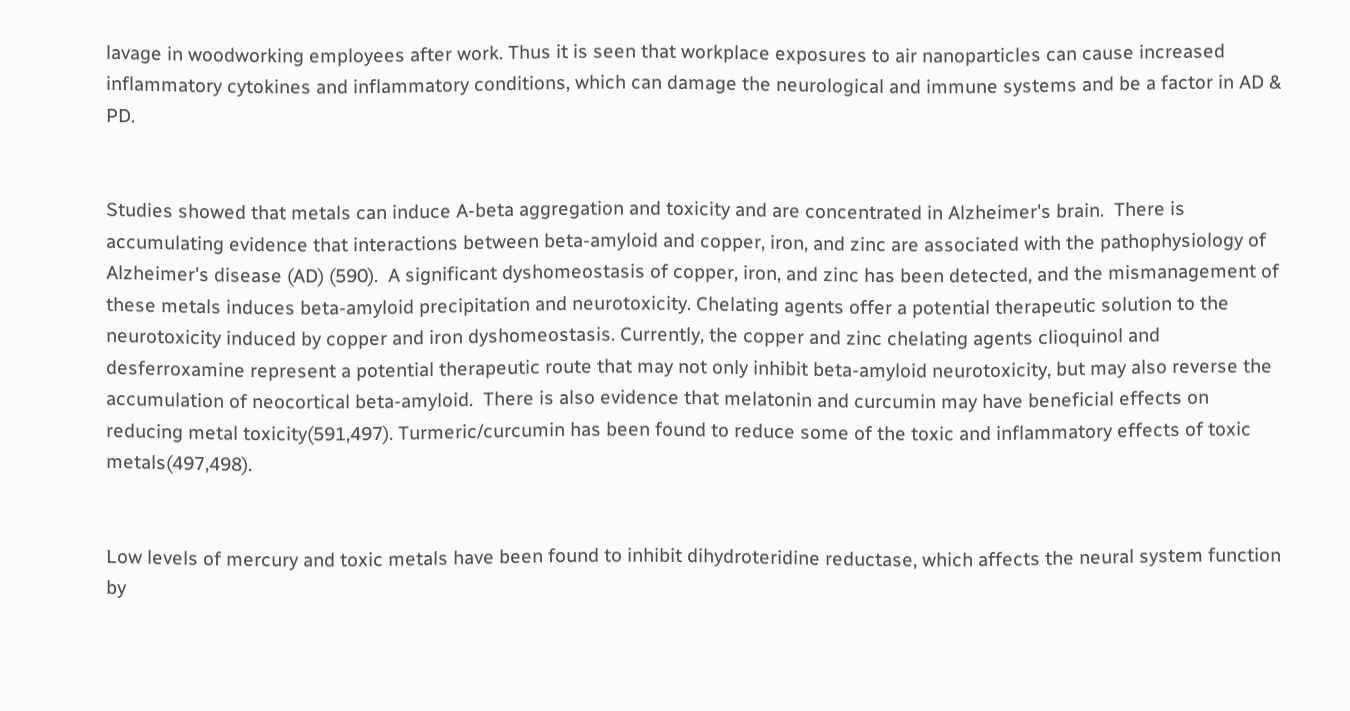lavage in woodworking employees after work. Thus it is seen that workplace exposures to air nanoparticles can cause increased inflammatory cytokines and inflammatory conditions, which can damage the neurological and immune systems and be a factor in AD & PD.


Studies showed that metals can induce A-beta aggregation and toxicity and are concentrated in Alzheimer's brain.  There is accumulating evidence that interactions between beta-amyloid and copper, iron, and zinc are associated with the pathophysiology of Alzheimer's disease (AD) (590).  A significant dyshomeostasis of copper, iron, and zinc has been detected, and the mismanagement of these metals induces beta-amyloid precipitation and neurotoxicity. Chelating agents offer a potential therapeutic solution to the neurotoxicity induced by copper and iron dyshomeostasis. Currently, the copper and zinc chelating agents clioquinol and desferroxamine represent a potential therapeutic route that may not only inhibit beta-amyloid neurotoxicity, but may also reverse the accumulation of neocortical beta-amyloid.  There is also evidence that melatonin and curcumin may have beneficial effects on reducing metal toxicity(591,497). Turmeric/curcumin has been found to reduce some of the toxic and inflammatory effects of toxic metals(497,498).


Low levels of mercury and toxic metals have been found to inhibit dihydroteridine reductase, which affects the neural system function by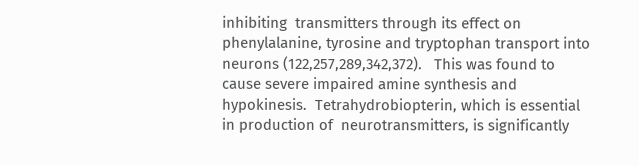inhibiting  transmitters through its effect on phenylalanine, tyrosine and tryptophan transport into neurons (122,257,289,342,372).   This was found to cause severe impaired amine synthesis and hypokinesis.  Tetrahydrobiopterin, which is essential in production of  neurotransmitters, is significantly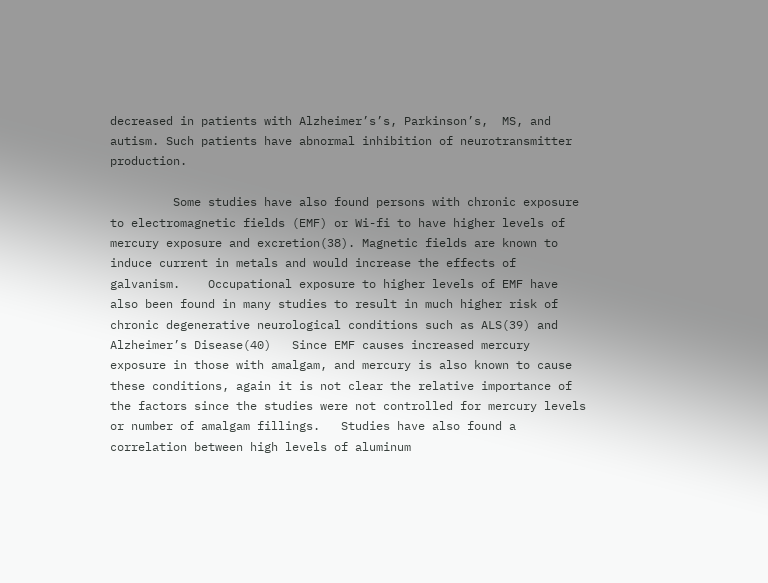decreased in patients with Alzheimer’s’s, Parkinson’s,  MS, and autism. Such patients have abnormal inhibition of neurotransmitter production.

         Some studies have also found persons with chronic exposure to electromagnetic fields (EMF) or Wi-fi to have higher levels of mercury exposure and excretion(38). Magnetic fields are known to induce current in metals and would increase the effects of galvanism.    Occupational exposure to higher levels of EMF have also been found in many studies to result in much higher risk of chronic degenerative neurological conditions such as ALS(39) and Alzheimer’s Disease(40)   Since EMF causes increased mercury exposure in those with amalgam, and mercury is also known to cause these conditions, again it is not clear the relative importance of the factors since the studies were not controlled for mercury levels or number of amalgam fillings.   Studies have also found a correlation between high levels of aluminum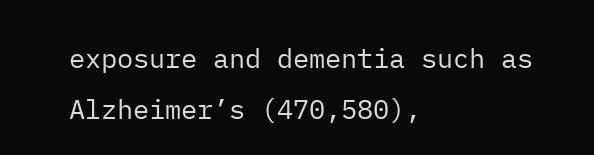exposure and dementia such as Alzheimer’s (470,580),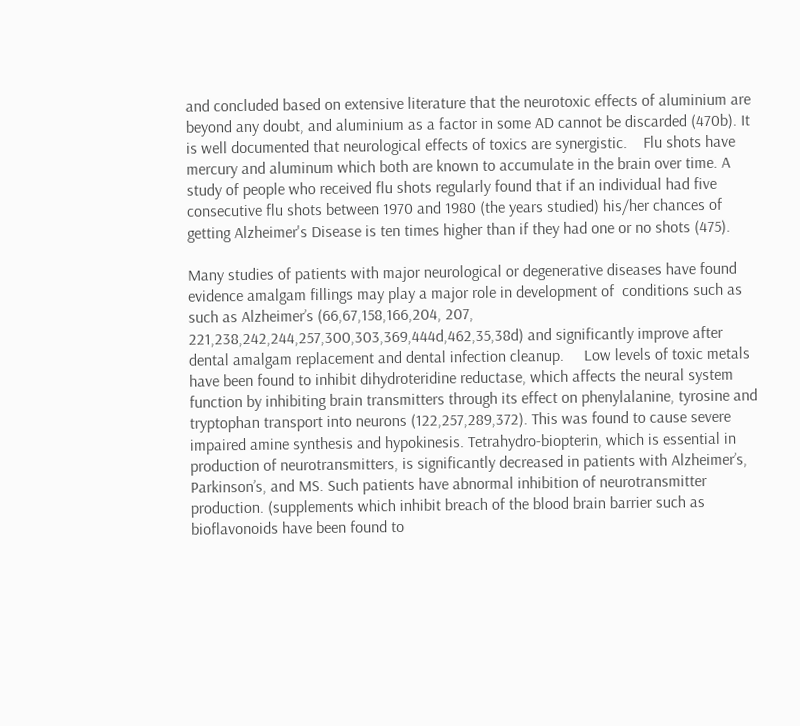and concluded based on extensive literature that the neurotoxic effects of aluminium are beyond any doubt, and aluminium as a factor in some AD cannot be discarded (470b). It is well documented that neurological effects of toxics are synergistic.    Flu shots have mercury and aluminum which both are known to accumulate in the brain over time. A study of people who received flu shots regularly found that if an individual had five consecutive flu shots between 1970 and 1980 (the years studied) his/her chances of getting Alzheimer's Disease is ten times higher than if they had one or no shots (475).

Many studies of patients with major neurological or degenerative diseases have found evidence amalgam fillings may play a major role in development of  conditions such as such as Alzheimer’s (66,67,158,166,204, 207, 221,238,242,244,257,300,303,369,444d,462,35,38d) and significantly improve after dental amalgam replacement and dental infection cleanup.     Low levels of toxic metals have been found to inhibit dihydroteridine reductase, which affects the neural system function by inhibiting brain transmitters through its effect on phenylalanine, tyrosine and tryptophan transport into neurons (122,257,289,372). This was found to cause severe impaired amine synthesis and hypokinesis. Tetrahydro-biopterin, which is essential in production of neurotransmitters, is significantly decreased in patients with Alzheimer’s, Parkinson’s, and MS. Such patients have abnormal inhibition of neurotransmitter production. (supplements which inhibit breach of the blood brain barrier such as bioflavonoids have been found to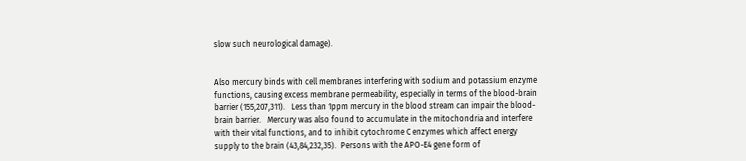slow such neurological damage).


Also mercury binds with cell membranes interfering with sodium and potassium enzyme functions, causing excess membrane permeability, especially in terms of the blood-brain barrier (155,207,311).   Less than 1ppm mercury in the blood stream can impair the blood- brain barrier.   Mercury was also found to accumulate in the mitochondria and interfere with their vital functions, and to inhibit cytochrome C enzymes which affect energy supply to the brain (43,84,232,35).  Persons with the APO-E4 gene form of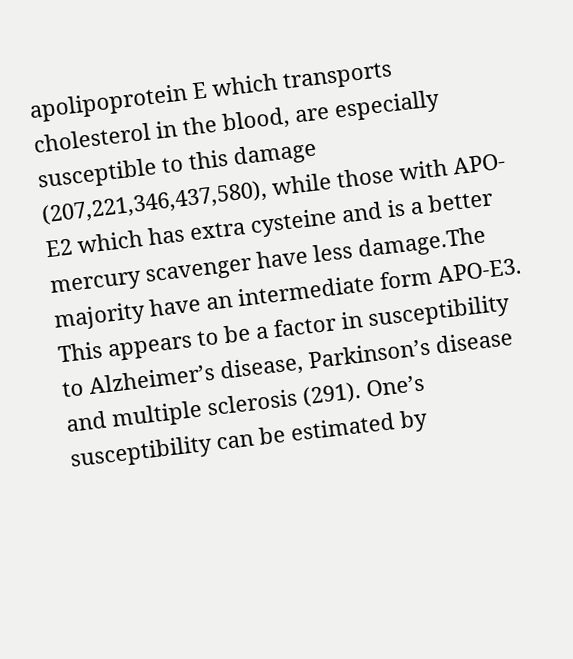apolipoprotein E which transports cholesterol in the blood, are especially susceptible to this damage (207,221,346,437,580), while those with APO-E2 which has extra cysteine and is a better mercury scavenger have less damage.The majority have an intermediate form APO-E3.  This appears to be a factor in susceptibility to Alzheimer’s disease, Parkinson’s disease and multiple sclerosis (291). One’s susceptibility can be estimated by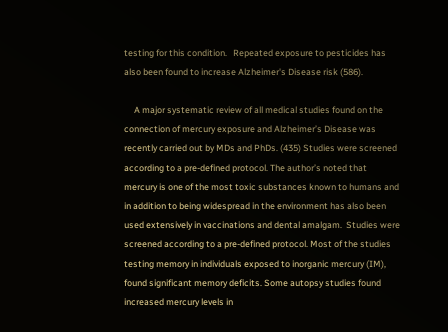testing for this condition.   Repeated exposure to pesticides has also been found to increase Alzheimer's Disease risk (586).

     A major systematic review of all medical studies found on the connection of mercury exposure and Alzheimer’s Disease was recently carried out by MDs and PhDs. (435) Studies were screened according to a pre-defined protocol. The author’s noted that mercury is one of the most toxic substances known to humans and in addition to being widespread in the environment has also been used extensively in vaccinations and dental amalgam.  Studies were screened according to a pre-defined protocol. Most of the studies testing memory in individuals exposed to inorganic mercury (IM), found significant memory deficits. Some autopsy studies found increased mercury levels in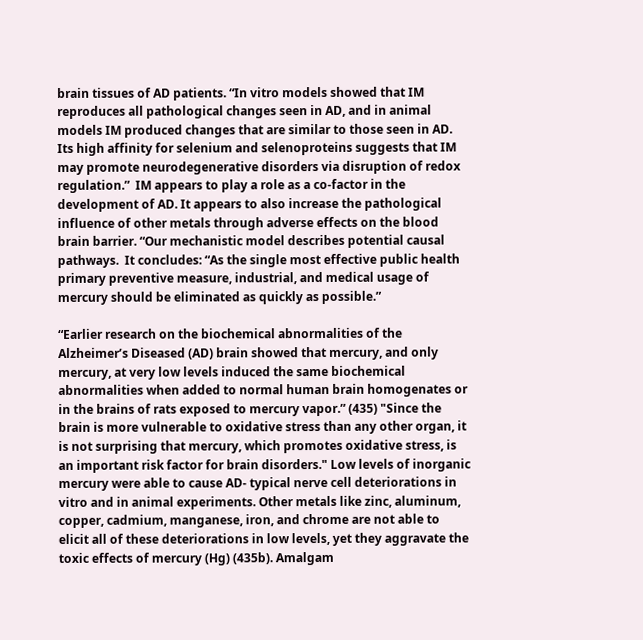brain tissues of AD patients. “In vitro models showed that IM reproduces all pathological changes seen in AD, and in animal models IM produced changes that are similar to those seen in AD. Its high affinity for selenium and selenoproteins suggests that IM may promote neurodegenerative disorders via disruption of redox regulation.”  IM appears to play a role as a co-factor in the development of AD. It appears to also increase the pathological influence of other metals through adverse effects on the blood brain barrier. “Our mechanistic model describes potential causal pathways.  It concludes: “As the single most effective public health primary preventive measure, industrial, and medical usage of mercury should be eliminated as quickly as possible.”

“Earlier research on the biochemical abnormalities of the Alzheimer’s Diseased (AD) brain showed that mercury, and only mercury, at very low levels induced the same biochemical abnormalities when added to normal human brain homogenates or in the brains of rats exposed to mercury vapor.” (435) "Since the brain is more vulnerable to oxidative stress than any other organ, it is not surprising that mercury, which promotes oxidative stress, is an important risk factor for brain disorders." Low levels of inorganic mercury were able to cause AD- typical nerve cell deteriorations in vitro and in animal experiments. Other metals like zinc, aluminum, copper, cadmium, manganese, iron, and chrome are not able to elicit all of these deteriorations in low levels, yet they aggravate the toxic effects of mercury (Hg) (435b). Amalgam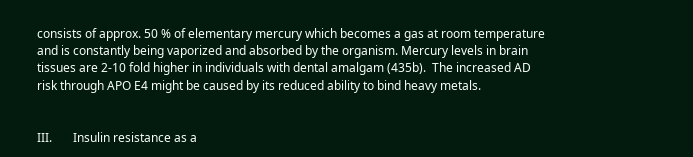consists of approx. 50 % of elementary mercury which becomes a gas at room temperature and is constantly being vaporized and absorbed by the organism. Mercury levels in brain tissues are 2-10 fold higher in individuals with dental amalgam (435b).  The increased AD risk through APO E4 might be caused by its reduced ability to bind heavy metals.


III.       Insulin resistance as a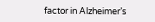factor in Alzheimer’s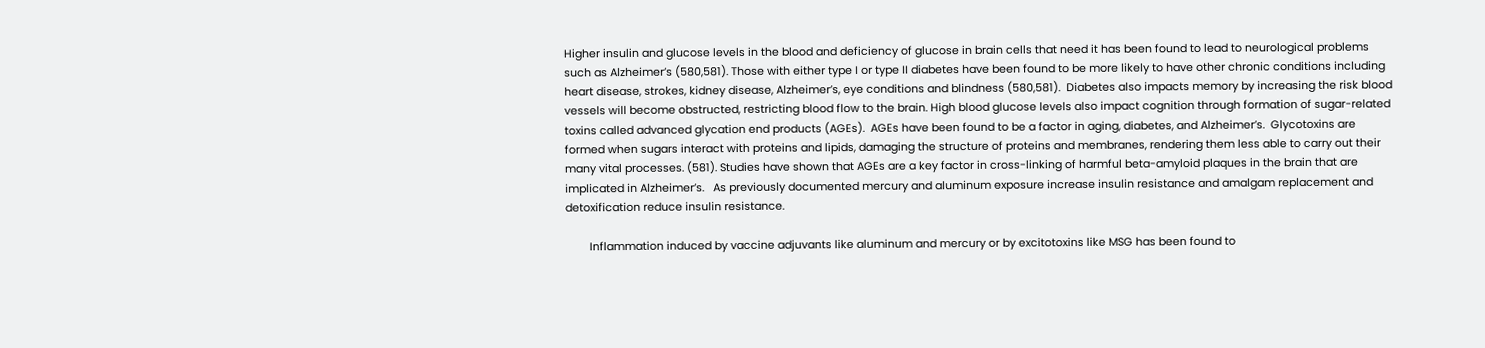Higher insulin and glucose levels in the blood and deficiency of glucose in brain cells that need it has been found to lead to neurological problems such as Alzheimer’s (580,581). Those with either type I or type II diabetes have been found to be more likely to have other chronic conditions including heart disease, strokes, kidney disease, Alzheimer’s, eye conditions and blindness (580,581).  Diabetes also impacts memory by increasing the risk blood vessels will become obstructed, restricting blood flow to the brain. High blood glucose levels also impact cognition through formation of sugar-related toxins called advanced glycation end products (AGEs).  AGEs have been found to be a factor in aging, diabetes, and Alzheimer’s.  Glycotoxins are formed when sugars interact with proteins and lipids, damaging the structure of proteins and membranes, rendering them less able to carry out their many vital processes. (581). Studies have shown that AGEs are a key factor in cross-linking of harmful beta-amyloid plaques in the brain that are implicated in Alzheimer’s.   As previously documented mercury and aluminum exposure increase insulin resistance and amalgam replacement and detoxification reduce insulin resistance.

        Inflammation induced by vaccine adjuvants like aluminum and mercury or by excitotoxins like MSG has been found to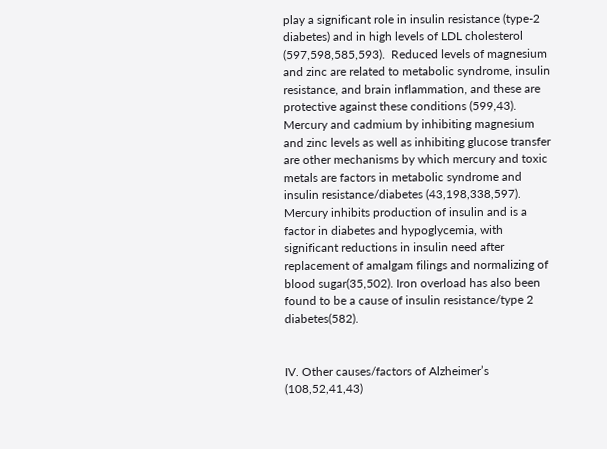play a significant role in insulin resistance (type-2 diabetes) and in high levels of LDL cholesterol (597,598,585,593).  Reduced levels of magnesium and zinc are related to metabolic syndrome, insulin resistance, and brain inflammation, and these are protective against these conditions (599,43).  Mercury and cadmium by inhibiting magnesium and zinc levels as well as inhibiting glucose transfer are other mechanisms by which mercury and toxic metals are factors in metabolic syndrome and insulin resistance/diabetes (43,198,338,597). Mercury inhibits production of insulin and is a factor in diabetes and hypoglycemia, with significant reductions in insulin need after replacement of amalgam filings and normalizing of blood sugar(35,502). Iron overload has also been found to be a cause of insulin resistance/type 2 diabetes(582).


IV. Other causes/factors of Alzheimer’s (108,52,41,43)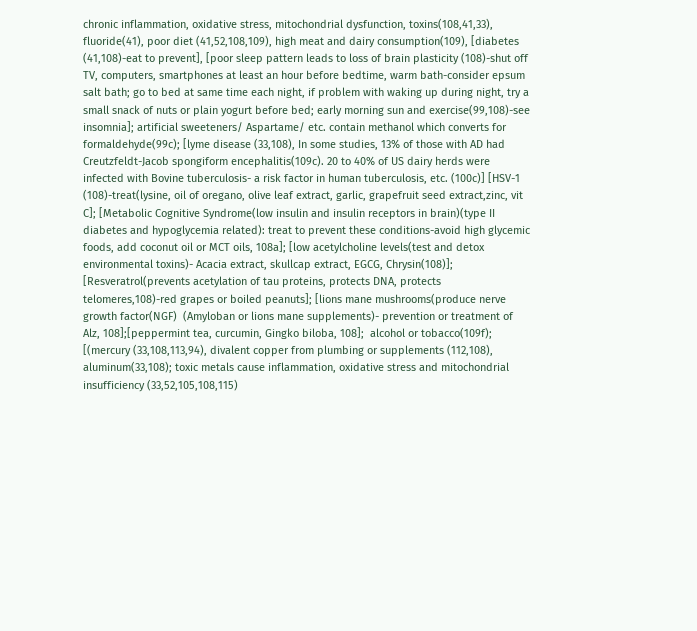chronic inflammation, oxidative stress, mitochondrial dysfunction, toxins(108,41,33), fluoride(41), poor diet (41,52,108,109), high meat and dairy consumption(109), [diabetes (41,108)-eat to prevent], [poor sleep pattern leads to loss of brain plasticity (108)-shut off TV, computers, smartphones at least an hour before bedtime, warm bath-consider epsum salt bath; go to bed at same time each night, if problem with waking up during night, try a small snack of nuts or plain yogurt before bed; early morning sun and exercise(99,108)-see insomnia]; artificial sweeteners/ Aspartame/ etc. contain methanol which converts for formaldehyde(99c); [lyme disease (33,108), In some studies, 13% of those with AD had Creutzfeldt-Jacob spongiform encephalitis(109c). 20 to 40% of US dairy herds were infected with Bovine tuberculosis- a risk factor in human tuberculosis, etc. (100c)] [HSV-1 (108)-treat(lysine, oil of oregano, olive leaf extract, garlic, grapefruit seed extract,zinc, vit C]; [Metabolic Cognitive Syndrome(low insulin and insulin receptors in brain)(type II diabetes and hypoglycemia related): treat to prevent these conditions-avoid high glycemic foods, add coconut oil or MCT oils, 108a]; [low acetylcholine levels(test and detox environmental toxins)- Acacia extract, skullcap extract, EGCG, Chrysin(108)]; [Resveratrol(prevents acetylation of tau proteins, protects DNA, protects telomeres,108)-red grapes or boiled peanuts]; [lions mane mushrooms(produce nerve growth factor(NGF)  (Amyloban or lions mane supplements)- prevention or treatment of Alz, 108];[peppermint tea, curcumin, Gingko biloba, 108];  alcohol or tobacco(109f); [(mercury (33,108,113,94), divalent copper from plumbing or supplements (112,108), aluminum(33,108); toxic metals cause inflammation, oxidative stress and mitochondrial insufficiency (33,52,105,108,115)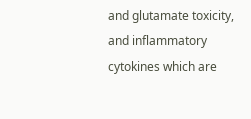and glutamate toxicity, and inflammatory cytokines which are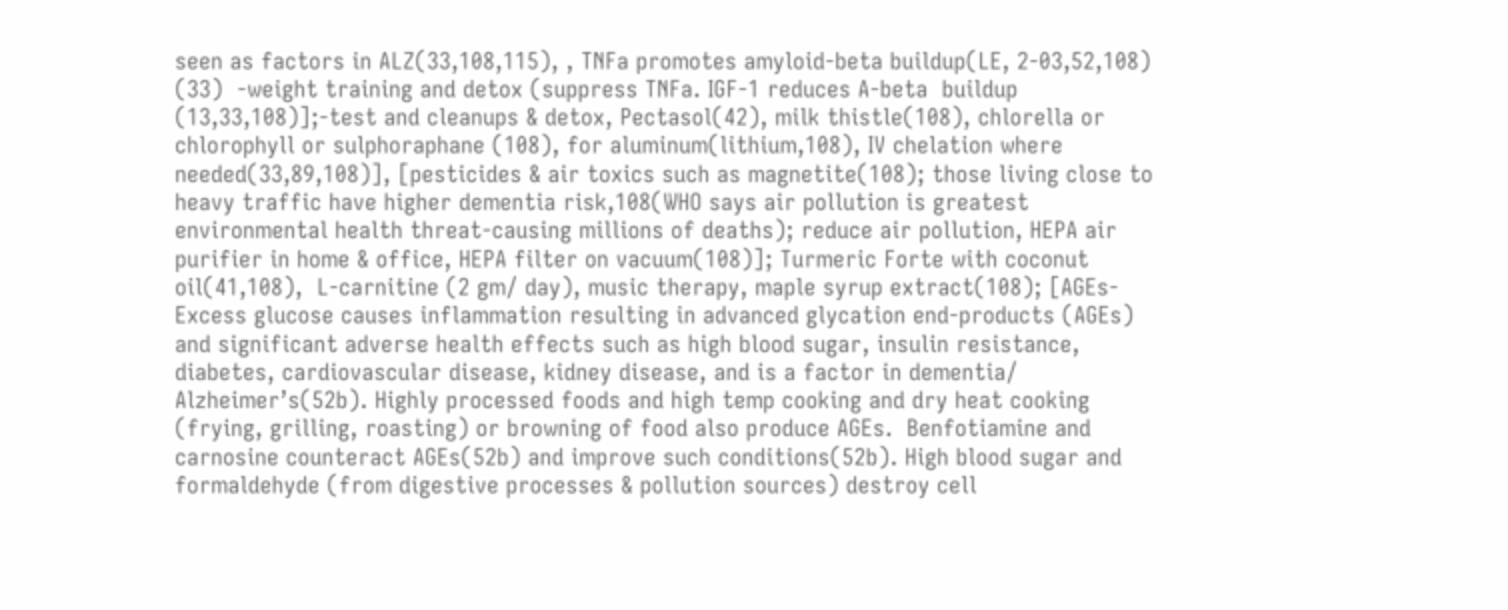seen as factors in ALZ(33,108,115), , TNFa promotes amyloid-beta buildup(LE, 2-03,52,108) (33)  -weight training and detox (suppress TNFa. IGF-1 reduces A-beta  buildup (13,33,108)];-test and cleanups & detox, Pectasol(42), milk thistle(108), chlorella or chlorophyll or sulphoraphane (108), for aluminum(lithium,108), IV chelation where needed(33,89,108)], [pesticides & air toxics such as magnetite(108); those living close to heavy traffic have higher dementia risk,108(WHO says air pollution is greatest environmental health threat-causing millions of deaths); reduce air pollution, HEPA air purifier in home & office, HEPA filter on vacuum(108)]; Turmeric Forte with coconut oil(41,108),  L-carnitine (2 gm/ day), music therapy, maple syrup extract(108); [AGEs- Excess glucose causes inflammation resulting in advanced glycation end-products (AGEs) and significant adverse health effects such as high blood sugar, insulin resistance, diabetes, cardiovascular disease, kidney disease, and is a factor in dementia/ Alzheimer’s(52b). Highly processed foods and high temp cooking and dry heat cooking (frying, grilling, roasting) or browning of food also produce AGEs.  Benfotiamine and carnosine counteract AGEs(52b) and improve such conditions(52b). High blood sugar and formaldehyde (from digestive processes & pollution sources) destroy cell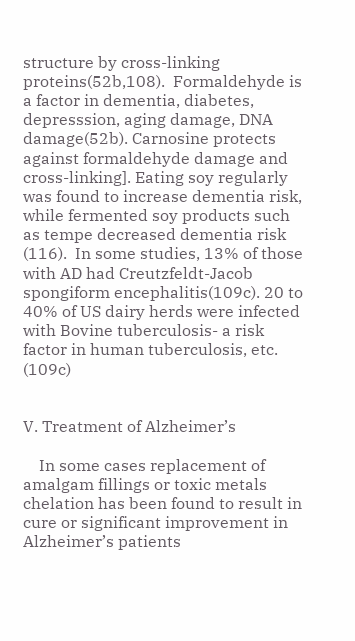structure by cross-linking proteins(52b,108).  Formaldehyde is a factor in dementia, diabetes, depresssion, aging damage, DNA damage(52b). Carnosine protects against formaldehyde damage and cross-linking]. Eating soy regularly was found to increase dementia risk, while fermented soy products such as tempe decreased dementia risk (116).  In some studies, 13% of those with AD had Creutzfeldt-Jacob spongiform encephalitis(109c). 20 to 40% of US dairy herds were infected with Bovine tuberculosis- a risk factor in human tuberculosis, etc. (109c)


V. Treatment of Alzheimer’s

    In some cases replacement of amalgam fillings or toxic metals chelation has been found to result in cure or significant improvement in Alzheimer’s patients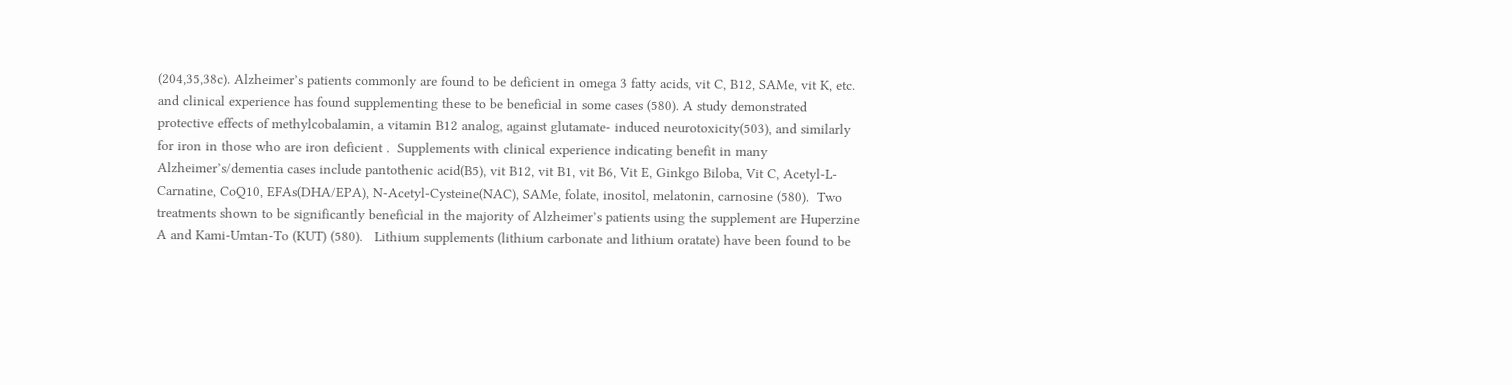(204,35,38c). Alzheimer’s patients commonly are found to be deficient in omega 3 fatty acids, vit C, B12, SAMe, vit K, etc. and clinical experience has found supplementing these to be beneficial in some cases (580). A study demonstrated protective effects of methylcobalamin, a vitamin B12 analog, against glutamate- induced neurotoxicity(503), and similarly for iron in those who are iron deficient .  Supplements with clinical experience indicating benefit in many Alzheimer’s/dementia cases include pantothenic acid(B5), vit B12, vit B1, vit B6, Vit E, Ginkgo Biloba, Vit C, Acetyl-L-Carnatine, CoQ10, EFAs(DHA/EPA), N-Acetyl-Cysteine(NAC), SAMe, folate, inositol, melatonin, carnosine (580).  Two treatments shown to be significantly beneficial in the majority of Alzheimer’s patients using the supplement are Huperzine A and Kami-Umtan-To (KUT) (580).   Lithium supplements (lithium carbonate and lithium oratate) have been found to be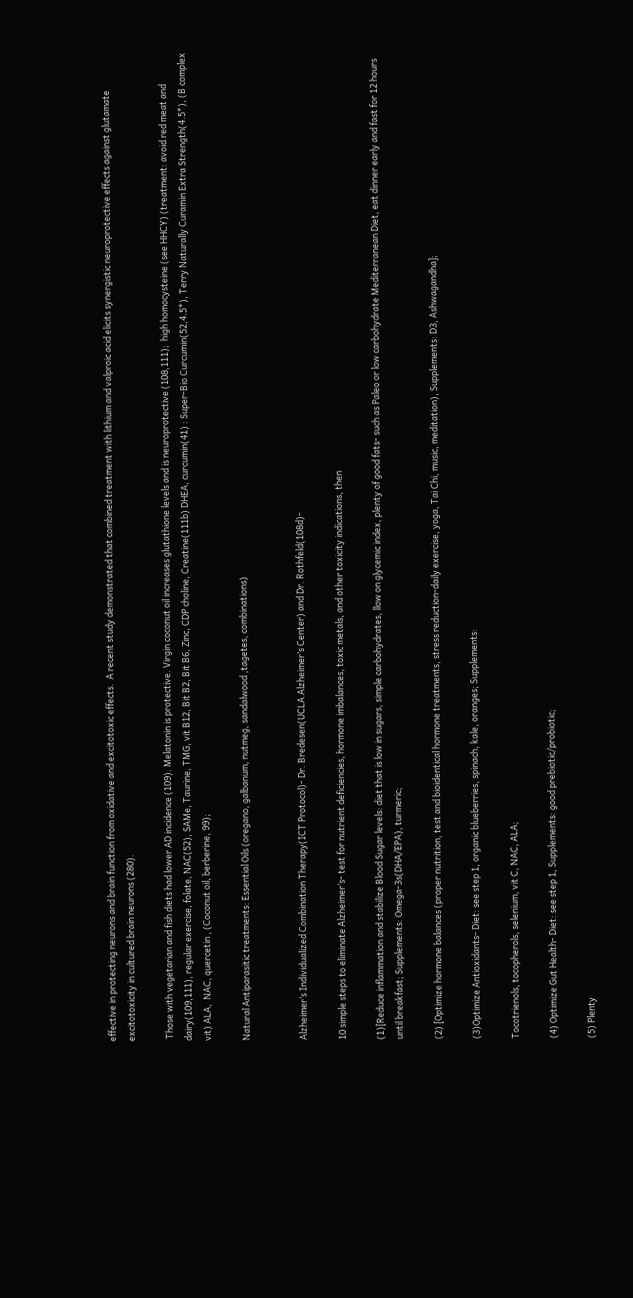effective in protecting neurons and brain function from oxidative and excitotoxic effects.  A recent study demonstrated that combined treatment with lithium and valproic acid elicits synergistic neuroprotective effects against glutamate excitotoxicity in cultured brain neurons (280).

 Those with vegetarian and fish diets had lower AD incidence (109). Melatonin is protective. Virgin coconut oil increases glutathione levels and is neuroprotective (108,111);  high homocysteine (see HHCY) (treatment: avoid red meat and dairy(109,111), regular exercise, folate, NAC(52), SAMe, Taurine, TMG, vit B12, Bit B2, Bit B6, Zinc, CDP choline, Creatine(111b) DHEA, curcumin(41) : Super-Bio Curcumin(52,4.5*), Terry Naturally Curamin Extra Strength(4.5*), (B complex vit) ALA,  NAC, quercetin , (Coconut oil, berberine, 99);

Natural Antiparasitic treatments: Essential Oils (oregano, galbanum, nutmeg, sandalwood ,tagetes, combinations)


Alzheimer’s Individualized Combination Therapy(ICT Protocol)- Dr. Bredesen(UCLA Alzheimer’s Center) and Dr. Rothfeld(108d)-

10 simple steps to eliminate Alzheimer’s- test for nutrient deficiencies, hormone imbalances, toxic metals, and other toxicity indications, then

(1)[Reduce inflammation and stabilize Blood Sugar levels: diet that is low in sugars, simple carbohydrates, llow on glycemic index, plenty of good fats- such as Paleo or low carbohydrate Mediterranean Diet, eat dinner early and fast for 12 hours until breakfast; Supplements: Omega-3s(DHA/EPA), turmeric;

(2) [Optimize hormone balances (proper nutrition, test and bioidentical hormone treatments, stress reduction-daily exercise, yoga, Tai Chi, music, meditation), Supplements: D3, Ashwagandha];

(3)Optimize Antioxidants- Diet: see step 1, organic blueberries, spinach, kale, oranges; Supplements:

Tocotrienols, tocopherols, selenium, vit C, NAC, ALA;

(4) Optimize Gut Health- Diet: see step 1, Supplements: good prebiotic/probiotic;

(5) Plenty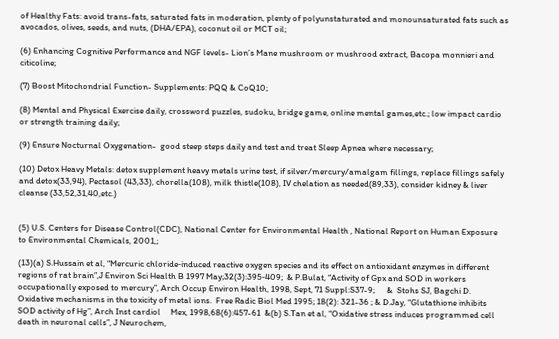of Healthy Fats: avoid trans-fats, saturated fats in moderation, plenty of polyunstaturated and monounsaturated fats such as avocados, olives, seeds, and nuts, (DHA/EPA), coconut oil or MCT oil;

(6) Enhancing Cognitive Performance and NGF levels- Lion’s Mane mushroom or mushrood extract, Bacopa monnieri and citicoline;

(7) Boost Mitochondrial Function- Supplements: PQQ & CoQ10;

(8) Mental and Physical Exercise daily, crossword puzzles, sudoku, bridge game, online mental games,etc.; low impact cardio or strength training daily;

(9) Ensure Nocturnal Oxygenation-  good steep steps daily and test and treat Sleep Apnea where necessary;

(10) Detox Heavy Metals: detox supplement heavy metals urine test, if silver/mercury/amalgam fillings, replace fillings safely and detox(33,94), Pectasol (43,33), chorella(108), milk thistle(108), IV chelation as needed(89,33), consider kidney & liver cleanse (33,52,31,40,etc.)


(5) U.S. Centers for Disease Control(CDC), National Center for Environmental Health , National Report on Human Exposure to Environmental Chemicals, 2001,;

(13)(a) S.Hussain et al, “Mercuric chloride‑induced reactive oxygen species and its effect on antioxidant enzymes in different regions of rat brain”,J Environ Sci Health B 1997 May;32(3):395‑409;  & P.Bulat, “Activity of Gpx and SOD in workers occupationally exposed to mercury”, Arch Occup Environ Health, 1998, Sept, 71 Suppl:S37-9;      &  Stohs SJ, Bagchi D.  Oxidative mechanisms in the toxicity of metal ions.  Free Radic Biol Med 1995; 18(2): 321-36 ; & D.Jay, “Glutathione inhibits SOD activity of Hg”, Arch Inst cardiol     Mex, 1998,68(6):457-61  &(b) S.Tan et al, “Oxidative stress induces programmed cell death in neuronal cells”, J Neurochem,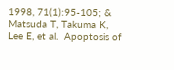1998, 71(1):95-105; & Matsuda T, Takuma K, Lee E, et al.  Apoptosis of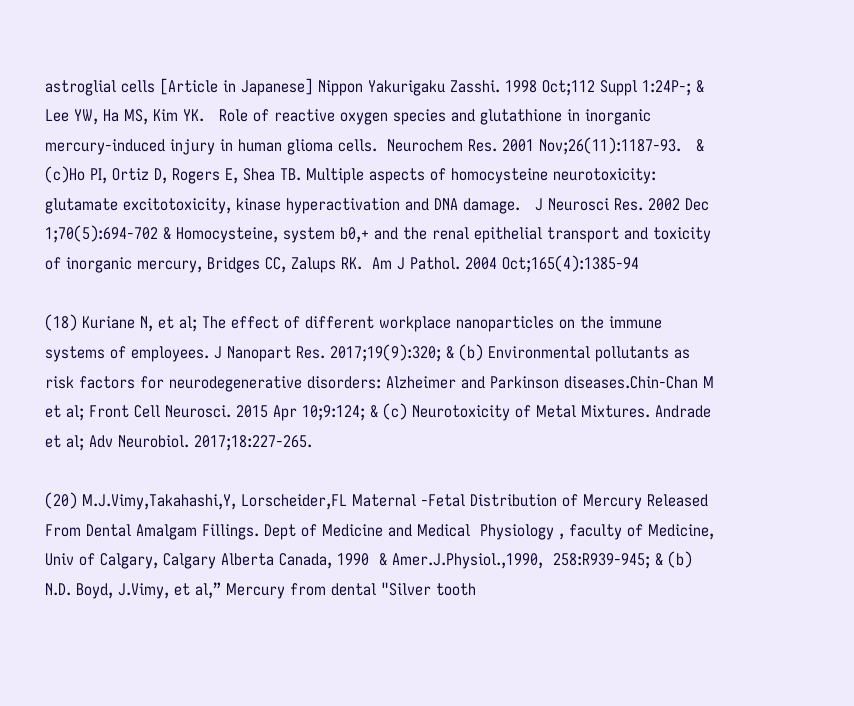astroglial cells [Article in Japanese] Nippon Yakurigaku Zasshi. 1998 Oct;112 Suppl 1:24P-; & Lee YW, Ha MS, Kim YK.   Role of reactive oxygen species and glutathione in inorganic mercury-induced injury in human glioma cells.  Neurochem Res. 2001 Nov;26(11):1187-93.   & (c)Ho PI, Ortiz D, Rogers E, Shea TB. Multiple aspects of homocysteine neurotoxicity: glutamate excitotoxicity, kinase hyperactivation and DNA damage.   J Neurosci Res. 2002 Dec 1;70(5):694-702 & Homocysteine, system b0,+ and the renal epithelial transport and toxicity of inorganic mercury, Bridges CC, Zalups RK.  Am J Pathol. 2004 Oct;165(4):1385-94

(18) Kuriane N, et al; The effect of different workplace nanoparticles on the immune systems of employees. J Nanopart Res. 2017;19(9):320; & (b) Environmental pollutants as risk factors for neurodegenerative disorders: Alzheimer and Parkinson diseases.Chin-Chan M et al; Front Cell Neurosci. 2015 Apr 10;9:124; & (c) Neurotoxicity of Metal Mixtures. Andrade et al; Adv Neurobiol. 2017;18:227-265.

(20) M.J.Vimy,Takahashi,Y, Lorscheider,FL Maternal ‑Fetal Distribution of Mercury Released From Dental Amalgam Fillings. Dept of Medicine and Medical  Physiology , faculty of Medicine, Univ of Calgary, Calgary Alberta Canada, 1990  & Amer.J.Physiol.,1990,  258:R939-945; & (b)   N.D. Boyd, J.Vimy, et al,” Mercury from dental "Silver tooth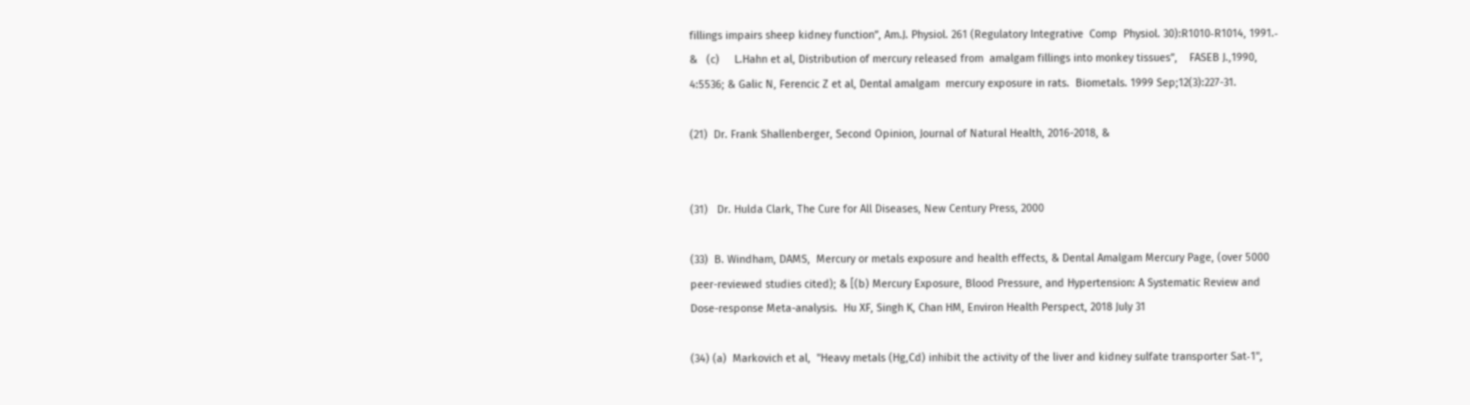fillings impairs sheep kidney function”, Am.J. Physiol. 261 (Regulatory Integrative  Comp  Physiol. 30):R1010‑R1014, 1991.‑  &   (c)     L.Hahn et al, Distribution of mercury released from  amalgam fillings into monkey tissues”,    FASEB J.,1990, 4:5536; & Galic N, Ferencic Z et al, Dental amalgam  mercury exposure in rats.  Biometals. 1999 Sep;12(3):227-31.

(21)  Dr. Frank Shallenberger, Second Opinion, Journal of Natural Health, 2016-2018, &


(31)   Dr. Hulda Clark, The Cure for All Diseases, New Century Press, 2000

(33)  B. Windham, DAMS,  Mercury or metals exposure and health effects, & Dental Amalgam Mercury Page, (over 5000 peer-reviewed studies cited); & [(b) Mercury Exposure, Blood Pressure, and Hypertension: A Systematic Review and Dose-response Meta-analysis.  Hu XF, Singh K, Chan HM, Environ Health Perspect, 2018 July 31

(34) (a)  Markovich et al,  "Heavy metals (Hg,Cd) inhibit the activity of the liver and kidney sulfate transporter Sat‑1",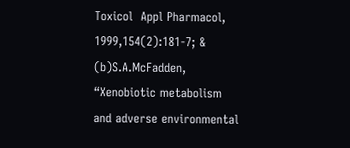Toxicol  Appl Pharmacol, 1999,154(2):181‑7; & (b)S.A.McFadden, “Xenobiotic metabolism and adverse environmental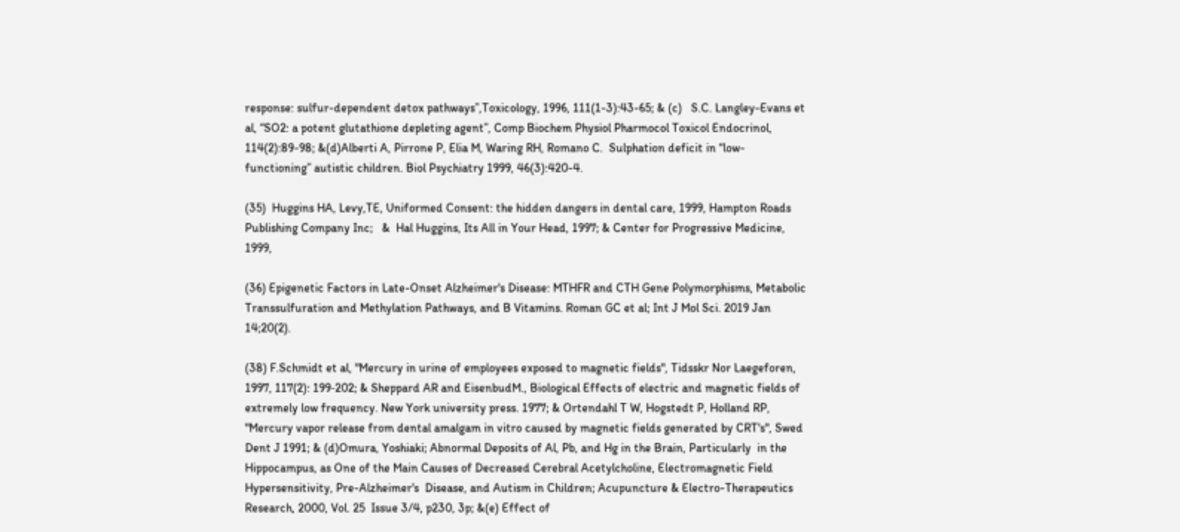response: sulfur-dependent detox pathways”,Toxicology, 1996, 111(1-3):43-65; & (c)   S.C. Langley-Evans et al, “SO2: a potent glutathione depleting agent”, Comp Biochem Physiol Pharmocol Toxicol Endocrinol, 114(2):89-98; &(d)Alberti A, Pirrone P, Elia M, Waring RH, Romano C.  Sulphation deficit in “low-functioning” autistic children. Biol Psychiatry 1999, 46(3):420-4.

(35)  Huggins HA, Levy,TE, Uniformed Consent: the hidden dangers in dental care, 1999, Hampton Roads Publishing Company Inc;   &  Hal Huggins, Its All in Your Head, 1997; & Center for Progressive Medicine, 1999,

(36) Epigenetic Factors in Late-Onset Alzheimer's Disease: MTHFR and CTH Gene Polymorphisms, Metabolic Transsulfuration and Methylation Pathways, and B Vitamins. Roman GC et al; Int J Mol Sci. 2019 Jan 14;20(2).

(38) F.Schmidt et al, "Mercury in urine of employees exposed to magnetic fields", Tidsskr Nor Laegeforen, 1997, 117(2): 199‑202; & Sheppard AR and EisenbudM., Biological Effects of electric and magnetic fields of extremely low frequency. New York university press. 1977; & Ortendahl T W, Hogstedt P, Holland RP, "Mercury vapor release from dental amalgam in vitro caused by magnetic fields generated by CRT's", Swed Dent J 1991; & (d)Omura, Yoshiaki; Abnormal Deposits of Al, Pb, and Hg in the Brain, Particularly  in the Hippocampus, as One of the Main Causes of Decreased Cerebral Acetylcholine, Electromagnetic Field Hypersensitivity, Pre-Alzheimer's  Disease, and Autism in Children; Acupuncture & Electro-Therapeutics Research, 2000, Vol. 25  Issue 3/4, p230, 3p; &(e) Effect of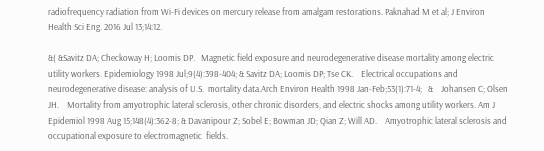radiofrequency radiation from Wi-Fi devices on mercury release from amalgam restorations. Paknahad M et al; J Environ Health Sci Eng. 2016 Jul 13;14:12.

&( &Savitz DA; Checkoway H; Loomis DP.   Magnetic field exposure and neurodegenerative disease mortality among electric utility workers. Epidemiology 1998 Jul;9(4):398‑404; & Savitz DA; Loomis DP; Tse CK.    Electrical occupations and neurodegenerative disease: analysis of U.S.  mortality data.Arch Environ Health 1998 Jan‑Feb;53(1):71‑4;   &    Johansen C; Olsen JH.    Mortality from amyotrophic lateral sclerosis, other chronic disorders, and electric shocks among utility workers. Am J Epidemiol 1998 Aug 15;148(4):362‑8; & Davanipour Z; Sobel E; Bowman JD; Qian Z; Will AD.    Amyotrophic lateral sclerosis and occupational exposure to electromagnetic  fields.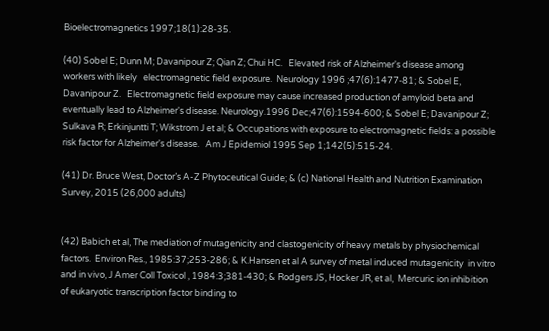Bioelectromagnetics 1997;18(1):28‑35.

(40) Sobel E; Dunn M; Davanipour Z; Qian Z; Chui HC.   Elevated risk of Alzheimer's disease among workers with likely   electromagnetic field exposure.  Neurology 1996 ;47(6):1477‑81; & Sobel E, Davanipour Z.   Electromagnetic field exposure may cause increased production of amyloid beta and eventually lead to Alzheimer's disease. Neurology.1996 Dec;47(6):1594‑600; & Sobel E; Davanipour Z; Sulkava R; Erkinjuntti T; Wikstrom J et al; & Occupations with exposure to electromagnetic fields: a possible risk factor for Alzheimer's disease.   Am J Epidemiol 1995 Sep 1;142(5):515‑24.

(41) Dr. Bruce West, Doctor’s A-Z Phytoceutical Guide; & (c) National Health and Nutrition Examination Survey, 2015 (26,000 adults)


(42) Babich et al, The mediation of mutagenicity and clastogenicity of heavy metals by physiochemical factors.  Environ Res., 1985:37;253‑286; & K.Hansen et al A survey of metal induced mutagenicity  in vitro and in vivo, J Amer Coll Toxicol , 1984:3;381‑430; & Rodgers JS, Hocker JR, et al,  Mercuric ion inhibition of eukaryotic transcription factor binding to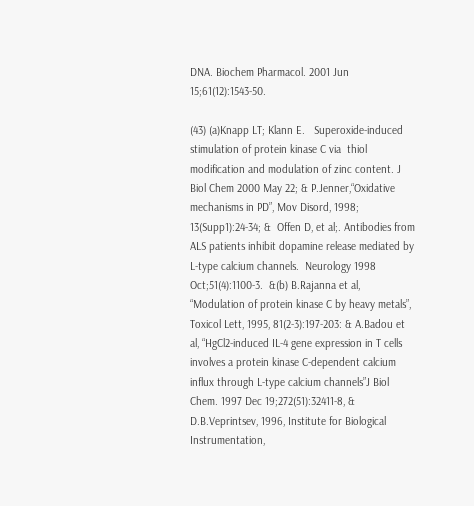DNA. Biochem Pharmacol. 2001 Jun 15;61(12):1543-50.

(43) (a)Knapp LT; Klann E.   Superoxide‑induced stimulation of protein kinase C via  thiol modification and modulation of zinc content. J Biol Chem 2000 May 22; & P.Jenner,“Oxidative mechanisms in PD”, Mov Disord, 1998; 13(Supp1):24-34; &  Offen D, et al;. Antibodies from ALS patients inhibit dopamine release mediated by L-type calcium channels.  Neurology 1998 Oct;51(4):1100-3.  &(b) B.Rajanna et al, “Modulation of protein kinase C by heavy metals”, Toxicol Lett, 1995, 81(2-3):197-203: & A.Badou et al, “HgCl2-induced IL-4 gene expression in T cells involves a protein kinase C-dependent calcium influx through L-type calcium channels”J Biol Chem. 1997 Dec 19;272(51):32411-8, & D.B.Veprintsev, 1996, Institute for Biological Instrumentation,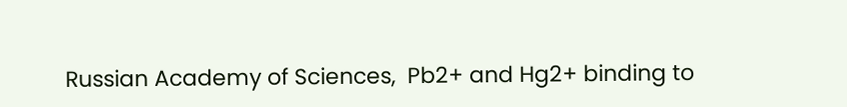Russian Academy of Sciences,  Pb2+ and Hg2+ binding to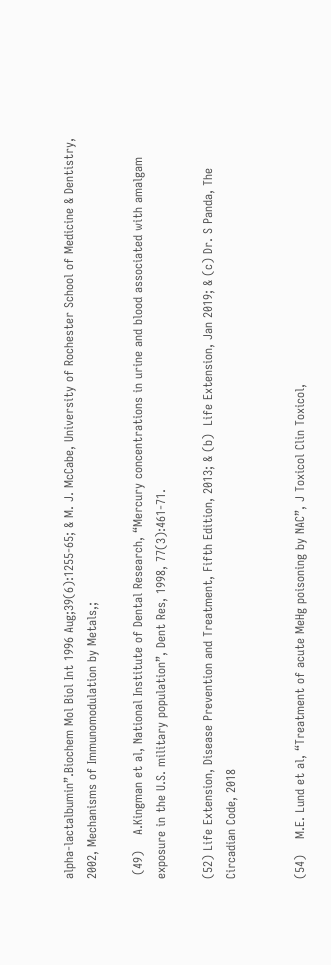alpha‑lactalbumin”.Biochem Mol Biol Int 1996 Aug;39(6):1255‑65; & M. J. McCabe, University of Rochester School of Medicine & Dentistry, 2002, Mechanisms of Immunomodulation by Metals,;

 (49)    A.Kingman et al, National Institute of Dental Research, “Mercury concentrations in urine and blood associated with amalgam exposure in the U.S. military population”, Dent Res, 1998, 77(3):461-71.

(52) Life Extension, Disease Prevention and Treatment, Fifth Edition, 2013; & (b)  Life Extension, Jan 2019; & (c) Dr. S Panda, The Circadian Code, 2018


(54)    M.E. Lund et al, “Treatment of acute MeHg poisoning by NAC”, J Toxicol Clin Toxicol,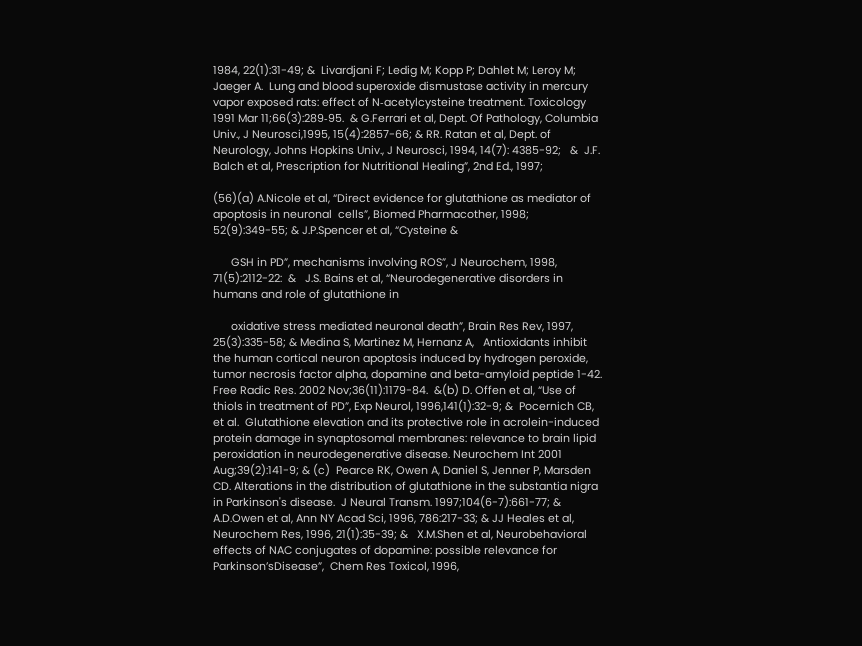1984, 22(1):31-49; &  Livardjani F; Ledig M; Kopp P; Dahlet M; Leroy M; Jaeger A.  Lung and blood superoxide dismustase activity in mercury vapor exposed rats: effect of N‑acetylcysteine treatment. Toxicology 1991 Mar 11;66(3):289‑95.  & G.Ferrari et al, Dept. Of Pathology, Columbia Univ., J Neurosci,1995, 15(4):2857-66; & RR. Ratan et al, Dept. of Neurology, Johns Hopkins Univ., J Neurosci, 1994, 14(7): 4385-92;   &  J.F. Balch et al, Prescription for Nutritional Healing”, 2nd Ed., 1997;

(56)(a) A.Nicole et al, “Direct evidence for glutathione as mediator of apoptosis in neuronal  cells”, Biomed Pharmacother, 1998; 52(9):349-55; & J.P.Spencer et al, “Cysteine &

      GSH in PD”, mechanisms involving ROS”, J Neurochem, 1998, 71(5):2112-22:  &   J.S. Bains et al, “Neurodegenerative disorders in humans and role of glutathione in

      oxidative stress mediated neuronal death”, Brain Res Rev, 1997, 25(3):335-58; & Medina S, Martinez M, Hernanz A,   Antioxidants inhibit the human cortical neuron apoptosis induced by hydrogen peroxide, tumor necrosis factor alpha, dopamine and beta-amyloid peptide 1-42.  Free Radic Res. 2002 Nov;36(11):1179-84.  &(b) D. Offen et al, “Use of thiols in treatment of PD”, Exp Neurol, 1996,141(1):32-9; &  Pocernich CB, et al.  Glutathione elevation and its protective role in acrolein-induced protein damage in synaptosomal membranes: relevance to brain lipid peroxidation in neurodegenerative disease. Neurochem Int 2001 Aug;39(2):141-9; & (c)  Pearce RK, Owen A, Daniel S, Jenner P, Marsden CD. Alterations in the distribution of glutathione in the substantia nigra in Parkinson's disease.  J Neural Transm. 1997;104(6-7):661-77; & A.D.Owen et al, Ann NY Acad Sci, 1996, 786:217-33; & JJ Heales et al, Neurochem Res, 1996, 21(1):35-39; &   X.M.Shen et al, Neurobehavioral effects of NAC conjugates of dopamine: possible relevance for Parkinson’sDisease”,  Chem Res Toxicol, 1996,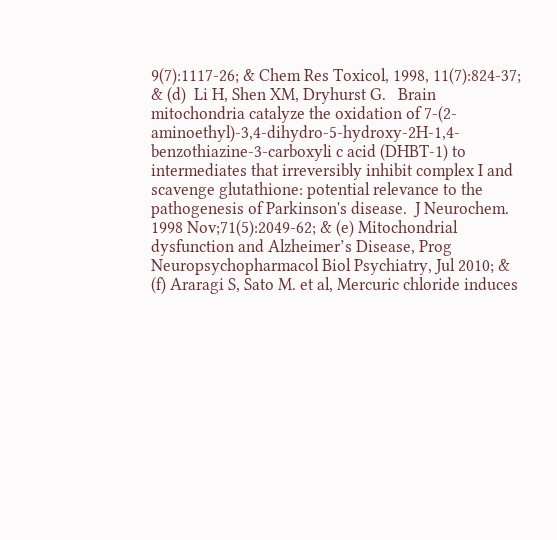9(7):1117-26; & Chem Res Toxicol, 1998, 11(7):824-37; & (d)  Li H, Shen XM, Dryhurst G.   Brain mitochondria catalyze the oxidation of 7-(2-aminoethyl)-3,4-dihydro-5-hydroxy-2H-1,4-benzothiazine-3-carboxyli c acid (DHBT-1) to intermediates that irreversibly inhibit complex I and scavenge glutathione: potential relevance to the pathogenesis of Parkinson's disease.  J Neurochem. 1998 Nov;71(5):2049-62; & (e) Mitochondrial dysfunction and Alzheimer’s Disease, Prog Neuropsychopharmacol Biol Psychiatry, Jul 2010; & (f) Araragi S, Sato M. et al, Mercuric chloride induces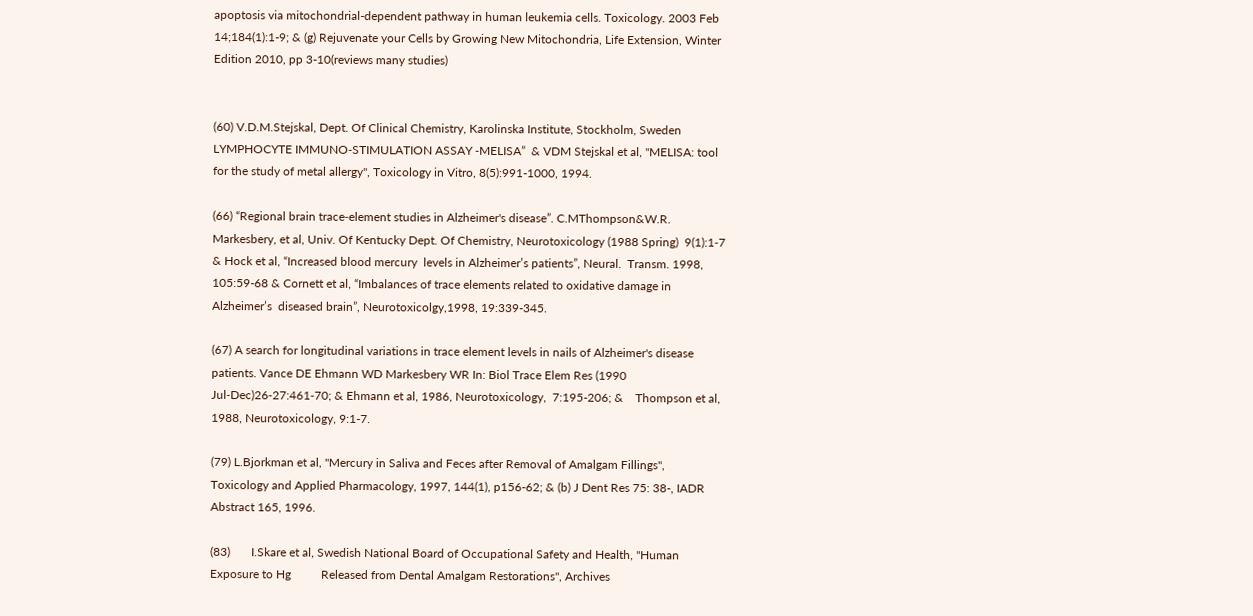apoptosis via mitochondrial-dependent pathway in human leukemia cells. Toxicology. 2003 Feb 14;184(1):1-9; & (g) Rejuvenate your Cells by Growing New Mitochondria, Life Extension, Winter Edition 2010, pp 3-10(reviews many studies)


(60) V.D.M.Stejskal, Dept. Of Clinical Chemistry, Karolinska Institute, Stockholm, Sweden   LYMPHOCYTE IMMUNO‑STIMULATION ASSAY ‑MELISA”  & VDM Stejskal et al, "MELISA: tool for the study of metal allergy", Toxicology in Vitro, 8(5):991-1000, 1994.

(66) “Regional brain trace‑element studies in Alzheimer's disease”. C.MThompson&W.R. Markesbery, et al, Univ. Of Kentucky Dept. Of Chemistry, Neurotoxicology (1988 Spring)  9(1):1‑7 & Hock et al, “Increased blood mercury  levels in Alzheimer’s patients”, Neural.  Transm. 1998,  105:59-68 & Cornett et al, “Imbalances of trace elements related to oxidative damage in Alzheimer’s  diseased brain”, Neurotoxicolgy,1998, 19:339-345.

(67) A search for longitudinal variations in trace element levels in nails of Alzheimer's disease patients. Vance DE Ehmann WD Markesbery WR In: Biol Trace Elem Res (1990 Jul‑Dec)26‑27:461‑70; & Ehmann et al, 1986, Neurotoxicology,  7:195-206; &    Thompson et al, 1988, Neurotoxicology, 9:1-7.

(79) L.Bjorkman et al, "Mercury in Saliva and Feces after Removal of Amalgam Fillings", Toxicology and Applied Pharmacology, 1997, 144(1), p156-62; & (b) J Dent Res 75: 38-, IADR Abstract 165, 1996.

(83)       I.Skare et al, Swedish National Board of Occupational Safety and Health, "Human Exposure to Hg          Released from Dental Amalgam Restorations", Archives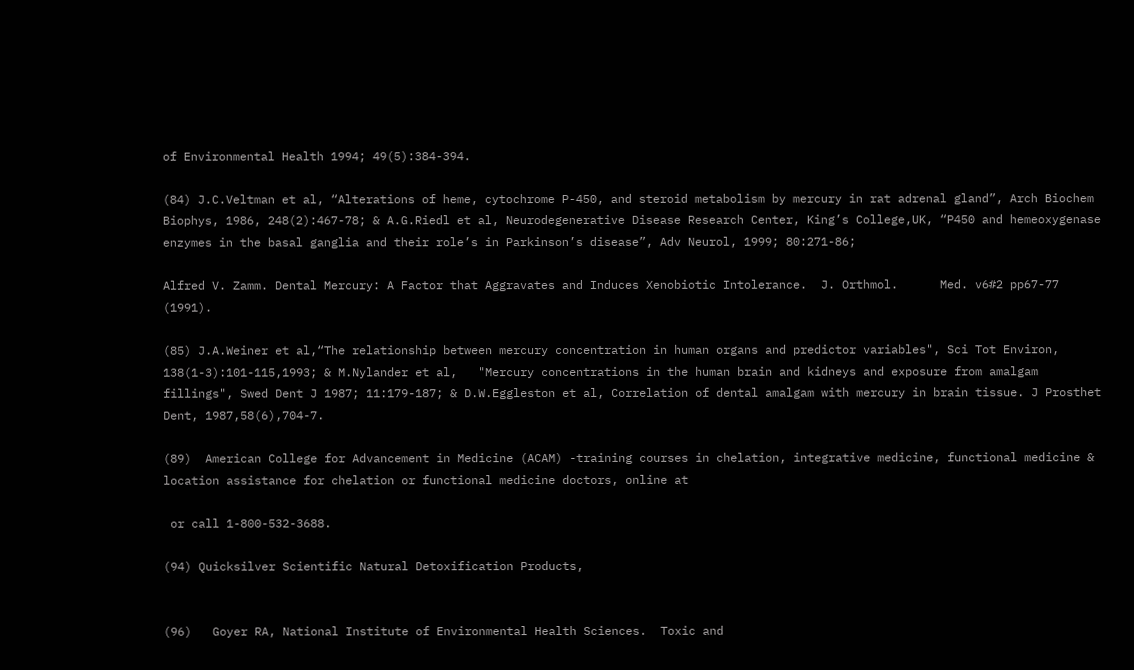of Environmental Health 1994; 49(5):384-394.

(84) J.C.Veltman et al, “Alterations of heme, cytochrome P-450, and steroid metabolism by mercury in rat adrenal gland”, Arch Biochem Biophys, 1986, 248(2):467-78; & A.G.Riedl et al, Neurodegenerative Disease Research Center, King’s College,UK, “P450 and hemeoxygenase enzymes in the basal ganglia and their role’s in Parkinson’s disease”, Adv Neurol, 1999; 80:271-86;

Alfred V. Zamm. Dental Mercury: A Factor that Aggravates and Induces Xenobiotic Intolerance.  J. Orthmol.      Med. v6#2 pp67-77 (1991).

(85) J.A.Weiner et al,“The relationship between mercury concentration in human organs and predictor variables", Sci Tot Environ, 138(1-3):101-115,1993; & M.Nylander et al,   "Mercury concentrations in the human brain and kidneys and exposure from amalgam fillings", Swed Dent J 1987; 11:179-187; & D.W.Eggleston et al, Correlation of dental amalgam with mercury in brain tissue. J Prosthet Dent, 1987,58(6),704-7.

(89)  American College for Advancement in Medicine (ACAM) -training courses in chelation, integrative medicine, functional medicine & location assistance for chelation or functional medicine doctors, online at

 or call 1-800-532-3688.

(94) Quicksilver Scientific Natural Detoxification Products,


(96)   Goyer RA, National Institute of Environmental Health Sciences.  Toxic and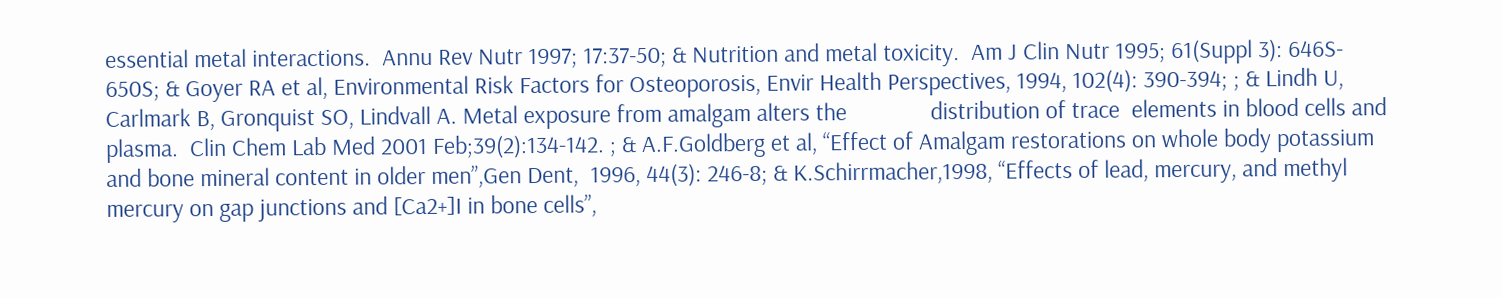essential metal interactions.  Annu Rev Nutr 1997; 17:37-50; & Nutrition and metal toxicity.  Am J Clin Nutr 1995; 61(Suppl 3): 646S-   650S; & Goyer RA et al, Environmental Risk Factors for Osteoporosis, Envir Health Perspectives, 1994, 102(4): 390-394; ; & Lindh U, Carlmark B, Gronquist SO, Lindvall A. Metal exposure from amalgam alters the              distribution of trace  elements in blood cells and plasma.  Clin Chem Lab Med 2001 Feb;39(2):134‑142. ; & A.F.Goldberg et al, “Effect of Amalgam restorations on whole body potassium and bone mineral content in older men”,Gen Dent,  1996, 44(3): 246-8; & K.Schirrmacher,1998, “Effects of lead, mercury, and methyl mercury on gap junctions and [Ca2+]I in bone cells”,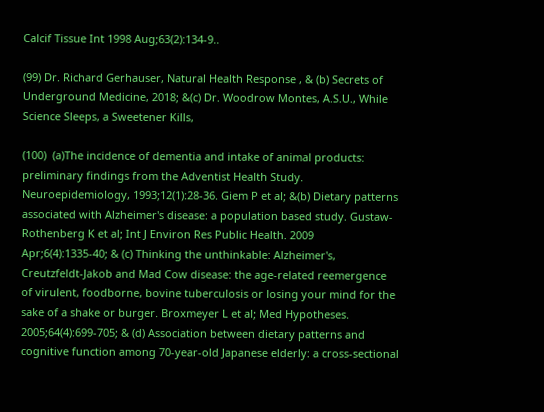Calcif Tissue Int 1998 Aug;63(2):134‑9..

(99) Dr. Richard Gerhauser, Natural Health Response , & (b) Secrets of Underground Medicine, 2018; &(c) Dr. Woodrow Montes, A.S.U., While Science Sleeps, a Sweetener Kills,

(100)  (a)The incidence of dementia and intake of animal products: preliminary findings from the Adventist Health Study.  Neuroepidemiology, 1993;12(1):28-36. Giem P et al; &(b) Dietary patterns associated with Alzheimer's disease: a population based study. Gustaw-Rothenberg K et al; Int J Environ Res Public Health. 2009 Apr;6(4):1335-40; & (c) Thinking the unthinkable: Alzheimer's, Creutzfeldt-Jakob and Mad Cow disease: the age-related reemergence of virulent, foodborne, bovine tuberculosis or losing your mind for the sake of a shake or burger. Broxmeyer L et al; Med Hypotheses. 2005;64(4):699-705; & (d) Association between dietary patterns and cognitive function among 70-year-old Japanese elderly: a cross-sectional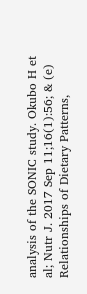analysis of the SONIC study. Okubo H et al; Nutr J. 2017 Sep 11;16(1):56; & (e) Relationships of Dietary Patterns,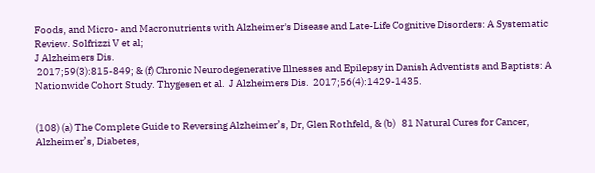Foods, and Micro- and Macronutrients with Alzheimer's Disease and Late-Life Cognitive Disorders: A Systematic Review. Solfrizzi V et al;
J Alzheimers Dis.
 2017;59(3):815-849; & (f) Chronic Neurodegenerative Illnesses and Epilepsy in Danish Adventists and Baptists: A Nationwide Cohort Study. Thygesen et al.  J Alzheimers Dis.  2017;56(4):1429-1435.


(108) (a) The Complete Guide to Reversing Alzheimer’s, Dr, Glen Rothfeld, & (b)   81 Natural Cures for Cancer, Alzheimer’s, Diabetes,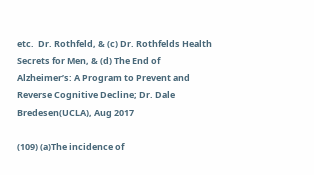etc.  Dr. Rothfeld, & (c) Dr. Rothfelds Health Secrets for Men, & (d) The End of Alzheimer’s: A Program to Prevent and Reverse Cognitive Decline; Dr. Dale Bredesen(UCLA), Aug 2017

(109) (a)The incidence of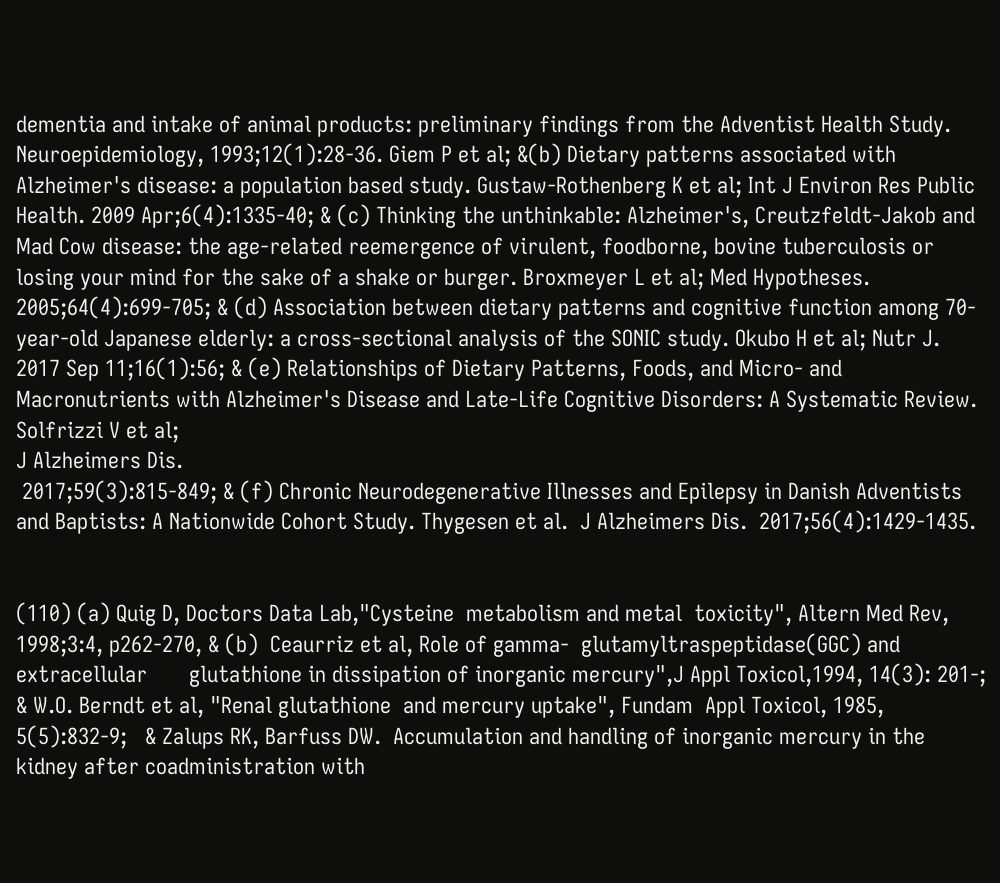dementia and intake of animal products: preliminary findings from the Adventist Health Study.  Neuroepidemiology, 1993;12(1):28-36. Giem P et al; &(b) Dietary patterns associated with Alzheimer's disease: a population based study. Gustaw-Rothenberg K et al; Int J Environ Res Public Health. 2009 Apr;6(4):1335-40; & (c) Thinking the unthinkable: Alzheimer's, Creutzfeldt-Jakob and Mad Cow disease: the age-related reemergence of virulent, foodborne, bovine tuberculosis or losing your mind for the sake of a shake or burger. Broxmeyer L et al; Med Hypotheses. 2005;64(4):699-705; & (d) Association between dietary patterns and cognitive function among 70-year-old Japanese elderly: a cross-sectional analysis of the SONIC study. Okubo H et al; Nutr J. 2017 Sep 11;16(1):56; & (e) Relationships of Dietary Patterns, Foods, and Micro- and Macronutrients with Alzheimer's Disease and Late-Life Cognitive Disorders: A Systematic Review. Solfrizzi V et al;
J Alzheimers Dis.
 2017;59(3):815-849; & (f) Chronic Neurodegenerative Illnesses and Epilepsy in Danish Adventists and Baptists: A Nationwide Cohort Study. Thygesen et al.  J Alzheimers Dis.  2017;56(4):1429-1435.


(110) (a) Quig D, Doctors Data Lab,"Cysteine  metabolism and metal  toxicity", Altern Med Rev,       1998;3:4, p262‑270, & (b)  Ceaurriz et al, Role of gamma‑  glutamyltraspeptidase(GGC) and extracellular       glutathione in dissipation of inorganic mercury",J Appl Toxicol,1994, 14(3): 201‑;    & W.O. Berndt et al, "Renal glutathione  and mercury uptake", Fundam  Appl Toxicol, 1985, 5(5):832‑9;   & Zalups RK, Barfuss DW.  Accumulation and handling of inorganic mercury in the kidney after coadministration with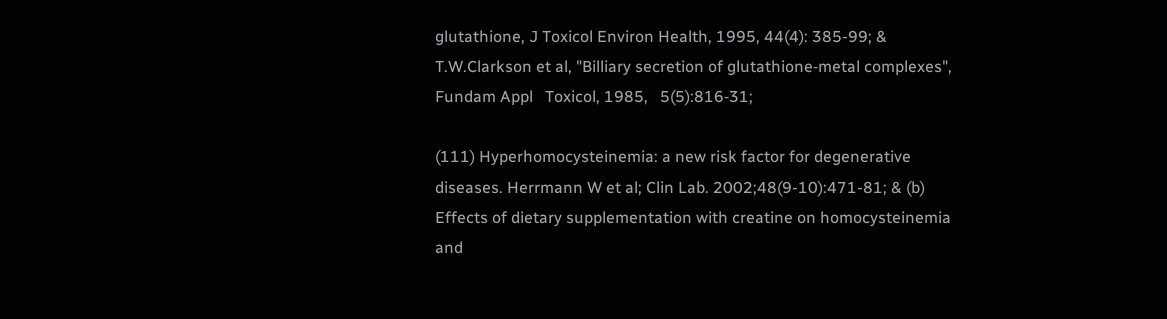glutathione, J Toxicol Environ Health, 1995, 44(4): 385-99; &    T.W.Clarkson et al, "Billiary secretion of glutathione‑metal complexes",   Fundam Appl   Toxicol, 1985,   5(5):816‑31;

(111) Hyperhomocysteinemia: a new risk factor for degenerative diseases. Herrmann W et al; Clin Lab. 2002;48(9-10):471-81; & (b) Effects of dietary supplementation with creatine on homocysteinemia and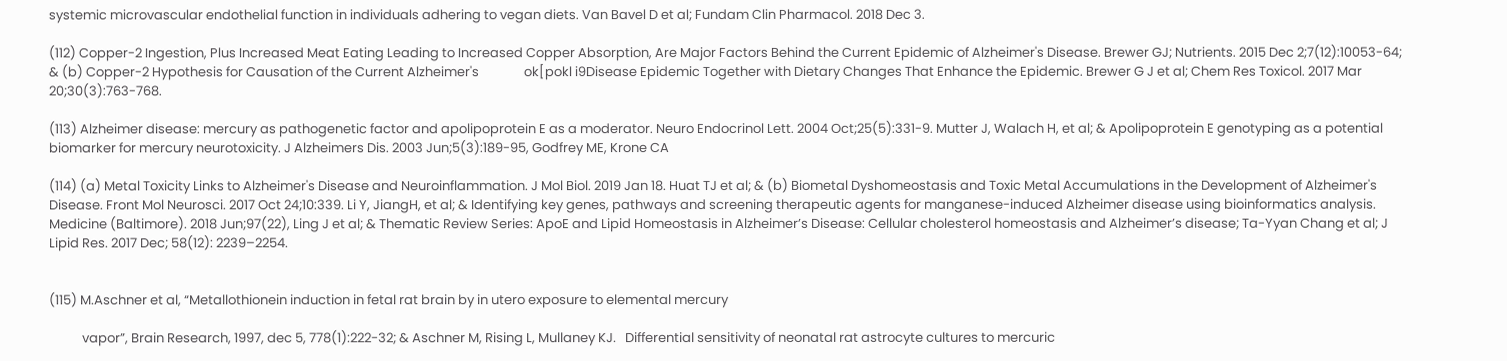systemic microvascular endothelial function in individuals adhering to vegan diets. Van Bavel D et al; Fundam Clin Pharmacol. 2018 Dec 3.

(112) Copper-2 Ingestion, Plus Increased Meat Eating Leading to Increased Copper Absorption, Are Major Factors Behind the Current Epidemic of Alzheimer's Disease. Brewer GJ; Nutrients. 2015 Dec 2;7(12):10053-64; & (b) Copper-2 Hypothesis for Causation of the Current Alzheimer's               ok[pokl i9Disease Epidemic Together with Dietary Changes That Enhance the Epidemic. Brewer G J et al; Chem Res Toxicol. 2017 Mar 20;30(3):763-768.

(113) Alzheimer disease: mercury as pathogenetic factor and apolipoprotein E as a moderator. Neuro Endocrinol Lett. 2004 Oct;25(5):331-9. Mutter J, Walach H, et al; & Apolipoprotein E genotyping as a potential biomarker for mercury neurotoxicity. J Alzheimers Dis. 2003 Jun;5(3):189-95, Godfrey ME, Krone CA

(114) (a) Metal Toxicity Links to Alzheimer's Disease and Neuroinflammation. J Mol Biol. 2019 Jan 18. Huat TJ et al; & (b) Biometal Dyshomeostasis and Toxic Metal Accumulations in the Development of Alzheimer's Disease. Front Mol Neurosci. 2017 Oct 24;10:339. Li Y, JiangH, et al; & Identifying key genes, pathways and screening therapeutic agents for manganese-induced Alzheimer disease using bioinformatics analysis. Medicine (Baltimore). 2018 Jun;97(22), Ling J et al; & Thematic Review Series: ApoE and Lipid Homeostasis in Alzheimer’s Disease: Cellular cholesterol homeostasis and Alzheimer’s disease; Ta-Yyan Chang et al; J Lipid Res. 2017 Dec; 58(12): 2239–2254.


(115) M.Aschner et al, “Metallothionein induction in fetal rat brain by in utero exposure to elemental mercury

           vapor”, Brain Research, 1997, dec 5, 778(1):222-32; & Aschner M, Rising L, Mullaney KJ.   Differential sensitivity of neonatal rat astrocyte cultures to mercuric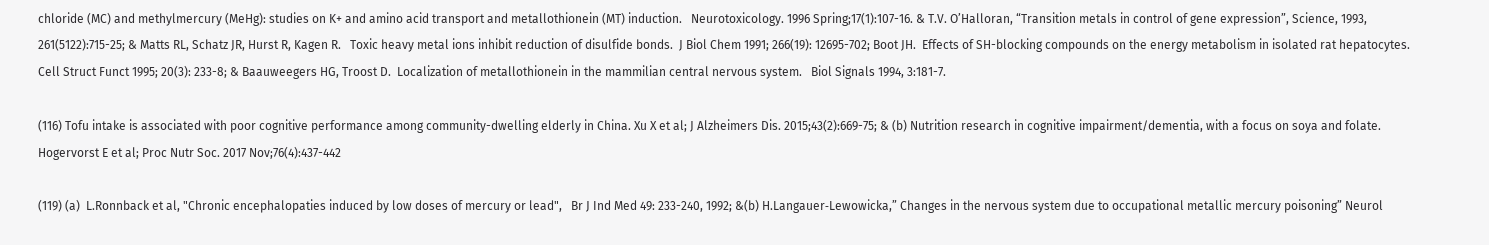chloride (MC) and methylmercury (MeHg): studies on K+ and amino acid transport and metallothionein (MT) induction.   Neurotoxicology. 1996 Spring;17(1):107-16. & T.V. O’Halloran, “Transition metals in control of gene expression”, Science, 1993, 261(5122):715-25; & Matts RL, Schatz JR, Hurst R, Kagen R.   Toxic heavy metal ions inhibit reduction of disulfide bonds.  J Biol Chem 1991; 266(19): 12695-702; Boot JH.  Effects of SH-blocking compounds on the energy metabolism in isolated rat hepatocytes.  Cell Struct Funct 1995; 20(3): 233-8; & Baauweegers HG, Troost D.  Localization of metallothionein in the mammilian central nervous system.   Biol Signals 1994, 3:181-7.

(116) Tofu intake is associated with poor cognitive performance among community-dwelling elderly in China. Xu X et al; J Alzheimers Dis. 2015;43(2):669-75; & (b) Nutrition research in cognitive impairment/dementia, with a focus on soya and folate. Hogervorst E et al; Proc Nutr Soc. 2017 Nov;76(4):437-442

(119) (a)  L.Ronnback et al, "Chronic encephalopaties induced by low doses of mercury or lead",   Br J Ind Med 49: 233-240, 1992; &(b) H.Langauer‑Lewowicka,” Changes in the nervous system due to occupational metallic mercury poisoning” Neurol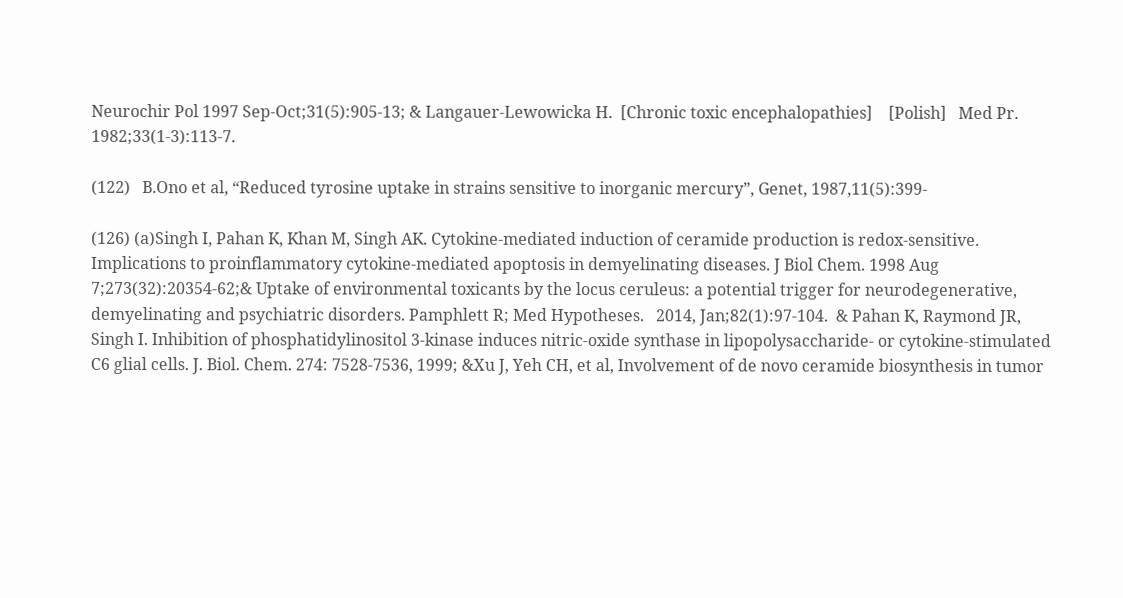Neurochir Pol 1997 Sep‑Oct;31(5):905‑13; & Langauer-Lewowicka H.  [Chronic toxic encephalopathies]    [Polish]   Med Pr. 1982;33(1-3):113-7.

(122)   B.Ono et al, “Reduced tyrosine uptake in strains sensitive to inorganic mercury”, Genet, 1987,11(5):399-

(126) (a)Singh I, Pahan K, Khan M, Singh AK. Cytokine-mediated induction of ceramide production is redox-sensitive. Implications to proinflammatory cytokine-mediated apoptosis in demyelinating diseases. J Biol Chem. 1998 Aug 7;273(32):20354-62;& Uptake of environmental toxicants by the locus ceruleus: a potential trigger for neurodegenerative, demyelinating and psychiatric disorders. Pamphlett R; Med Hypotheses.   2014, Jan;82(1):97-104.  & Pahan K, Raymond JR, Singh I. Inhibition of phosphatidylinositol 3-kinase induces nitric-oxide synthase in lipopolysaccharide- or cytokine-stimulated C6 glial cells. J. Biol. Chem. 274: 7528-7536, 1999; &Xu J, Yeh CH, et al, Involvement of de novo ceramide biosynthesis in tumor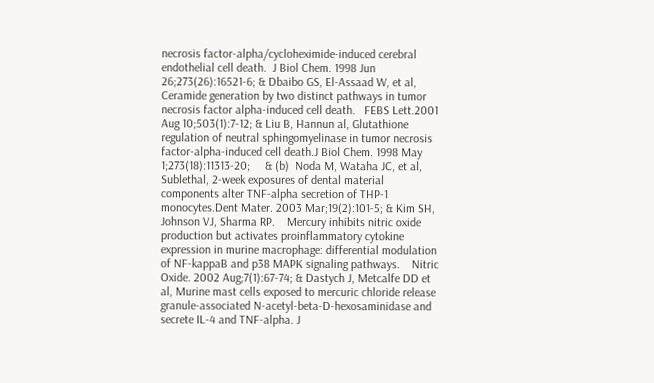necrosis factor-alpha/cycloheximide-induced cerebral endothelial cell death.  J Biol Chem. 1998 Jun 26;273(26):16521-6; & Dbaibo GS, El-Assaad W, et al, Ceramide generation by two distinct pathways in tumor necrosis factor alpha-induced cell death.   FEBS Lett.2001 Aug 10;503(1):7-12; & Liu B, Hannun al, Glutathione regulation of neutral sphingomyelinase in tumor necrosis factor-alpha-induced cell death.J Biol Chem. 1998 May 1;273(18):11313-20;     & (b)  Noda M, Wataha JC, et al, Sublethal, 2-week exposures of dental material components alter TNF-alpha secretion of THP-1 monocytes.Dent Mater. 2003 Mar;19(2):101-5; & Kim SH, Johnson VJ, Sharma RP.    Mercury inhibits nitric oxide production but activates proinflammatory cytokine expression in murine macrophage: differential modulation of NF-kappaB and p38 MAPK signaling pathways.    Nitric Oxide. 2002 Aug;7(1):67-74; & Dastych J, Metcalfe DD et al, Murine mast cells exposed to mercuric chloride release granule-associated N-acetyl-beta-D-hexosaminidase and secrete IL-4 and TNF-alpha. J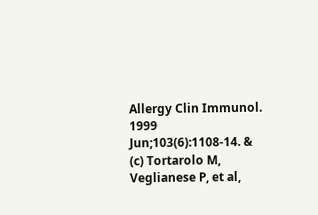Allergy Clin Immunol. 1999 Jun;103(6):1108-14. & (c) Tortarolo M, Veglianese P, et al,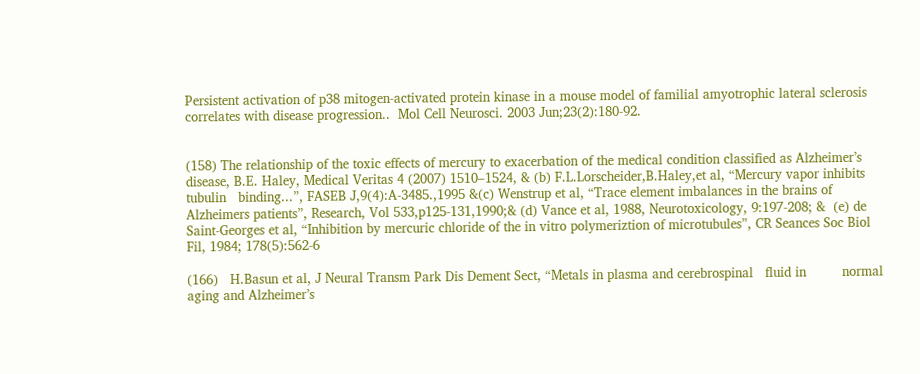Persistent activation of p38 mitogen-activated protein kinase in a mouse model of familial amyotrophic lateral sclerosis correlates with disease progression..  Mol Cell Neurosci. 2003 Jun;23(2):180-92.


(158) The relationship of the toxic effects of mercury to exacerbation of the medical condition classified as Alzheimer’s disease, B.E. Haley, Medical Veritas 4 (2007) 1510–1524, & (b) F.L.Lorscheider,B.Haley,et al, “Mercury vapor inhibits tubulin   binding...”, FASEB J,9(4):A-3485.,1995 &(c) Wenstrup et al, “Trace element imbalances in the brains of Alzheimers patients”, Research, Vol 533,p125-131,1990;& (d) Vance et al, 1988, Neurotoxicology, 9:197-208; &  (e) de Saint-Georges et al, “Inhibition by mercuric chloride of the in vitro polymeriztion of microtubules”, CR Seances Soc Biol Fil, 1984; 178(5):562-6

(166)   H.Basun et al, J Neural Transm Park Dis Dement Sect, “Metals in plasma and cerebrospinal   fluid in         normal         aging and Alzheimer’s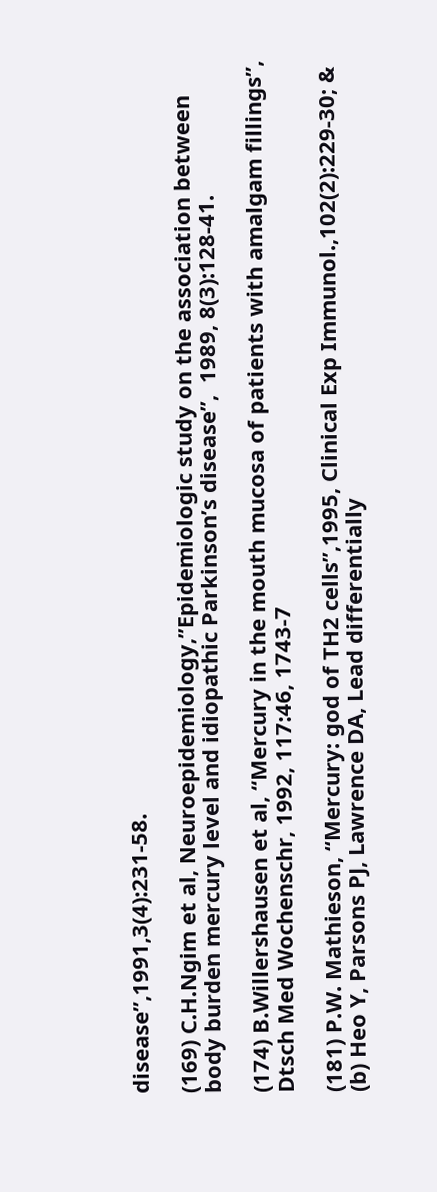disease”,1991,3(4):231-58.

(169) C.H.Ngim et al, Neuroepidemiology,”Epidemiologic study on the association between body burden mercury level and idiopathic Parkinson’s disease”,  1989, 8(3):128-41.

(174) B.Willershausen et al, “Mercury in the mouth mucosa of patients with amalgam fillings”, Dtsch Med Wochenschr, 1992, 117:46, 1743-7

(181) P.W. Mathieson, “Mercury: god of TH2 cells”,1995, Clinical Exp Immunol.,102(2):229-30; & (b) Heo Y, Parsons PJ, Lawrence DA, Lead differentially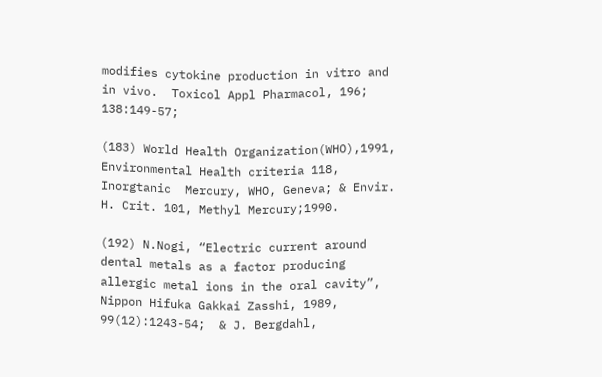modifies cytokine production in vitro and in vivo.  Toxicol Appl Pharmacol, 196; 138:149-57;

(183) World Health Organization(WHO),1991, Environmental Health criteria 118,  Inorgtanic  Mercury, WHO, Geneva; & Envir. H. Crit. 101, Methyl Mercury;1990.

(192) N.Nogi, “Electric current around dental metals as a factor producing allergic metal ions in the oral cavity”, Nippon Hifuka Gakkai Zasshi, 1989, 99(12):1243-54;  & J. Bergdahl,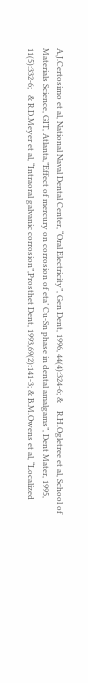A.J.Certosimo et al, National Naval Dental Center, “Oral Electricity”, Gen Dent, 1996, 44(4):324-6; &    R.H.Ogletree et al, School of Materials Science, GIT, Atlanta,”Effect of mercury on corrosion of eta’ Cu-Sn phase in dental amalgams”, Dent Mater, 1995, 11(5):332-6;   & R.D.Meyer et al, “Intraoral galvanic corrosion”,Prosthet Dent, 1993,69(2):141-3; & B.M.Owens et al, “Localized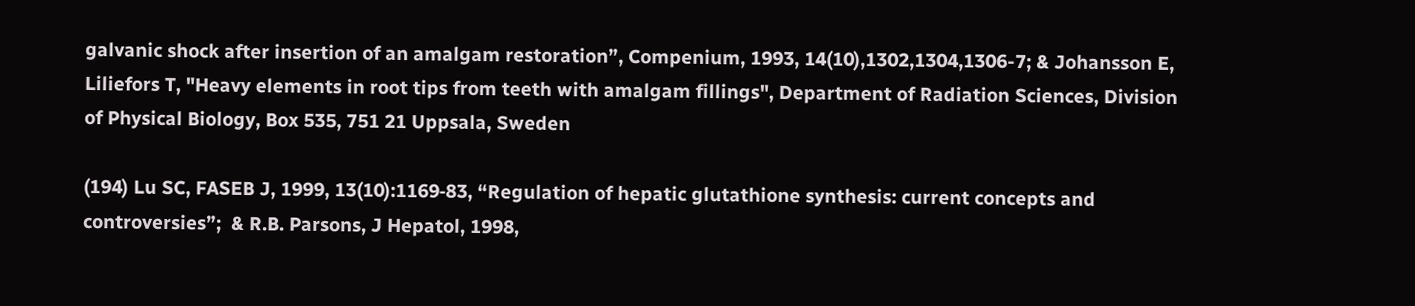galvanic shock after insertion of an amalgam restoration”, Compenium, 1993, 14(10),1302,1304,1306-7; & Johansson E, Liliefors T, "Heavy elements in root tips from teeth with amalgam fillings", Department of Radiation Sciences, Division of Physical Biology, Box 535, 751 21 Uppsala, Sweden

(194) Lu SC, FASEB J, 1999, 13(10):1169‑83, “Regulation of hepatic glutathione synthesis: current concepts and controversies”;  & R.B. Parsons, J Hepatol, 1998,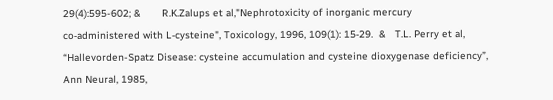29(4):595-602; &       R.K.Zalups et al,"Nephrotoxicity of inorganic mercury co‑administered with L‑cysteine", Toxicology, 1996, 109(1): 15‑29.  &   T.L. Perry et al, “Hallevorden-Spatz Disease: cysteine accumulation and cysteine dioxygenase deficiency”, Ann Neural, 1985,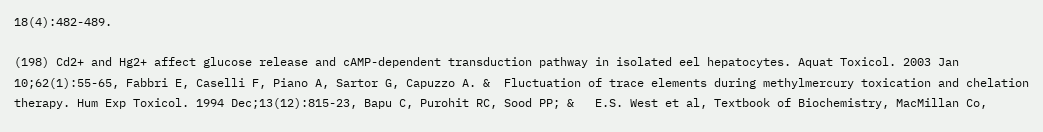18(4):482-489.

(198) Cd2+ and Hg2+ affect glucose release and cAMP-dependent transduction pathway in isolated eel hepatocytes. Aquat Toxicol. 2003 Jan 10;62(1):55-65, Fabbri E, Caselli F, Piano A, Sartor G, Capuzzo A. &  Fluctuation of trace elements during methylmercury toxication and chelation therapy. Hum Exp Toxicol. 1994 Dec;13(12):815-23, Bapu C, Purohit RC, Sood PP; &   E.S. West et al, Textbook of Biochemistry, MacMillan Co,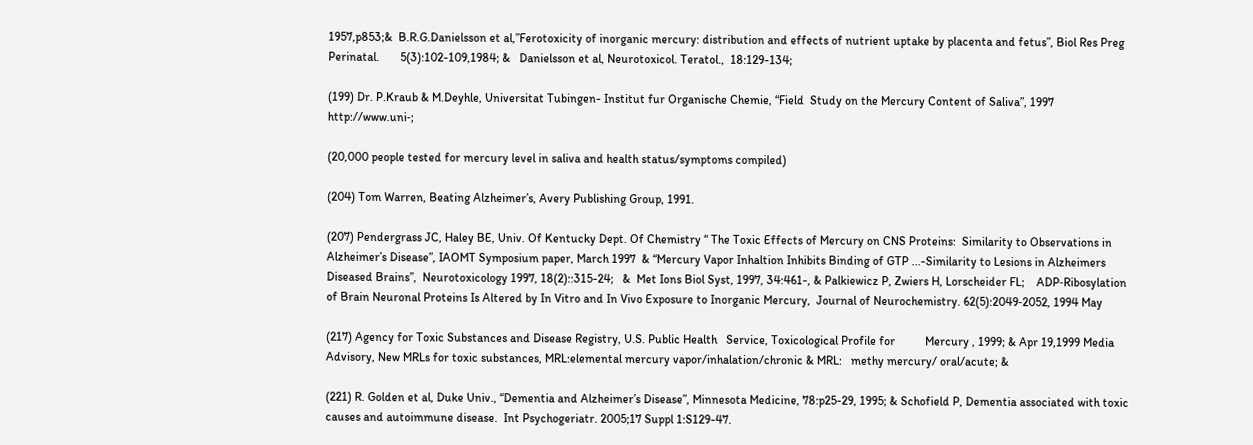1957,p853;&  B.R.G.Danielsson et al,”Ferotoxicity of inorganic mercury: distribution and effects of nutrient uptake by placenta and fetus”, Biol Res Preg Perinatal.       5(3):102-109,1984; &   Danielsson et al, Neurotoxicol. Teratol.,  18:129-134;

(199) Dr. P.Kraub & M.Deyhle, Universitat Tubingen- Institut fur Organische Chemie, “Field  Study on the Mercury Content of Saliva”, 1997   http://www.uni‑;

(20,000 people tested for mercury level in saliva and health status/symptoms compiled)

(204) Tom Warren, Beating Alzheimer’s, Avery Publishing Group, 1991.

(207) Pendergrass JC, Haley BE, Univ. Of Kentucky Dept. Of Chemistry “ The Toxic Effects of Mercury on CNS Proteins:  Similarity to Observations in Alzheimer’s Disease”, IAOMT Symposium paper, March 1997  & “Mercury Vapor Inhaltion Inhibits Binding of GTP ...-Similarity to Lesions in Alzheimers Diseased Brains”,  Neurotoxicology 1997, 18(2)::315-24;   &  Met Ions Biol Syst, 1997, 34:461-, & Palkiewicz P, Zwiers H, Lorscheider FL;    ADP‑Ribosylation of Brain Neuronal Proteins Is Altered by In Vitro and In Vivo Exposure to Inorganic Mercury,  Journal of Neurochemistry. 62(5):2049‑2052, 1994 May

(217) Agency for Toxic Substances and Disease Registry, U.S. Public Health   Service, Toxicological Profile for          Mercury , 1999; & Apr 19,1999 Media Advisory, New MRLs for toxic substances, MRL:elemental mercury vapor/inhalation/chronic & MRL:   methy mercury/ oral/acute; &

(221) R. Golden et al, Duke Univ., “Dementia and Alzheimer’s Disease”, Minnesota Medicine, 78:p25-29, 1995; & Schofield P, Dementia associated with toxic causes and autoimmune disease.  Int Psychogeriatr. 2005;17 Suppl 1:S129-47.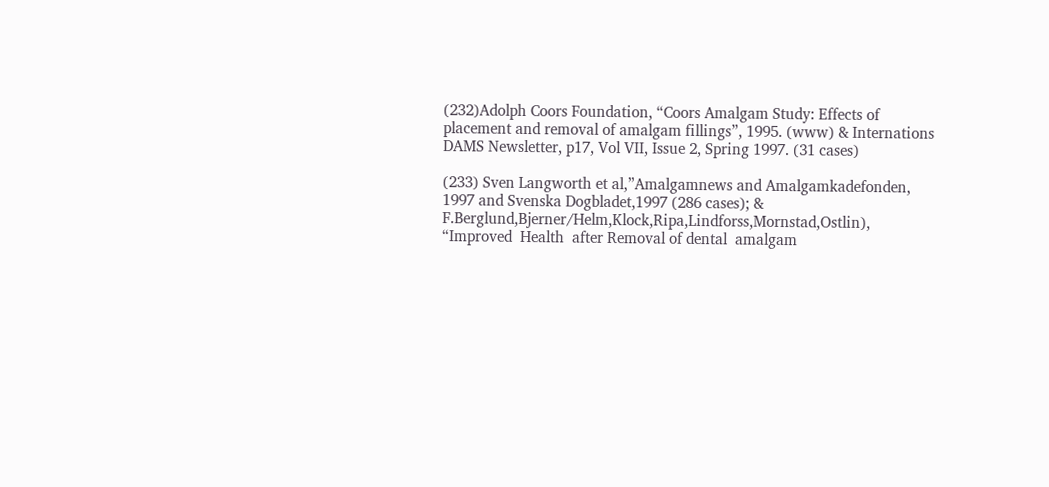(232)Adolph Coors Foundation, “Coors Amalgam Study: Effects of placement and removal of amalgam fillings”, 1995. (www) & Internations DAMS Newsletter, p17, Vol VII, Issue 2, Spring 1997. (31 cases)

(233) Sven Langworth et al,”Amalgamnews and Amalgamkadefonden, 1997 and Svenska Dogbladet,1997 (286 cases); & F.Berglund,Bjerner/Helm,Klock,Ripa,Lindforss,Mornstad,Ostlin), “Improved  Health  after Removal of dental  amalgam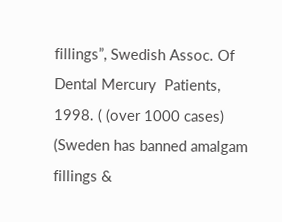fillings”, Swedish Assoc. Of Dental Mercury  Patients, 1998. ( (over 1000 cases)   (Sweden has banned amalgam fillings &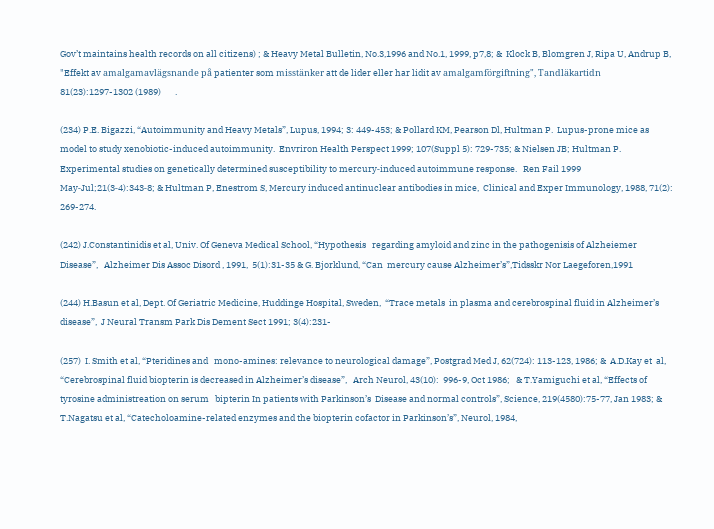Gov’t maintains health records on all citizens) ; & Heavy Metal Bulletin, No.3,1996 and No.1, 1999, p7,8; &  Klock B, Blomgren J, Ripa U, Andrup B, "Effekt av amalgamavlägsnande på patienter som misstänker att de lider eller har lidit av amalgamförgiftning", Tandläkartidn 81(23):1297-1302 (1989)       .

(234) P.E. Bigazzi, “Autoimmunity and Heavy Metals”, Lupus, 1994; 3: 449-453; & Pollard KM, Pearson Dl, Hultman P.  Lupus-prone mice as model to study xenobiotic-induced autoimmunity.  Envriron Health Perspect 1999; 107(Suppl 5): 729-735; & Nielsen JB; Hultman P.  Experimental studies on genetically determined susceptibility to mercury‑induced autoimmune response.   Ren Fail 1999 May‑Jul;21(3‑4):343‑8; & Hultman P, Enestrom S, Mercury induced antinuclear antibodies in mice,  Clinical and Exper Immunology, 1988, 71(2): 269-274.

(242) J.Constantinidis et al, Univ. Of Geneva Medical School, “Hypothesis   regarding amyloid and zinc in the pathogenisis of Alzheiemer Disease”,   Alzheimer Dis Assoc Disord , 1991,  5(1):31-35 & G. Bjorklund, “Can  mercury cause Alzheimer’s”,Tidsskr Nor Laegeforen,1991

(244) H.Basun et al, Dept. Of Geriatric Medicine, Huddinge Hospital, Sweden,  “Trace metals  in plasma and cerebrospinal fluid in Alzheimer’s disease”,  J Neural Transm Park Dis Dement Sect 1991; 3(4):231-

(257)  I. Smith et al, “Pteridines and   mono-amines: relevance to neurological damage”, Postgrad Med J, 62(724): 113-123, 1986; &  A.D.Kay et  al,  “Cerebrospinal fluid biopterin is decreased in Alzheimer’s disease”,   Arch Neurol, 43(10):  996-9, Oct 1986;   & T.Yamiguchi et al, “Effects of  tyrosine administreation on serum   bipterin In patients with Parkinson’s  Disease and normal controls”, Science, 219(4580):75-77, Jan 1983; & T.Nagatsu et al, “Catecholoamine-related enzymes and the biopterin cofactor in Parkinson’s”, Neurol, 1984,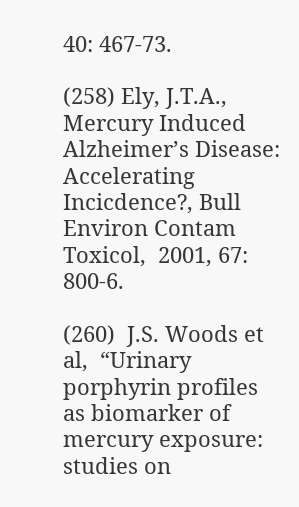40: 467-73.

(258) Ely, J.T.A., Mercury Induced Alzheimer’s Disease: Accelerating Incicdence?, Bull Environ Contam Toxicol,  2001, 67: 800-6.

(260)  J.S. Woods et al,  “Urinary porphyrin profiles as biomarker of mercury exposure: studies on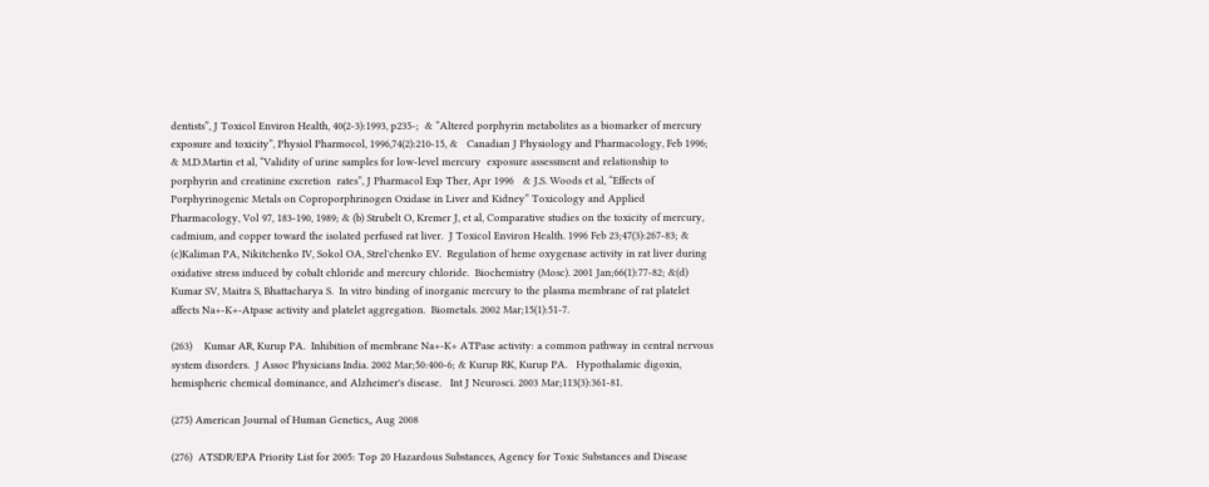dentists”, J Toxicol Environ Health, 40(2-3):1993, p235-;  & “Altered porphyrin metabolites as a biomarker of mercury exposure and toxicity”, Physiol Pharmocol, 1996,74(2):210-15, &   Canadian J Physiology and Pharmacology, Feb 1996;  & M.D.Martin et al, “Validity of urine samples for low-level mercury  exposure assessment and relationship to porphyrin and creatinine excretion  rates”, J Pharmacol Exp Ther, Apr 1996   & J.S. Woods et al, “Effects of Porphyrinogenic Metals on Coproporphrinogen Oxidase in Liver and Kidney” Toxicology and Applied Pharmacology, Vol 97, 183-190, 1989; & (b) Strubelt O, Kremer J, et al, Comparative studies on the toxicity of mercury, cadmium, and copper toward the isolated perfused rat liver.  J Toxicol Environ Health. 1996 Feb 23;47(3):267-83; & (c)Kaliman PA, Nikitchenko IV, Sokol OA, Strel'chenko EV.  Regulation of heme oxygenase activity in rat liver during oxidative stress induced by cobalt chloride and mercury chloride.  Biochemistry (Mosc). 2001 Jan;66(1):77-82; &(d) Kumar SV, Maitra S, Bhattacharya S.  In vitro binding of inorganic mercury to the plasma membrane of rat platelet affects Na+-K+-Atpase activity and platelet aggregation.  Biometals. 2002 Mar;15(1):51-7.

(263)    Kumar AR, Kurup PA.  Inhibition of membrane Na+-K+ ATPase activity: a common pathway in central nervous system disorders.  J Assoc Physicians India. 2002 Mar;50:400-6; & Kurup RK, Kurup PA.   Hypothalamic digoxin, hemispheric chemical dominance, and Alzheimer's disease.   Int J Neurosci. 2003 Mar;113(3):361-81.

(275) American Journal of Human Genetics,, Aug 2008

(276)  ATSDR/EPA Priority List for 2005: Top 20 Hazardous Substances, Agency for Toxic Substances and Disease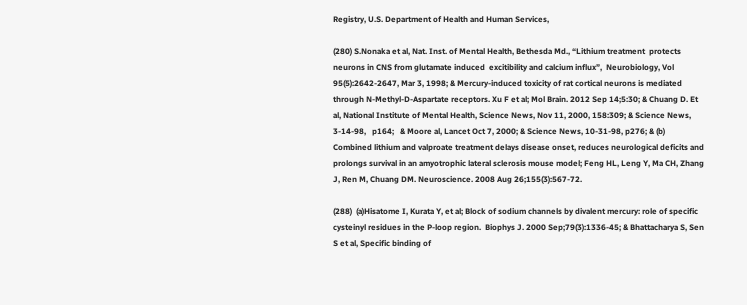Registry, U.S. Department of Health and Human Services,

(280) S.Nonaka et al, Nat. Inst. of Mental Health, Bethesda Md., “Lithium treatment  protects neurons in CNS from glutamate induced  excitibility and calcium influx”,  Neurobiology, Vol 95(5):2642-2647, Mar 3, 1998; & Mercury-induced toxicity of rat cortical neurons is mediated through N-Methyl-D-Aspartate receptors. Xu F et al; Mol Brain. 2012 Sep 14;5:30; & Chuang D. Et al, National Institute of Mental Health, Science News, Nov 11, 2000, 158:309; & Science News, 3-14-98,   p164;   & Moore al, Lancet Oct 7, 2000; & Science News, 10-31-98, p276; & (b) Combined lithium and valproate treatment delays disease onset, reduces neurological deficits and prolongs survival in an amyotrophic lateral sclerosis mouse model; Feng HL, Leng Y, Ma CH, Zhang J, Ren M, Chuang DM. Neuroscience. 2008 Aug 26;155(3):567-72.

(288)  (a)Hisatome I, Kurata Y, et al; Block of sodium channels by divalent mercury: role of specific cysteinyl residues in the P-loop region.  Biophys J. 2000 Sep;79(3):1336-45; & Bhattacharya S, Sen S et al, Specific binding of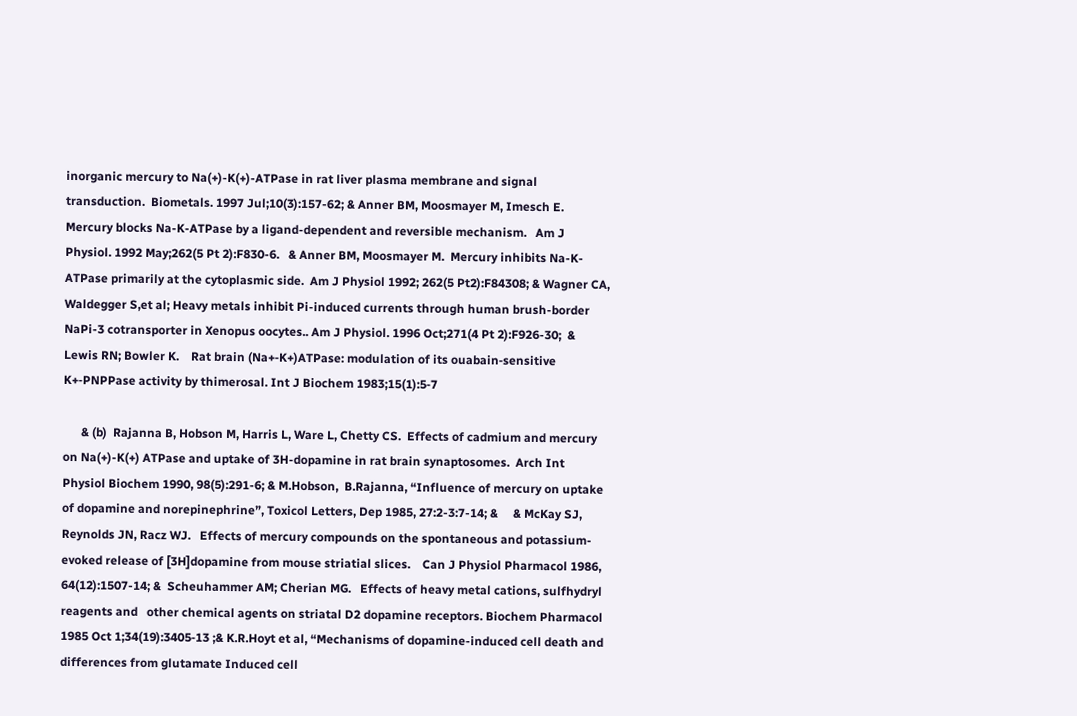inorganic mercury to Na(+)-K(+)-ATPase in rat liver plasma membrane and signal transduction.  Biometals. 1997 Jul;10(3):157-62; & Anner BM, Moosmayer M, Imesch E.  Mercury blocks Na-K-ATPase by a ligand-dependent and reversible mechanism.   Am J Physiol. 1992 May;262(5 Pt 2):F830-6.   & Anner BM, Moosmayer M.  Mercury inhibits Na-K-ATPase primarily at the cytoplasmic side.  Am J Physiol 1992; 262(5 Pt2):F84308; & Wagner CA, Waldegger S,et al; Heavy metals inhibit Pi-induced currents through human brush-border NaPi-3 cotransporter in Xenopus oocytes.. Am J Physiol. 1996 Oct;271(4 Pt 2):F926-30;  &   Lewis RN; Bowler K.    Rat brain (Na+‑K+)ATPase: modulation of its ouabain‑sensitive K+‑PNPPase activity by thimerosal. Int J Biochem 1983;15(1):5‑7

      & (b)  Rajanna B, Hobson M, Harris L, Ware L, Chetty CS.  Effects of cadmium and mercury on Na(+)-K(+) ATPase and uptake of 3H-dopamine in rat brain synaptosomes.  Arch Int Physiol Biochem 1990, 98(5):291-6; & M.Hobson,  B.Rajanna, “Influence of mercury on uptake of dopamine and norepinephrine”, Toxicol Letters, Dep 1985, 27:2-3:7-14; &     & McKay SJ, Reynolds JN, Racz WJ.   Effects of mercury compounds on the spontaneous and potassium-evoked release of [3H]dopamine from mouse striatial slices.    Can J Physiol Pharmacol 1986, 64(12):1507-14; &  Scheuhammer AM; Cherian MG.   Effects of heavy metal cations, sulfhydryl reagents and   other chemical agents on striatal D2 dopamine receptors. Biochem Pharmacol 1985 Oct 1;34(19):3405‑13 ;& K.R.Hoyt et al, “Mechanisms of dopamine-induced cell death and differences from glutamate Induced cell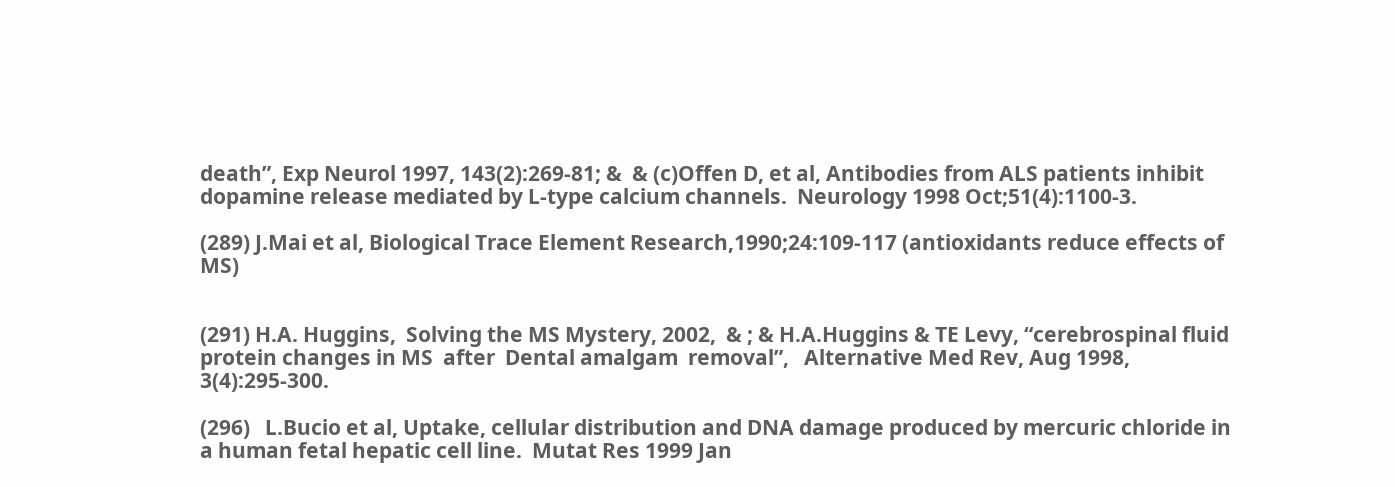death”, Exp Neurol 1997, 143(2):269-81; &  & (c)Offen D, et al, Antibodies from ALS patients inhibit dopamine release mediated by L-type calcium channels.  Neurology 1998 Oct;51(4):1100-3.

(289) J.Mai et al, Biological Trace Element Research,1990;24:109-117 (antioxidants reduce effects of MS)


(291) H.A. Huggins,  Solving the MS Mystery, 2002,  & ; & H.A.Huggins & TE Levy, “cerebrospinal fluid protein changes in MS  after  Dental amalgam  removal”,   Alternative Med Rev, Aug 1998, 3(4):295-300.

(296)   L.Bucio et al, Uptake, cellular distribution and DNA damage produced by mercuric chloride in a human fetal hepatic cell line.  Mutat Res 1999 Jan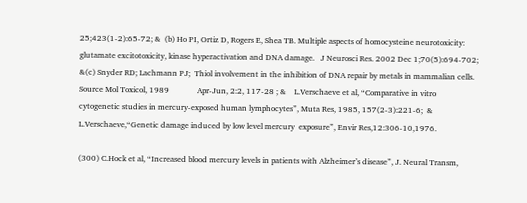25;423(1‑2):65‑72; &  (b) Ho PI, Ortiz D, Rogers E, Shea TB. Multiple aspects of homocysteine neurotoxicity: glutamate excitotoxicity, kinase hyperactivation and DNA damage.   J Neurosci Res. 2002 Dec 1;70(5):694-702; &(c) Snyder RD; Lachmann PJ;  Thiol involvement in the inhibition of DNA repair by metals in mammalian cells.  Source Mol Toxicol, 1989              Apr‑Jun, 2:2, 117‑28 ; &    L.Verschaeve et al, “Comparative in vitro cytogenetic studies in mercury-exposed human lymphocytes”, Muta Res, 1985, 157(2-3):221-6;  &  L.Verschaeve,“Genetic damage induced by low level mercury  exposure”, Envir Res,12:306-10,1976.

(300) C.Hock et al, “Increased blood mercury levels in patients with Alzheimer’s disease”, J. Neural Transm,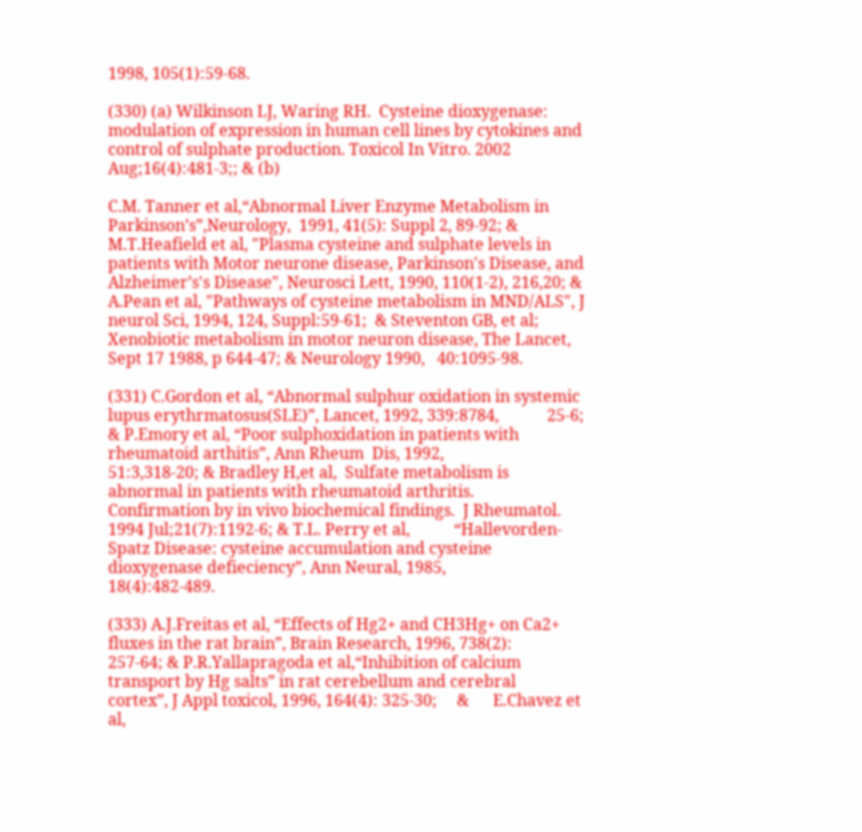1998, 105(1):59-68.

(330) (a) Wilkinson LJ, Waring RH.  Cysteine dioxygenase: modulation of expression in human cell lines by cytokines and control of sulphate production. Toxicol In Vitro. 2002 Aug;16(4):481-3;; & (b)

C.M. Tanner et al,“Abnormal Liver Enzyme Metabolism in Parkinson’s”,Neurology,  1991, 41(5): Suppl 2, 89-92; &      M.T.Heafield et al, "Plasma cysteine and sulphate levels in patients with Motor neurone disease, Parkinson's Disease, and Alzheimer’s's Disease", Neurosci Lett, 1990, 110(1‑2), 216,20; &    A.Pean et al, "Pathways of cysteine metabolism in MND/ALS", J neurol Sci, 1994, 124, Suppl:59‑61;  & Steventon GB, et al; Xenobiotic metabolism in motor neuron disease, The Lancet,  Sept 17 1988, p 644-47; & Neurology 1990,   40:1095-98.

(331) C.Gordon et al, “Abnormal sulphur oxidation in systemic lupus erythrmatosus(SLE)”, Lancet, 1992, 339:8784,            25-6; & P.Emory et al, “Poor sulphoxidation in patients with rheumatoid arthitis”, Ann Rheum  Dis, 1992,                51:3,318-20; & Bradley H,et al,  Sulfate metabolism is abnormal in patients with rheumatoid arthritis.           Confirmation by in vivo biochemical findings.  J Rheumatol. 1994 Jul;21(7):1192-6; & T.L. Perry et al,           “Hallevorden-Spatz Disease: cysteine accumulation and cysteine dioxygenase defieciency”, Ann Neural, 1985,             18(4):482-489.

(333) A.J.Freitas et al, “Effects of Hg2+ and CH3Hg+ on Ca2+ fluxes in the rat brain”, Brain Research, 1996, 738(2):          257-64; & P.R.Yallapragoda et al,“Inhibition of calcium transport by Hg salts” in rat cerebellum and cerebral          cortex”, J Appl toxicol, 1996, 164(4): 325-30;     &      E.Chavez et al,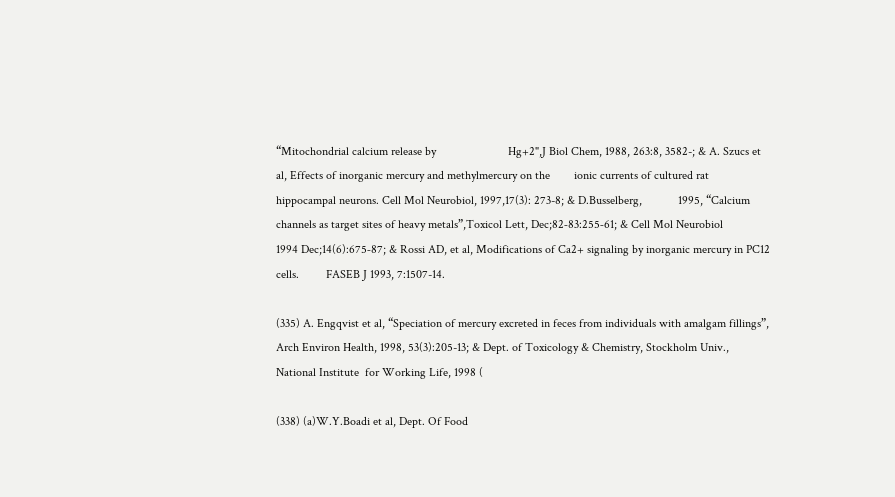“Mitochondrial calcium release by                        Hg+2",J Biol Chem, 1988, 263:8, 3582-; & A. Szucs et al, Effects of inorganic mercury and methylmercury on the        ionic currents of cultured rat hippocampal neurons. Cell Mol Neurobiol, 1997,17(3): 273-8; & D.Busselberg,            1995, “Calcium channels as target sites of heavy metals”,Toxicol Lett, Dec;82‑83:255‑61; & Cell Mol Neurobiol             1994 Dec;14(6):675‑87; & Rossi AD, et al, Modifications of Ca2+ signaling by inorganic mercury in PC12 cells.         FASEB J 1993, 7:1507-14.

(335) A. Engqvist et al, “Speciation of mercury excreted in feces from individuals with amalgam fillings”,         Arch Environ Health, 1998, 53(3):205-13; & Dept. of Toxicology & Chemistry, Stockholm Univ.,                National Institute  for Working Life, 1998 (

(338) (a)W.Y.Boadi et al, Dept. Of Food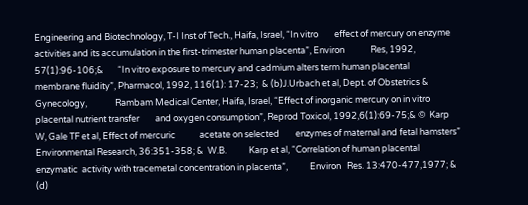Engineering and Biotechnology, T-I Inst of Tech., Haifa, Israel, “In vitro        effect of mercury on enzyme activities and its accumulation in the first-trimester human placenta”, Environ             Res, 1992, 57(1):96-106;&       “In vitro exposure to mercury and cadmium alters term human placental            membrane fluidity”, Pharmacol, 1992, 116(1): 17-23;  & (b)J.Urbach et al, Dept. of Obstetrics & Gynecology,              Rambam Medical Center, Haifa, Israel, “Effect of inorganic mercury on in vitro      placental nutrient transfer        and oxygen consumption”, Reprod Toxicol, 1992,6(1):69-75;& ©  Karp W, Gale TF et al, Effect of mercuric            acetate on selected        enzymes of maternal and fetal hamsters” Environmental Research, 36:351-358; &  W.B.           Karp et al, “Correlation of human placental enzymatic  activity with tracemetal concentration in placenta”,           Environ   Res. 13:470-477,1977; & (d)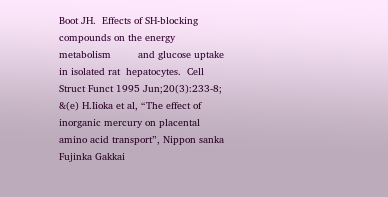Boot JH.  Effects of SH‑blocking compounds on the energy metabolism         and glucose uptake in isolated rat  hepatocytes.  Cell Struct Funct 1995 Jun;20(3):233‑8; &(e) H.Iioka et al, “The effect of inorganic mercury on placental amino acid transport”, Nippon sanka Fujinka Gakkai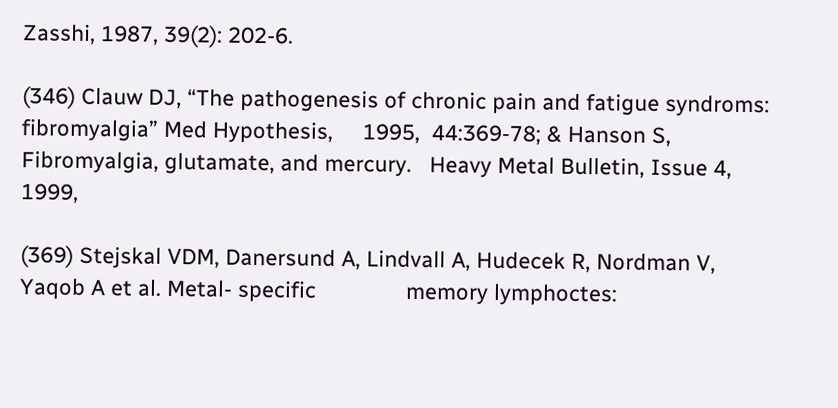Zasshi, 1987, 39(2): 202-6.

(346) Clauw DJ, “The pathogenesis of chronic pain and fatigue syndroms: fibromyalgia” Med Hypothesis,     1995,  44:369-78; & Hanson S,  Fibromyalgia, glutamate, and mercury.   Heavy Metal Bulletin, Issue 4,     1999,

(369) Stejskal VDM, Danersund A, Lindvall A, Hudecek R, Nordman V, Yaqob A et al. Metal- specific               memory lymphoctes: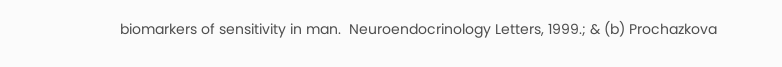biomarkers of sensitivity in man.  Neuroendocrinology Letters, 1999.; & (b) Prochazkova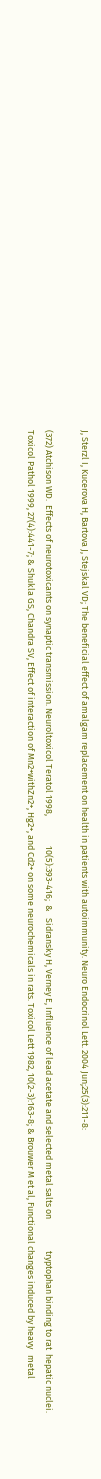J, Sterzl I, Kucerova H, Bartova J, Stejskal VD; The beneficial effect of amalgam replacement on health in patients with autoimmunity. Neuro Endocrinol Lett. 2004 Jun;25(3):211-8:

(372) Atchison WD.  Effects of neurotoxicants on synaptic transmission. Neuroltoxicol Teratol 1998,               10(5):393-416;  &   Sidransky H, Verney E, Influence of lead acetate and selected metal salts on                tryptophan binding to rat  hepatic nuclei.  Toxicol Pathol 1999, 27(4):441-7; & Shukla GS, Chandra SV, Effect of interaction of Mn2+withZn2+, Hg2+, and Cd2+ on some neurochemicals in rats. Toxicol Lett 1982, 10(2-3):163-8; & Brouwer M et al, Functional changes induced by heavy   metal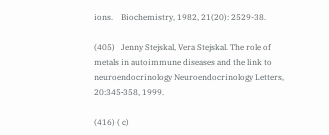ions.    Biochemistry, 1982, 21(20): 2529-38.

(405)   Jenny Stejskal, Vera Stejskal. The role of metals in autoimmune diseases and the link to neuroendocrinology Neuroendocrinology Letters, 20:345‑358, 1999.

(416) ( c)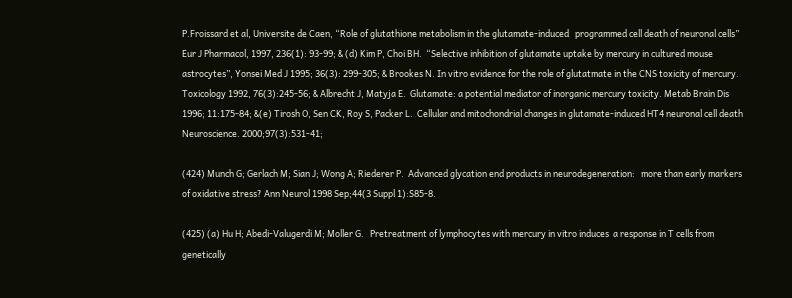P.Froissard et al, Universite de Caen, “Role of glutathione metabolism in the glutamate-induced   programmed cell death of neuronal cells” Eur J Pharmacol, 1997, 236(1): 93-99; & (d) Kim P, Choi BH.  “Selective inhibition of glutamate uptake by mercury in cultured mouse astrocytes”, Yonsei Med J 1995; 36(3): 299-305; & Brookes N. In vitro evidence for the role of glutatmate in the CNS toxicity of mercury.  Toxicology 1992, 76(3):245-56; & Albrecht J, Matyja E.  Glutamate: a potential mediator of inorganic mercury toxicity. Metab Brain Dis 1996; 11:175-84; &(e) Tirosh O, Sen CK, Roy S, Packer L.  Cellular and mitochondrial changes in glutamate-induced HT4 neuronal cell death Neuroscience. 2000;97(3):531-41;

(424) Munch G; Gerlach M; Sian J; Wong A; Riederer P.  Advanced glycation end products in neurodegeneration:   more than early markers  of oxidative stress? Ann Neurol 1998 Sep;44(3 Suppl 1):S85‑8.

(425) (a) Hu H; Abedi‑Valugerdi M; Moller G.   Pretreatment of lymphocytes with mercury in vitro induces  a response in T cells from genetically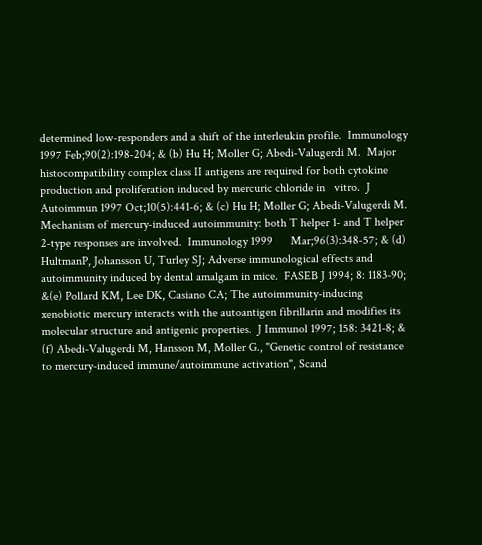determined low‑responders and a shift of the interleukin profile.  Immunology 1997 Feb;90(2):198‑204; & (b) Hu H; Moller G; Abedi‑Valugerdi M.  Major histocompatibility complex class II antigens are required for both cytokine production and proliferation induced by mercuric chloride in   vitro.  J Autoimmun 1997 Oct;10(5):441‑6; & (c) Hu H; Moller G; Abedi‑Valugerdi M.  Mechanism of mercury‑induced autoimmunity: both T helper 1‑ and T helper 2‑type responses are involved.  Immunology 1999      Mar;96(3):348‑57; & (d) HultmanP, Johansson U, Turley SJ; Adverse immunological effects and autoimmunity induced by dental amalgam in mice.  FASEB J 1994; 8: 1183-90; &(e) Pollard KM, Lee DK, Casiano CA; The autoimmunity-inducing xenobiotic mercury interacts with the autoantigen fibrillarin and modifies its molecular structure and antigenic properties.  J Immunol 1997; 158: 3421-8; & (f) Abedi-Valugerdi M, Hansson M, Moller G., "Genetic control of resistance to mercury-induced immune/autoimmune activation", Scand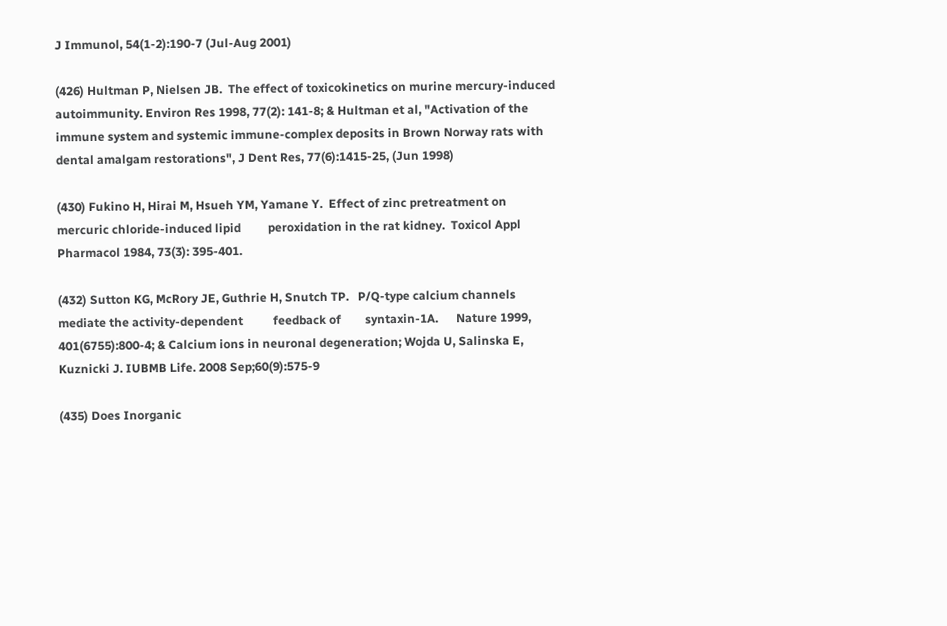J Immunol, 54(1-2):190-7 (Jul-Aug 2001)

(426) Hultman P, Nielsen JB.  The effect of toxicokinetics on murine mercury-induced autoimmunity. Environ Res 1998, 77(2): 141-8; & Hultman et al, "Activation of the immune system and systemic immune-complex deposits in Brown Norway rats with dental amalgam restorations", J Dent Res, 77(6):1415-25, (Jun 1998)

(430) Fukino H, Hirai M, Hsueh YM, Yamane Y.  Effect of zinc pretreatment on mercuric chloride-induced lipid         peroxidation in the rat kidney.  Toxicol Appl Pharmacol 1984, 73(3): 395-401.

(432) Sutton KG, McRory JE, Guthrie H, Snutch TP.   P/Q-type calcium channels mediate the activity-dependent          feedback of        syntaxin-1A.      Nature 1999, 401(6755):800-4; & Calcium ions in neuronal degeneration; Wojda U, Salinska E, Kuznicki J. IUBMB Life. 2008 Sep;60(9):575-9

(435) Does Inorganic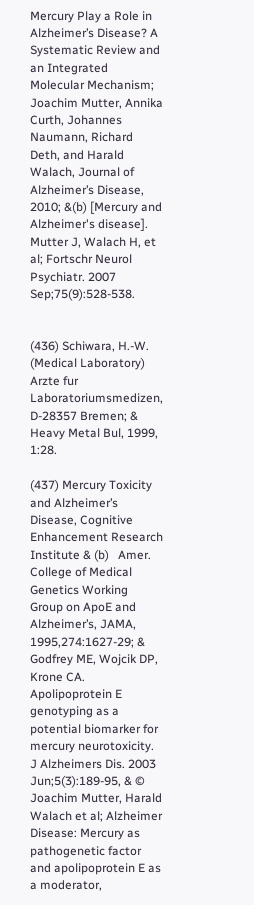Mercury Play a Role in Alzheimer’s Disease? A Systematic Review and an Integrated Molecular Mechanism; Joachim Mutter, Annika Curth, Johannes Naumann, Richard Deth, and Harald Walach, Journal of Alzheimer’s Disease, 2010; &(b) [Mercury and Alzheimer's disease]. Mutter J, Walach H, et al; Fortschr Neurol Psychiatr. 2007 Sep;75(9):528-538.


(436) Schiwara, H.-W.  (Medical Laboratory) Arzte fur Laboratoriumsmedizen, D-28357 Bremen; & Heavy Metal Bul, 1999, 1:28.

(437) Mercury Toxicity and Alzheimer’s Disease, Cognitive Enhancement Research Institute & (b)   Amer. College of Medical Genetics Working Group on ApoE and Alzheimer’s, JAMA, 1995,274:1627-29; &   Godfrey ME, Wojcik DP, Krone CA.  Apolipoprotein E genotyping as a potential biomarker for mercury neurotoxicity. J Alzheimers Dis. 2003 Jun;5(3):189-95, & © Joachim Mutter, Harald Walach et al; Alzheimer Disease: Mercury as pathogenetic factor and apolipoprotein E as a moderator,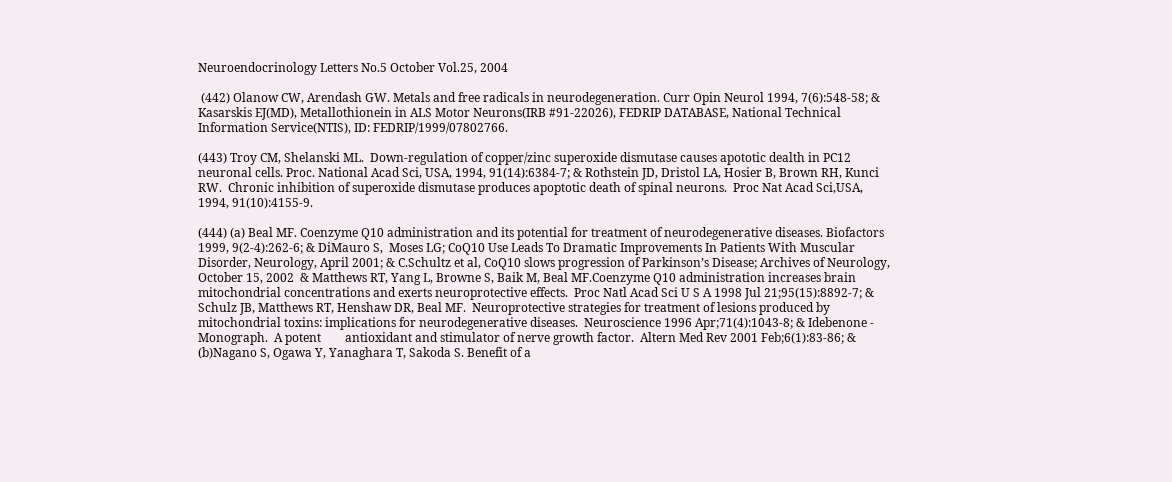Neuroendocrinology Letters No.5 October Vol.25, 2004

 (442) Olanow CW, Arendash GW. Metals and free radicals in neurodegeneration. Curr Opin Neurol 1994, 7(6):548-58; & Kasarskis EJ(MD), Metallothionein in ALS Motor Neurons(IRB #91-22026), FEDRIP DATABASE, National Technical Information Service(NTIS), ID: FEDRIP/1999/07802766.

(443) Troy CM, Shelanski ML.  Down-regulation of copper/zinc superoxide dismutase causes apototic dealth in PC12 neuronal cells. Proc. National Acad Sci, USA, 1994, 91(14):6384-7; & Rothstein JD, Dristol LA, Hosier B, Brown RH, Kunci RW.  Chronic inhibition of superoxide dismutase produces apoptotic death of spinal neurons.  Proc Nat Acad Sci,USA, 1994, 91(10):4155-9.

(444) (a) Beal MF. Coenzyme Q10 administration and its potential for treatment of neurodegenerative diseases. Biofactors 1999, 9(2-4):262-6; & DiMauro S,  Moses LG; CoQ10 Use Leads To Dramatic Improvements In Patients With Muscular Disorder, Neurology, April 2001; & C.Schultz et al, CoQ10 slows progression of Parkinson’s Disease; Archives of Neurology, October 15, 2002  & Matthews RT, Yang L, Browne S, Baik M, Beal MF.Coenzyme Q10 administration increases brain mitochondrial concentrations and exerts neuroprotective effects.  Proc Natl Acad Sci U S A 1998 Jul 21;95(15):8892-7; & Schulz JB, Matthews RT, Henshaw DR, Beal MF.  Neuroprotective strategies for treatment of lesions produced by mitochondrial toxins: implications for neurodegenerative diseases.  Neuroscience 1996 Apr;71(4):1043-8; & Idebenone - Monograph.  A potent        antioxidant and stimulator of nerve growth factor.  Altern Med Rev 2001 Feb;6(1):83-86; & (b)Nagano S, Ogawa Y, Yanaghara T, Sakoda S. Benefit of a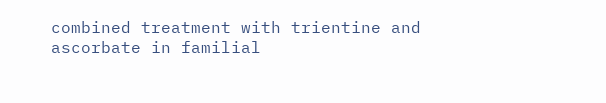combined treatment with trientine and ascorbate in familial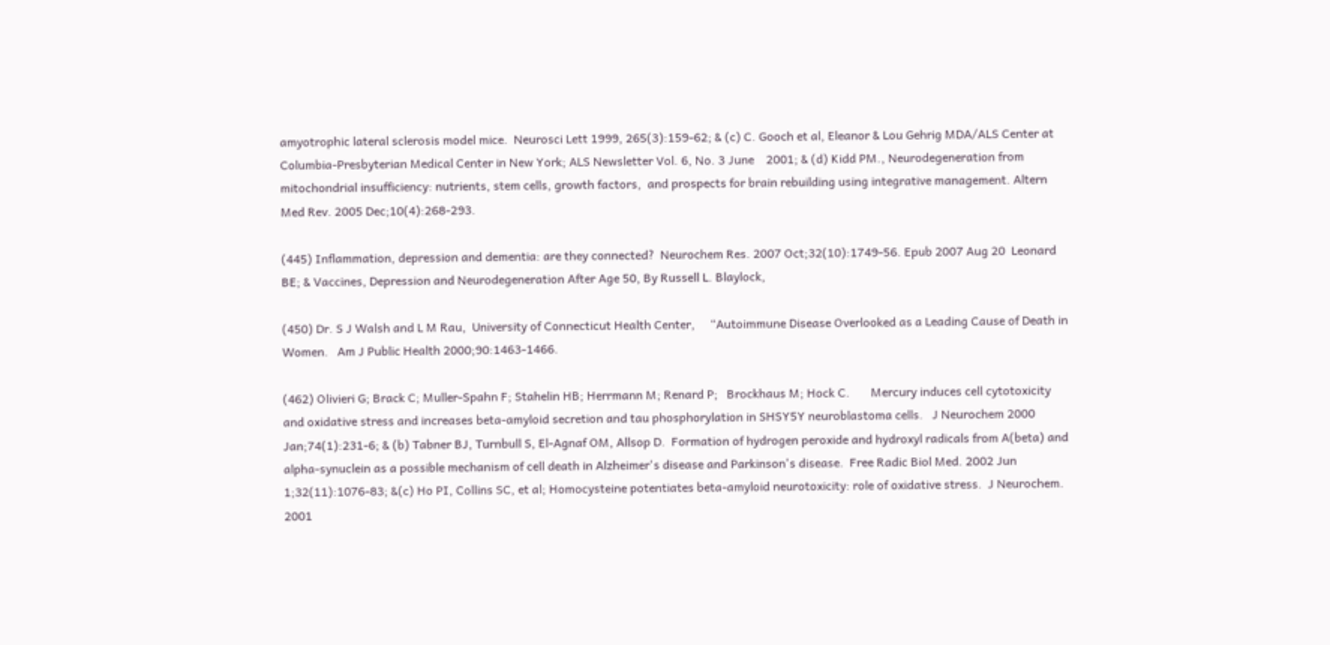amyotrophic lateral sclerosis model mice.  Neurosci Lett 1999, 265(3):159-62; & (c) C. Gooch et al, Eleanor & Lou Gehrig MDA/ALS Center at Columbia-Presbyterian Medical Center in New York; ALS Newsletter Vol. 6, No. 3 June    2001; & (d) Kidd PM., Neurodegeneration from mitochondrial insufficiency: nutrients, stem cells, growth factors,  and prospects for brain rebuilding using integrative management. Altern Med Rev. 2005 Dec;10(4):268-293.

(445) Inflammation, depression and dementia: are they connected?  Neurochem Res. 2007 Oct;32(10):1749-56. Epub 2007 Aug 20  Leonard BE; & Vaccines, Depression and Neurodegeneration After Age 50, By Russell L. Blaylock,

(450) Dr. S J Walsh and L M Rau,  University of Connecticut Health Center,     “Autoimmune Disease Overlooked as a Leading Cause of Death in Women.   Am J Public Health 2000;90:1463‑1466.

(462) Olivieri G; Brack C; Muller‑Spahn F; Stahelin HB; Herrmann M; Renard P;   Brockhaus M; Hock C.       Mercury induces cell cytotoxicity and oxidative stress and increases beta‑amyloid secretion and tau phosphorylation in SHSY5Y neuroblastoma cells.   J Neurochem 2000 Jan;74(1):231‑6; & (b) Tabner BJ, Turnbull S, El-Agnaf OM, Allsop D.  Formation of hydrogen peroxide and hydroxyl radicals from A(beta) and alpha-synuclein as a possible mechanism of cell death in Alzheimer's disease and Parkinson's disease.  Free Radic Biol Med. 2002 Jun 1;32(11):1076-83; &(c) Ho PI, Collins SC, et al; Homocysteine potentiates beta-amyloid neurotoxicity: role of oxidative stress.  J Neurochem. 2001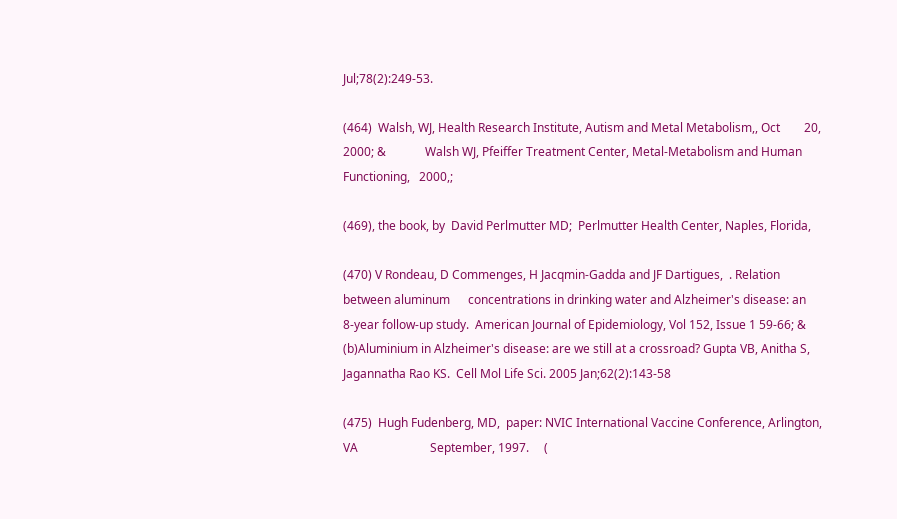Jul;78(2):249-53.

(464)  Walsh, WJ, Health Research Institute, Autism and Metal Metabolism,, Oct        20, 2000; &             Walsh WJ, Pfeiffer Treatment Center, Metal‑Metabolism and Human Functioning,   2000,;

(469), the book, by  David Perlmutter MD;  Perlmutter Health Center, Naples, Florida,

(470) V Rondeau, D Commenges, H Jacqmin‑Gadda and JF Dartigues,  . Relation between aluminum      concentrations in drinking water and Alzheimer's disease: an 8‑year follow‑up study.  American Journal of Epidemiology, Vol 152, Issue 1 59‑66; & (b)Aluminium in Alzheimer's disease: are we still at a crossroad? Gupta VB, Anitha S, Jagannatha Rao KS.  Cell Mol Life Sci. 2005 Jan;62(2):143-58

(475)  Hugh Fudenberg, MD,  paper: NVIC International Vaccine Conference, Arlington, VA                        September, 1997.     (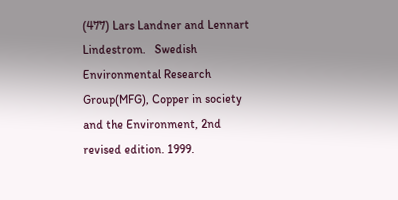(477) Lars Landner and Lennart Lindestrom.   Swedish Environmental Research Group(MFG), Copper in society                 and the Environment, 2nd revised edition. 1999.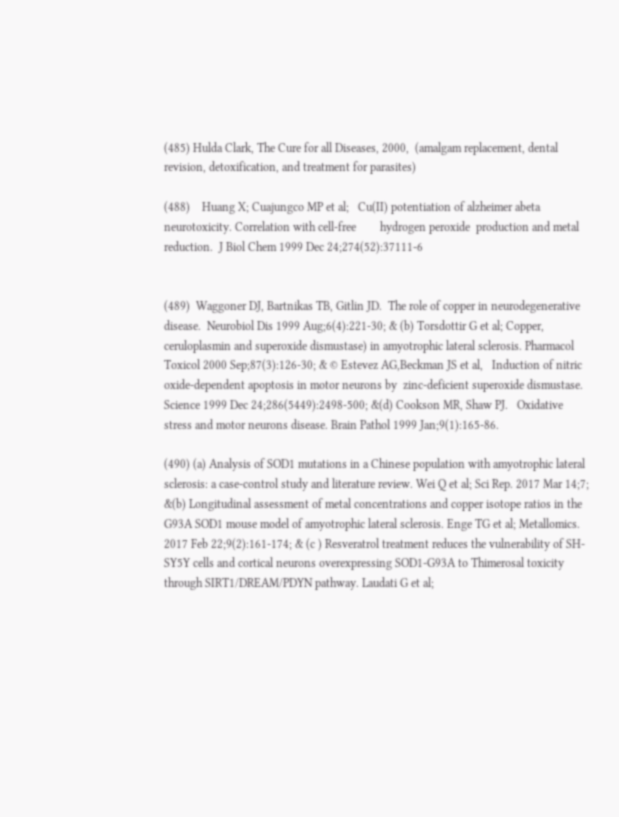(485) Hulda Clark, The Cure for all Diseases, 2000,  (amalgam replacement, dental revision, detoxification, and treatment for parasites)

(488)    Huang X; Cuajungco MP et al;   Cu(II) potentiation of alzheimer abeta neurotoxicity. Correlation with cell‑free        hydrogen peroxide  production and metal reduction.  J Biol Chem 1999 Dec 24;274(52):37111‑6


(489)  Waggoner DJ, Bartnikas TB, Gitlin JD.  The role of copper in neurodegenerative disease.  Neurobiol Dis 1999 Aug;6(4):221‑30; & (b) Torsdottir G et al; Copper, ceruloplasmin and superoxide dismustase) in amyotrophic lateral sclerosis. Pharmacol Toxicol 2000 Sep;87(3):126‑30; & © Estevez AG,Beckman JS et al,   Induction of nitric oxide‑dependent apoptosis in motor neurons by  zinc‑deficient superoxide dismustase.  Science 1999 Dec 24;286(5449):2498‑500; &(d) Cookson MR, Shaw PJ.   Oxidative stress and motor neurons disease. Brain Pathol 1999 Jan;9(1):165‑86.

(490) (a) Analysis of SOD1 mutations in a Chinese population with amyotrophic lateral sclerosis: a case-control study and literature review. Wei Q et al; Sci Rep. 2017 Mar 14;7; &(b) Longitudinal assessment of metal concentrations and copper isotope ratios in the G93A SOD1 mouse model of amyotrophic lateral sclerosis. Enge TG et al; Metallomics. 2017 Feb 22;9(2):161-174; & (c ) Resveratrol treatment reduces the vulnerability of SH-SY5Y cells and cortical neurons overexpressing SOD1-G93A to Thimerosal toxicity through SIRT1/DREAM/PDYN pathway. Laudati G et al;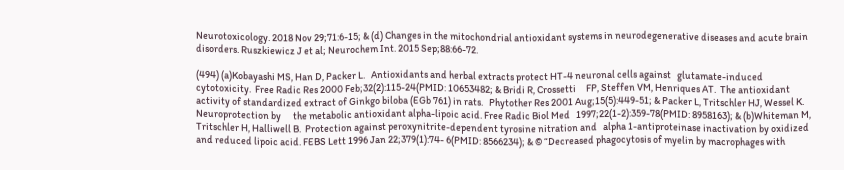Neurotoxicology. 2018 Nov 29;71:6-15; & (d) Changes in the mitochondrial antioxidant systems in neurodegenerative diseases and acute brain disorders. Ruszkiewicz J et al; Neurochem Int. 2015 Sep;88:66-72.

(494) (a)Kobayashi MS, Han D, Packer L.   Antioxidants and herbal extracts protect HT-4 neuronal cells against   glutamate-induced cytotoxicity.  Free Radic Res 2000 Feb;32(2):115-24(PMID: 10653482; & Bridi R, Crossetti     FP, Steffen VM, Henriques AT.  The antioxidant activity of standardized extract of Ginkgo biloba (EGb 761) in rats.   Phytother Res 2001 Aug;15(5):449-51; & Packer L, Tritschler HJ, Wessel K.  Neuroprotection by      the metabolic antioxidant alpha-lipoic acid. Free Radic Biol Med   1997;22(1-2):359-78(PMID: 8958163); & (b)Whiteman M, Tritschler H, Halliwell B.  Protection against peroxynitrite-dependent tyrosine nitration and   alpha 1-antiproteinase inactivation by oxidized and reduced lipoic acid. FEBS Lett 1996 Jan 22;379(1):74- 6(PMID: 8566234); & © “Decreased phagocytosis of myelin by macrophages with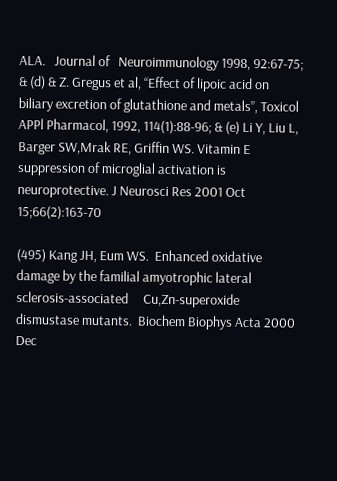ALA.   Journal of   Neuroimmunology 1998, 92:67-75; & (d) & Z. Gregus et al, “Effect of lipoic acid on biliary excretion of glutathione and metals”, Toxicol APPl Pharmacol, 1992, 114(1):88-96; & (e) Li Y, Liu L, Barger SW,Mrak RE, Griffin WS. Vitamin E suppression of microglial activation is neuroprotective. J Neurosci Res 2001 Oct 15;66(2):163-70

(495) Kang JH, Eum WS.  Enhanced oxidative damage by the familial amyotrophic lateral sclerosis‑associated     Cu,Zn‑superoxide dismustase mutants.  Biochem Biophys Acta 2000 Dec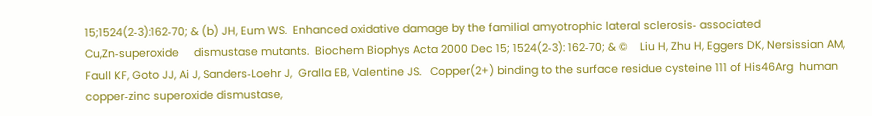15;1524(2‑3):162‑70; & (b) JH, Eum WS.  Enhanced oxidative damage by the familial amyotrophic lateral sclerosis‑ associated Cu,Zn‑superoxide     dismustase mutants.  Biochem Biophys Acta 2000 Dec 15; 1524(2‑3): 162‑70; & ©    Liu H, Zhu H, Eggers DK, Nersissian AM, Faull KF, Goto JJ, Ai J, Sanders‑Loehr J,  Gralla EB, Valentine JS.   Copper(2+) binding to the surface residue cysteine 111 of His46Arg  human copper‑zinc superoxide dismustase,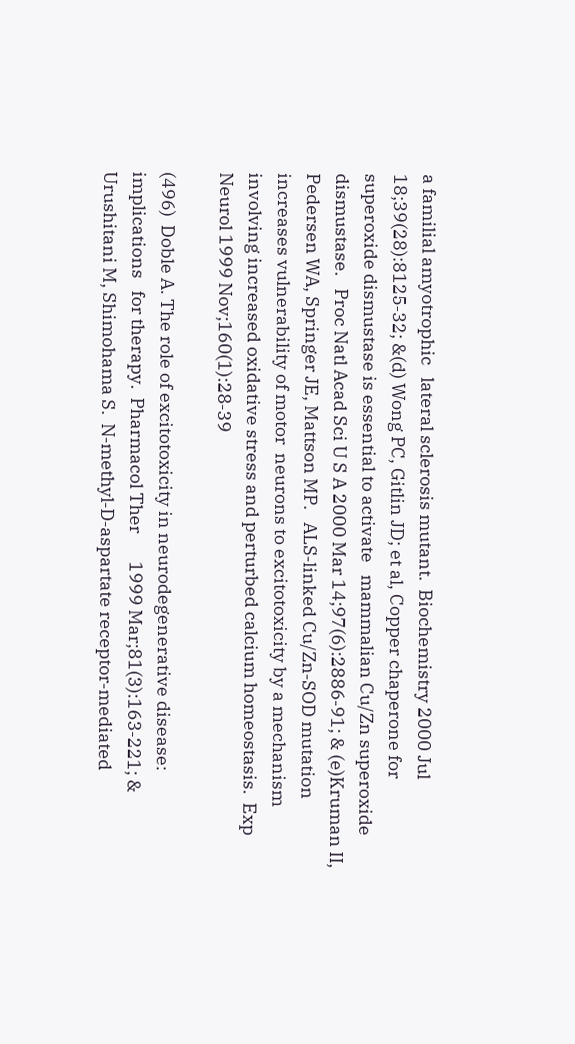a familial amyotrophic   lateral sclerosis mutant.  Biochemistry 2000 Jul 18;39(28):8125‑32; &(d) Wong PC, Gitlin JD; et al, Copper chaperone for superoxide dismustase is essential to activate   mammalian Cu/Zn superoxide dismustase.   Proc Natl Acad Sci U S A 2000 Mar 14;97(6):2886‑91; & (e)Kruman II, Pedersen WA, Springer JE, Mattson MP.   ALS‑linked Cu/Zn‑SOD mutation increases vulnerability of motor  neurons to excitotoxicity by a mechanism involving increased oxidative stress and perturbed calcium homeostasis.  Exp Neurol 1999 Nov;160(1):28‑39

(496)  Doble A. The role of excitotoxicity in neurodegenerative disease: implications   for therapy.  Pharmacol Ther       1999 Mar;81(3):163‑221; &      Urushitani M, Shimohama S.  N‑methyl‑D‑aspartate receptor‑mediated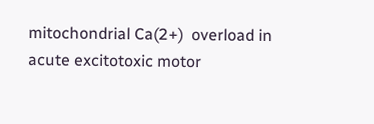mitochondrial Ca(2+)  overload in acute excitotoxic motor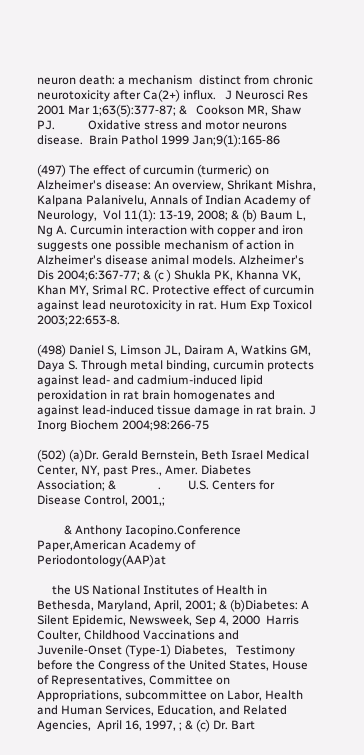neuron death: a mechanism  distinct from chronic   neurotoxicity after Ca(2+) influx.   J Neurosci Res 2001 Mar 1;63(5):377‑87; &   Cookson MR, Shaw PJ.           Oxidative stress and motor neurons disease.  Brain Pathol 1999 Jan;9(1):165‑86

(497) The effect of curcumin (turmeric) on Alzheimer's disease: An overview, Shrikant Mishra, Kalpana Palanivelu, Annals of Indian Academy of Neurology,  Vol 11(1): 13-19, 2008; & (b) Baum L, Ng A. Curcumin interaction with copper and iron suggests one possible mechanism of action in Alzheimer's disease animal models. Alzheimer's Dis 2004;6:367-77; & (c ) Shukla PK, Khanna VK, Khan MY, Srimal RC. Protective effect of curcumin against lead neurotoxicity in rat. Hum Exp Toxicol 2003;22:653-8.

(498) Daniel S, Limson JL, Dairam A, Watkins GM, Daya S. Through metal binding, curcumin protects against lead- and cadmium-induced lipid peroxidation in rat brain homogenates and against lead-induced tissue damage in rat brain. J Inorg Biochem 2004;98:266-75

(502) (a)Dr. Gerald Bernstein, Beth Israel Medical Center, NY, past Pres., Amer. Diabetes Association; &              .         U.S. Centers for Disease Control, 2001,;

         & Anthony Iacopino.Conference Paper,American Academy of Periodontology(AAP)at

     the US National Institutes of Health in Bethesda, Maryland, April, 2001; & (b)Diabetes: A Silent Epidemic, Newsweek, Sep 4, 2000  Harris Coulter, Childhood Vaccinations and Juvenile‑Onset (Type‑1) Diabetes,   Testimony before the Congress of the United States, House of Representatives, Committee on Appropriations, subcommittee on Labor, Health and Human Services, Education, and Related Agencies,  April 16, 1997, ; & (c) Dr. Bart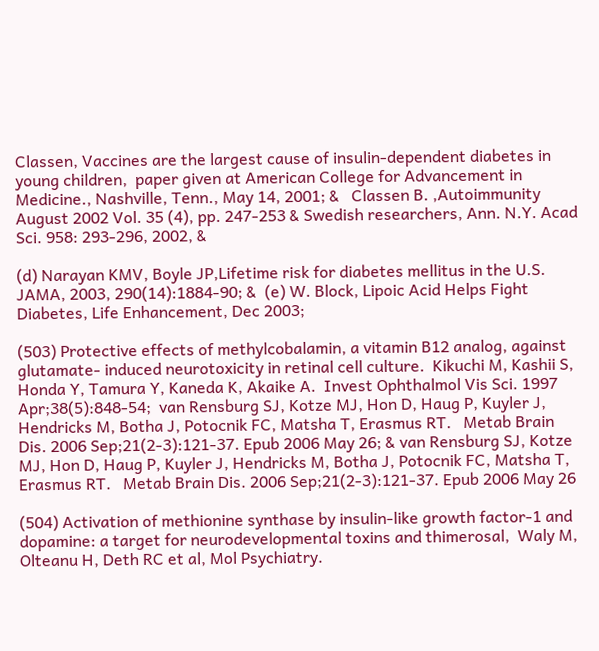Classen, Vaccines are the largest cause of insulin-dependent diabetes in young children,  paper given at American College for Advancement in Medicine., Nashville, Tenn., May 14, 2001; &   Classen B. ,Autoimmunity August 2002 Vol. 35 (4), pp. 247-253 & Swedish researchers, Ann. N.Y. Acad Sci. 958: 293-296, 2002, &

(d) Narayan KMV, Boyle JP,Lifetime risk for diabetes mellitus in the U.S.   JAMA, 2003, 290(14):1884-90; &  (e) W. Block, Lipoic Acid Helps Fight Diabetes, Life Enhancement, Dec 2003;

(503) Protective effects of methylcobalamin, a vitamin B12 analog, against glutamate- induced neurotoxicity in retinal cell culture.  Kikuchi M, Kashii S, Honda Y, Tamura Y, Kaneda K, Akaike A.  Invest Ophthalmol Vis Sci. 1997 Apr;38(5):848-54;  van Rensburg SJ, Kotze MJ, Hon D, Haug P, Kuyler J, Hendricks M, Botha J, Potocnik FC, Matsha T, Erasmus RT.   Metab Brain Dis. 2006 Sep;21(2-3):121-37. Epub 2006 May 26; & van Rensburg SJ, Kotze MJ, Hon D, Haug P, Kuyler J, Hendricks M, Botha J, Potocnik FC, Matsha T, Erasmus RT.   Metab Brain Dis. 2006 Sep;21(2-3):121-37. Epub 2006 May 26

(504) Activation of methionine synthase by insulin-like growth factor-1 and dopamine: a target for neurodevelopmental toxins and thimerosal,  Waly M, Olteanu H, Deth RC et al, Mol Psychiatry.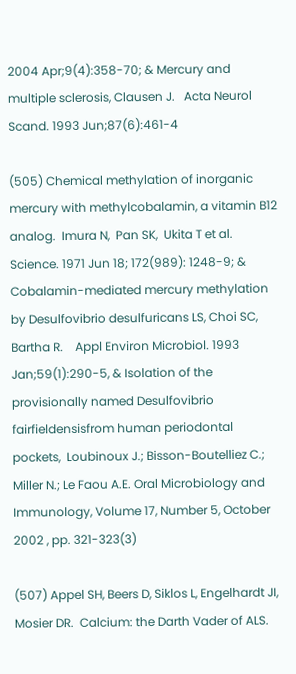2004 Apr;9(4):358-70; & Mercury and multiple sclerosis, Clausen J.   Acta Neurol Scand. 1993 Jun;87(6):461-4

(505) Chemical methylation of inorganic mercury with methylcobalamin, a vitamin B12 analog.  Imura N,  Pan SK,  Ukita T et al.  Science. 1971 Jun 18; 172(989): 1248-9; & Cobalamin-mediated mercury methylation by Desulfovibrio desulfuricans LS, Choi SC, Bartha R.    Appl Environ Microbiol. 1993 Jan;59(1):290-5, & Isolation of the provisionally named Desulfovibrio fairfieldensisfrom human periodontal pockets,  Loubinoux J.; Bisson-Boutelliez C.; Miller N.; Le Faou A.E. Oral Microbiology and Immunology, Volume 17, Number 5, October 2002 , pp. 321-323(3)

(507) Appel SH, Beers D, Siklos L, Engelhardt JI, Mosier DR.  Calcium: the Darth Vader of ALS.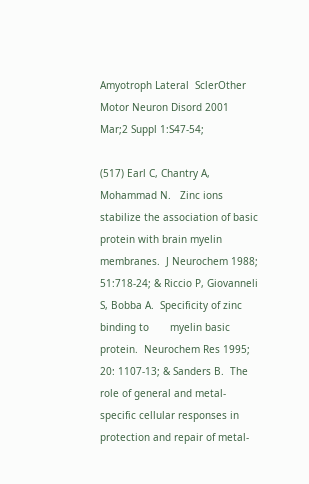Amyotroph Lateral  SclerOther Motor Neuron Disord 2001 Mar;2 Suppl 1:S47-54;

(517) Earl C, Chantry A, Mohammad N.   Zinc ions stabilize the association of basic protein with brain myelin        membranes.  J Neurochem 1988; 51:718-24; & Riccio P, Giovanneli S, Bobba A.  Specificity of zinc binding to       myelin basic protein.  Neurochem Res 1995; 20: 1107-13; & Sanders B.  The role of general and metal-specific cellular responses in protection and repair of metal-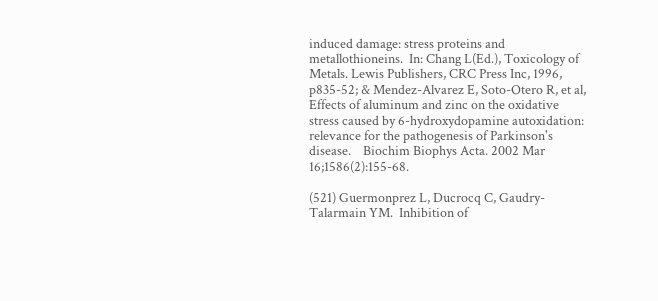induced damage: stress proteins and metallothioneins.  In: Chang L(Ed.), Toxicology of Metals. Lewis Publishers, CRC Press Inc, 1996, p835-52; & Mendez-Alvarez E, Soto-Otero R, et al,   Effects of aluminum and zinc on the oxidative stress caused by 6-hydroxydopamine autoxidation: relevance for the pathogenesis of Parkinson's disease.    Biochim Biophys Acta. 2002 Mar 16;1586(2):155-68.

(521) Guermonprez L, Ducrocq C, Gaudry-Talarmain YM.  Inhibition of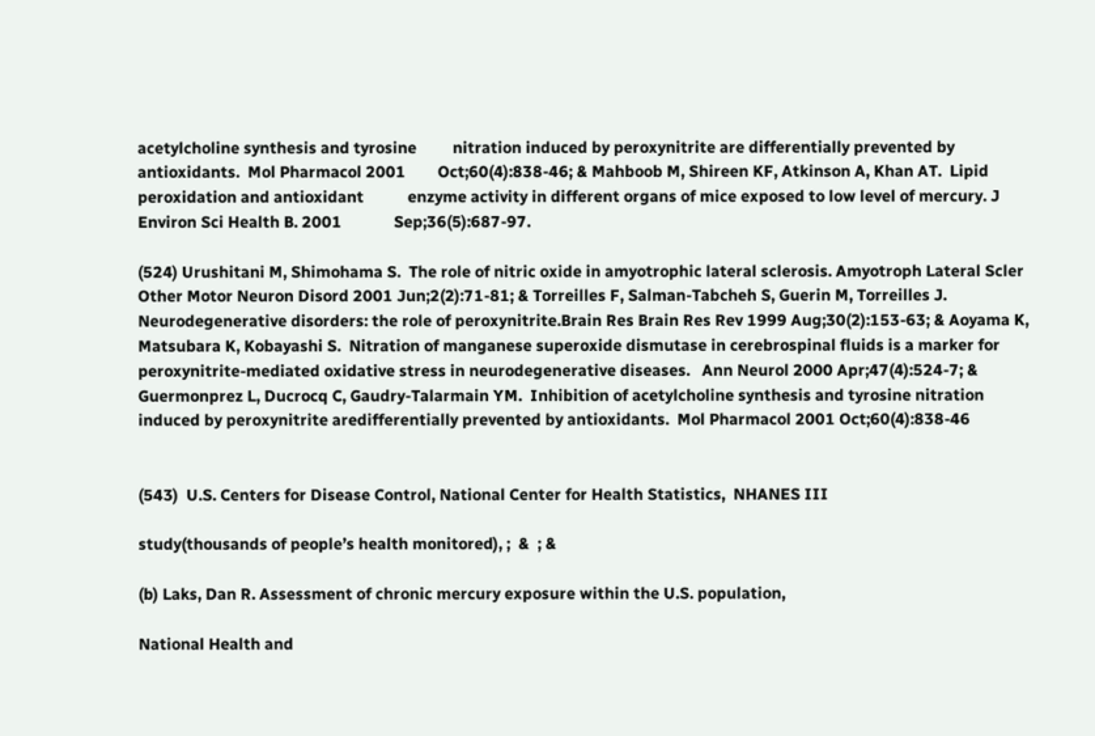acetylcholine synthesis and tyrosine         nitration induced by peroxynitrite are differentially prevented by antioxidants.  Mol Pharmacol 2001        Oct;60(4):838-46; & Mahboob M, Shireen KF, Atkinson A, Khan AT.  Lipid peroxidation and antioxidant           enzyme activity in different organs of mice exposed to low level of mercury. J Environ Sci Health B. 2001             Sep;36(5):687-97.

(524) Urushitani M, Shimohama S.  The role of nitric oxide in amyotrophic lateral sclerosis. Amyotroph Lateral Scler Other Motor Neuron Disord 2001 Jun;2(2):71-81; & Torreilles F, Salman-Tabcheh S, Guerin M, Torreilles J. Neurodegenerative disorders: the role of peroxynitrite.Brain Res Brain Res Rev 1999 Aug;30(2):153-63; & Aoyama K, Matsubara K, Kobayashi S.  Nitration of manganese superoxide dismutase in cerebrospinal fluids is a marker for peroxynitrite-mediated oxidative stress in neurodegenerative diseases.   Ann Neurol 2000 Apr;47(4):524-7; & Guermonprez L, Ducrocq C, Gaudry-Talarmain YM.  Inhibition of acetylcholine synthesis and tyrosine nitration induced by peroxynitrite aredifferentially prevented by antioxidants.  Mol Pharmacol 2001 Oct;60(4):838-46


(543)  U.S. Centers for Disease Control, National Center for Health Statistics,  NHANES III

study(thousands of people’s health monitored), ;  &  ; &

(b) Laks, Dan R. Assessment of chronic mercury exposure within the U.S. population,

National Health and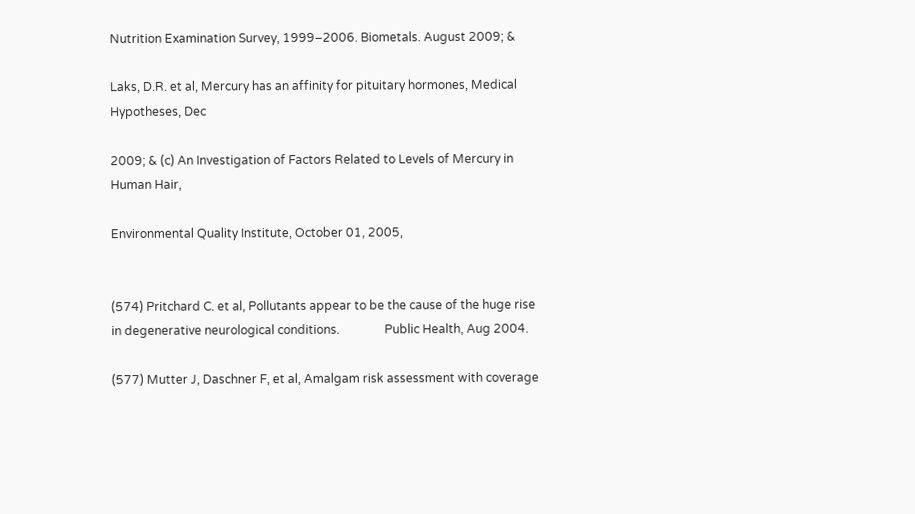Nutrition Examination Survey, 1999–2006. Biometals. August 2009; &

Laks, D.R. et al, Mercury has an affinity for pituitary hormones, Medical Hypotheses, Dec

2009; & (c) An Investigation of Factors Related to Levels of Mercury in Human Hair,

Environmental Quality Institute, October 01, 2005,


(574) Pritchard C. et al, Pollutants appear to be the cause of the huge rise in degenerative neurological conditions.               Public Health, Aug 2004.

(577) Mutter J, Daschner F, et al, Amalgam risk assessment with coverage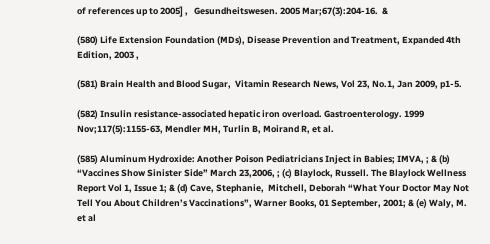of references up to 2005] ,   Gesundheitswesen. 2005 Mar;67(3):204-16.  &

(580) Life Extension Foundation (MDs), Disease Prevention and Treatment, Expanded 4th Edition, 2003 ,

(581) Brain Health and Blood Sugar,  Vitamin Research News, Vol 23, No.1, Jan 2009, p1-5.

(582) Insulin resistance-associated hepatic iron overload. Gastroenterology. 1999 Nov;117(5):1155-63, Mendler MH, Turlin B, Moirand R, et al.

(585) Aluminum Hydroxide: Another Poison Pediatricians Inject in Babies; IMVA, ; & (b) “Vaccines Show Sinister Side” March 23,2006, ; (c) Blaylock, Russell. The Blaylock Wellness Report Vol 1, Issue 1; & (d) Cave, Stephanie,  Mitchell, Deborah “What Your Doctor May Not Tell You About Children’s Vaccinations”, Warner Books, 01 September, 2001; & (e) Waly, M. et al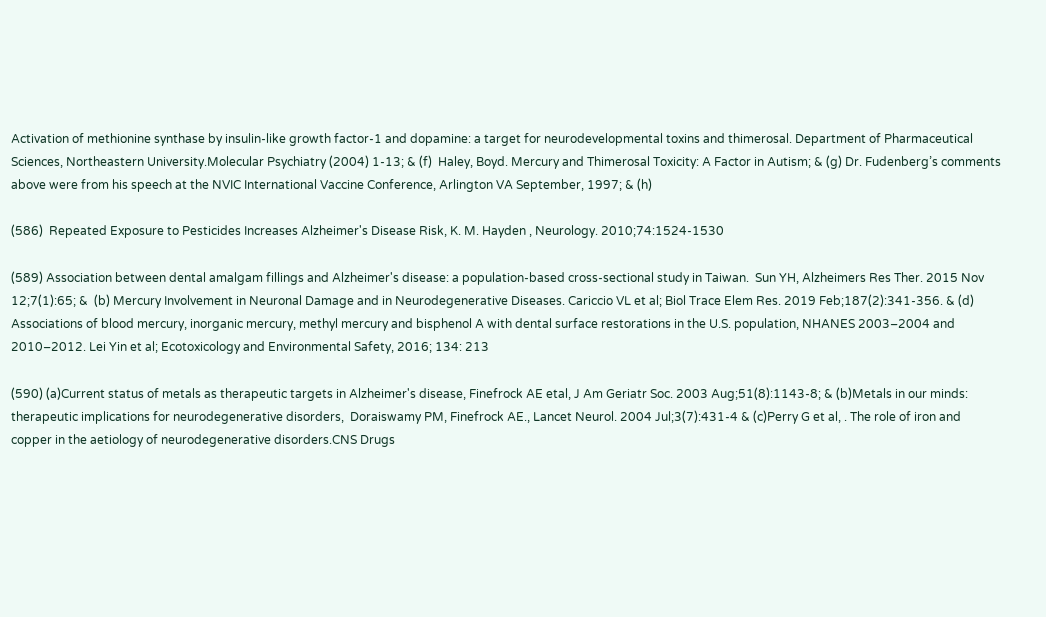Activation of methionine synthase by insulin-like growth factor-1 and dopamine: a target for neurodevelopmental toxins and thimerosal. Department of Pharmaceutical Sciences, Northeastern University.Molecular Psychiatry (2004) 1-13; & (f)  Haley, Boyd. Mercury and Thimerosal Toxicity: A Factor in Autism; & (g) Dr. Fudenberg’s comments above were from his speech at the NVIC International Vaccine Conference, Arlington VA September, 1997; & (h)

(586)  Repeated Exposure to Pesticides Increases Alzheimer's Disease Risk, K. M. Hayden , Neurology. 2010;74:1524-1530

(589) Association between dental amalgam fillings and Alzheimer's disease: a population-based cross-sectional study in Taiwan.  Sun YH, Alzheimers Res Ther. 2015 Nov 12;7(1):65; &  (b) Mercury Involvement in Neuronal Damage and in Neurodegenerative Diseases. Cariccio VL et al; Biol Trace Elem Res. 2019 Feb;187(2):341-356. & (d) Associations of blood mercury, inorganic mercury, methyl mercury and bisphenol A with dental surface restorations in the U.S. population, NHANES 2003–2004 and 2010–2012. Lei Yin et al; Ecotoxicology and Environmental Safety, 2016; 134: 213

(590) (a)Current status of metals as therapeutic targets in Alzheimer's disease, Finefrock AE etal, J Am Geriatr Soc. 2003 Aug;51(8):1143-8; & (b)Metals in our minds: therapeutic implications for neurodegenerative disorders,  Doraiswamy PM, Finefrock AE., Lancet Neurol. 2004 Jul;3(7):431-4 & (c)Perry G et al, . The role of iron and copper in the aetiology of neurodegenerative disorders.CNS Drugs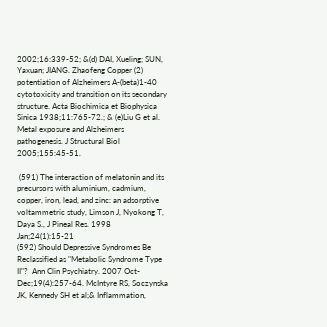2002;16:339-52; &(d) DAI, Xueling; SUN, Yaxuan; JIANG. Zhaofeng Copper (2) potentiation of Alzheimers A-(beta)1-40 cytotoxicity and transition on its secondary structure. Acta Biochimica et Biophysica Sinica 1938;11:765-72.; & (e)Liu G et al. Metal exposure and Alzheimers pathogenesis. J Structural Biol 2005;155:45-51.

 (591) The interaction of melatonin and its precursors with aluminium, cadmium, copper, iron, lead, and zinc: an adsorptive voltammetric study, Limson J, Nyokong T, Daya S., J Pineal Res. 1998 Jan;24(1):15-21
(592) Should Depressive Syndromes Be Reclassified as "Metabolic Syndrome Type II"?  Ann Clin Psychiatry. 2007 Oct-Dec;19(4):257-64. McIntyre RS, Soczynska JK, Kennedy SH et al;& Inflammation,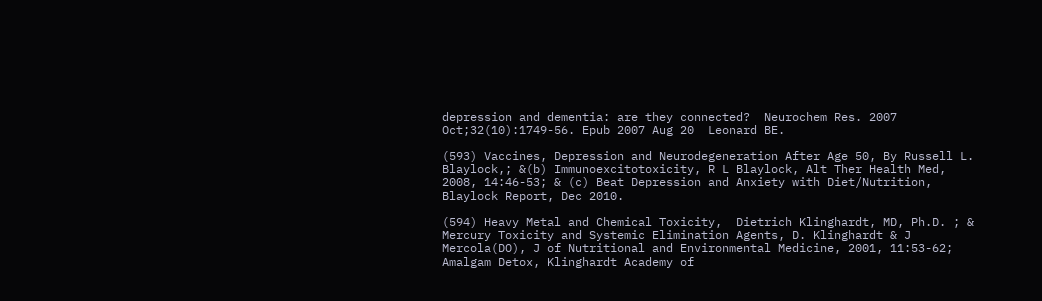depression and dementia: are they connected?  Neurochem Res. 2007 Oct;32(10):1749-56. Epub 2007 Aug 20  Leonard BE.

(593) Vaccines, Depression and Neurodegeneration After Age 50, By Russell L. Blaylock,; &(b) Immunoexcitotoxicity, R L Blaylock, Alt Ther Health Med, 2008, 14:46-53; & (c) Beat Depression and Anxiety with Diet/Nutrition, Blaylock Report, Dec 2010.

(594) Heavy Metal and Chemical Toxicity,  Dietrich Klinghardt, MD, Ph.D. ; & Mercury Toxicity and Systemic Elimination Agents, D. Klinghardt & J Mercola(DO), J of Nutritional and Environmental Medicine, 2001, 11:53-62; Amalgam Detox, Klinghardt Academy of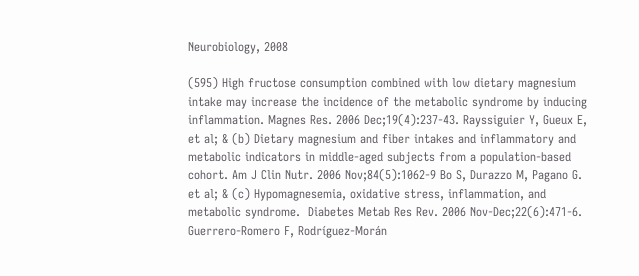Neurobiology, 2008

(595) High fructose consumption combined with low dietary magnesium intake may increase the incidence of the metabolic syndrome by inducing inflammation. Magnes Res. 2006 Dec;19(4):237-43. Rayssiguier Y, Gueux E, et al; & (b) Dietary magnesium and fiber intakes and inflammatory and metabolic indicators in middle-aged subjects from a population-based cohort. Am J Clin Nutr. 2006 Nov;84(5):1062-9 Bo S, Durazzo M, Pagano G. et al; & (c) Hypomagnesemia, oxidative stress, inflammation, and metabolic syndrome.  Diabetes Metab Res Rev. 2006 Nov-Dec;22(6):471-6. Guerrero-Romero F, Rodríguez-Morán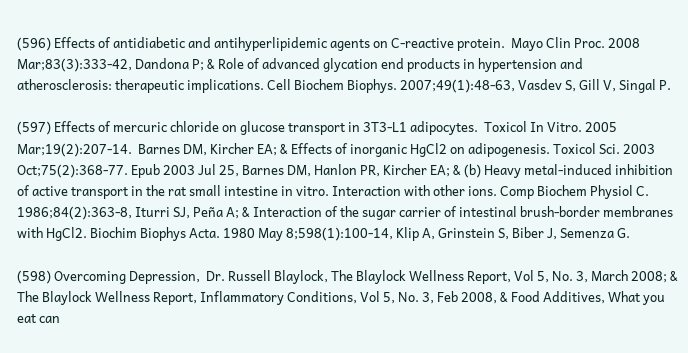(596) Effects of antidiabetic and antihyperlipidemic agents on C-reactive protein.  Mayo Clin Proc. 2008 Mar;83(3):333-42, Dandona P; & Role of advanced glycation end products in hypertension and atherosclerosis: therapeutic implications. Cell Biochem Biophys. 2007;49(1):48-63, Vasdev S, Gill V, Singal P.

(597) Effects of mercuric chloride on glucose transport in 3T3-L1 adipocytes.  Toxicol In Vitro. 2005 Mar;19(2):207-14.  Barnes DM, Kircher EA; & Effects of inorganic HgCl2 on adipogenesis. Toxicol Sci. 2003 Oct;75(2):368-77. Epub 2003 Jul 25, Barnes DM, Hanlon PR, Kircher EA; & (b) Heavy metal-induced inhibition of active transport in the rat small intestine in vitro. Interaction with other ions. Comp Biochem Physiol C. 1986;84(2):363-8, Iturri SJ, Peña A; & Interaction of the sugar carrier of intestinal brush-border membranes with HgCl2. Biochim Biophys Acta. 1980 May 8;598(1):100-14, Klip A, Grinstein S, Biber J, Semenza G.

(598) Overcoming Depression,  Dr. Russell Blaylock, The Blaylock Wellness Report, Vol 5, No. 3, March 2008; & The Blaylock Wellness Report, Inflammatory Conditions, Vol 5, No. 3, Feb 2008, & Food Additives, What you eat can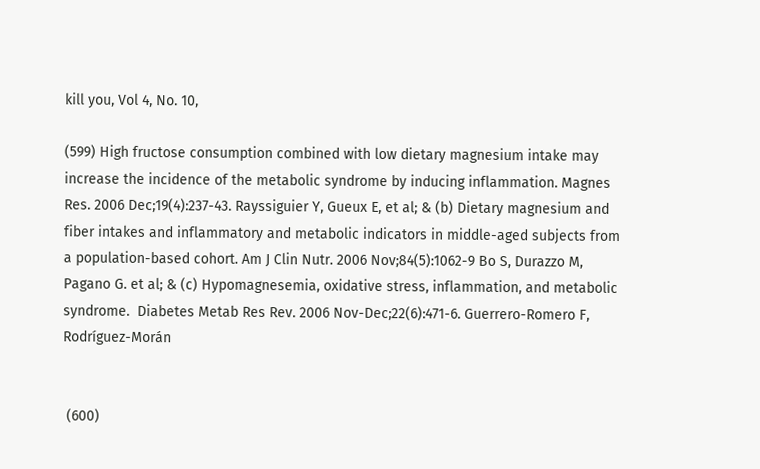kill you, Vol 4, No. 10,

(599) High fructose consumption combined with low dietary magnesium intake may increase the incidence of the metabolic syndrome by inducing inflammation. Magnes Res. 2006 Dec;19(4):237-43. Rayssiguier Y, Gueux E, et al; & (b) Dietary magnesium and fiber intakes and inflammatory and metabolic indicators in middle-aged subjects from a population-based cohort. Am J Clin Nutr. 2006 Nov;84(5):1062-9 Bo S, Durazzo M, Pagano G. et al; & (c) Hypomagnesemia, oxidative stress, inflammation, and metabolic syndrome.  Diabetes Metab Res Rev. 2006 Nov-Dec;22(6):471-6. Guerrero-Romero F, Rodríguez-Morán


 (600)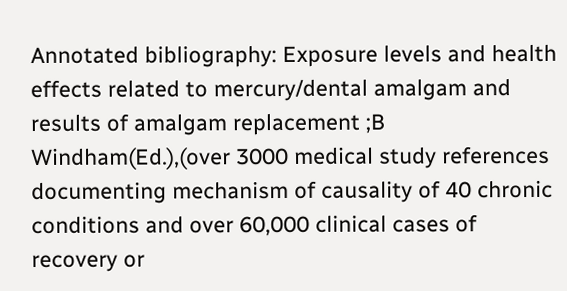Annotated bibliography: Exposure levels and health effects related to mercury/dental amalgam and results of amalgam replacement ;B Windham(Ed.),(over 3000 medical study references    documenting mechanism of causality of 40 chronic conditions and over 60,000 clinical cases of  recovery or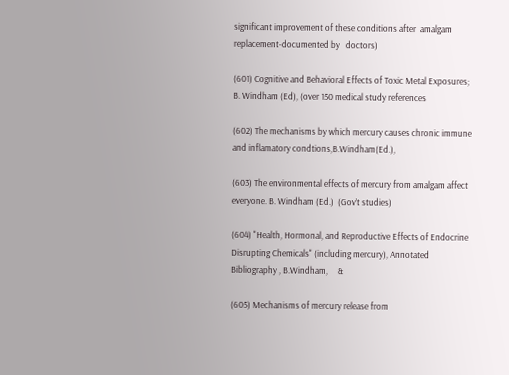significant improvement of these conditions after  amalgam replacement-documented by   doctors)

(601) Cognitive and Behavioral Effects of Toxic Metal Exposures; B. Windham (Ed), (over 150 medical study references

(602) The mechanisms by which mercury causes chronic immune and inflamatory condtions,B.Windham(Ed.),

(603) The environmental effects of mercury from amalgam affect everyone. B. Windham (Ed.)  (Gov’t studies)

(604) "Health, Hormonal, and Reproductive Effects of Endocrine Disrupting Chemicals" (including mercury), Annotated Bibliography , B.Windham,     &

(605) Mechanisms of mercury release from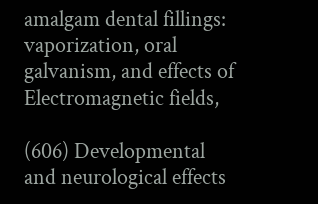amalgam dental fillings: vaporization, oral galvanism, and effects of Electromagnetic fields,

(606) Developmental and neurological effects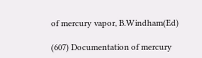of mercury vapor, B.Windham(Ed)

(607) Documentation of mercury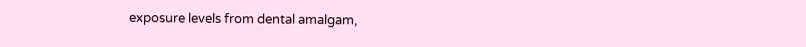exposure levels from dental amalgam,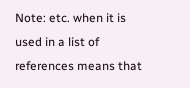Note: etc. when it is used in a list of references means that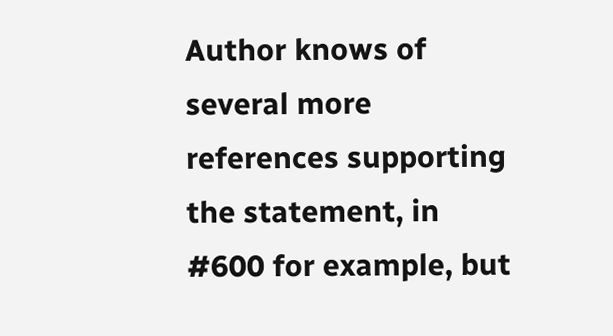Author knows of several more references supporting the statement, in #600 for example, but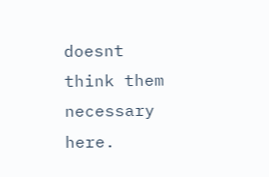doesnt think them necessary here.